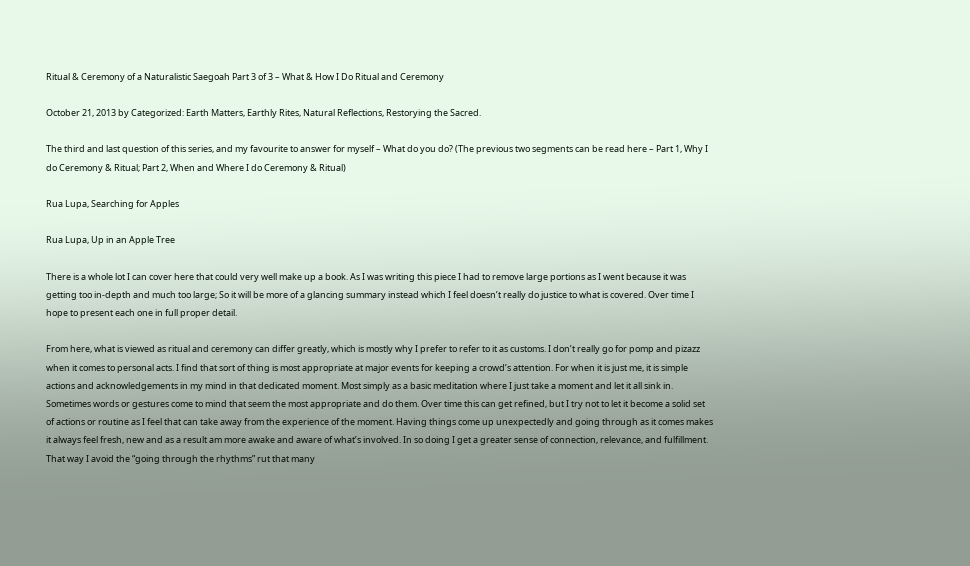Ritual & Ceremony of a Naturalistic Saegoah Part 3 of 3 – What & How I Do Ritual and Ceremony

October 21, 2013 by Categorized: Earth Matters, Earthly Rites, Natural Reflections, Restorying the Sacred.

The third and last question of this series, and my favourite to answer for myself – What do you do? (The previous two segments can be read here – Part 1, Why I do Ceremony & Ritual; Part 2, When and Where I do Ceremony & Ritual)

Rua Lupa, Searching for Apples

Rua Lupa, Up in an Apple Tree

There is a whole lot I can cover here that could very well make up a book. As I was writing this piece I had to remove large portions as I went because it was getting too in-depth and much too large; So it will be more of a glancing summary instead which I feel doesn’t really do justice to what is covered. Over time I hope to present each one in full proper detail.

From here, what is viewed as ritual and ceremony can differ greatly, which is mostly why I prefer to refer to it as customs. I don’t really go for pomp and pizazz when it comes to personal acts. I find that sort of thing is most appropriate at major events for keeping a crowd’s attention. For when it is just me, it is simple actions and acknowledgements in my mind in that dedicated moment. Most simply as a basic meditation where I just take a moment and let it all sink in. Sometimes words or gestures come to mind that seem the most appropriate and do them. Over time this can get refined, but I try not to let it become a solid set of actions or routine as I feel that can take away from the experience of the moment. Having things come up unexpectedly and going through as it comes makes it always feel fresh, new and as a result am more awake and aware of what’s involved. In so doing I get a greater sense of connection, relevance, and fulfillment. That way I avoid the “going through the rhythms” rut that many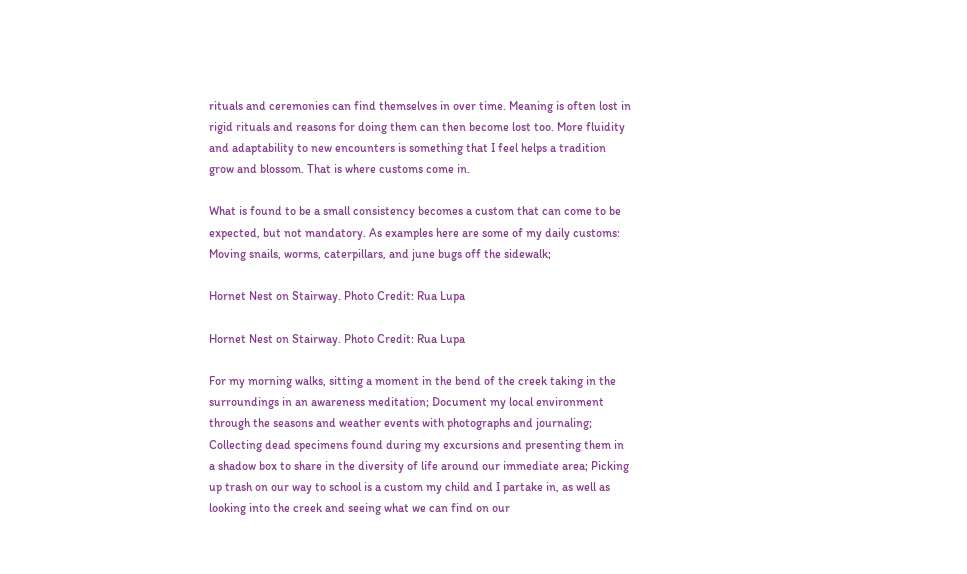rituals and ceremonies can find themselves in over time. Meaning is often lost in rigid rituals and reasons for doing them can then become lost too. More fluidity and adaptability to new encounters is something that I feel helps a tradition grow and blossom. That is where customs come in.

What is found to be a small consistency becomes a custom that can come to be expected, but not mandatory. As examples here are some of my daily customs: Moving snails, worms, caterpillars, and june bugs off the sidewalk;

Hornet Nest on Stairway. Photo Credit: Rua Lupa

Hornet Nest on Stairway. Photo Credit: Rua Lupa

For my morning walks, sitting a moment in the bend of the creek taking in the surroundings in an awareness meditation; Document my local environment through the seasons and weather events with photographs and journaling; Collecting dead specimens found during my excursions and presenting them in a shadow box to share in the diversity of life around our immediate area; Picking up trash on our way to school is a custom my child and I partake in, as well as looking into the creek and seeing what we can find on our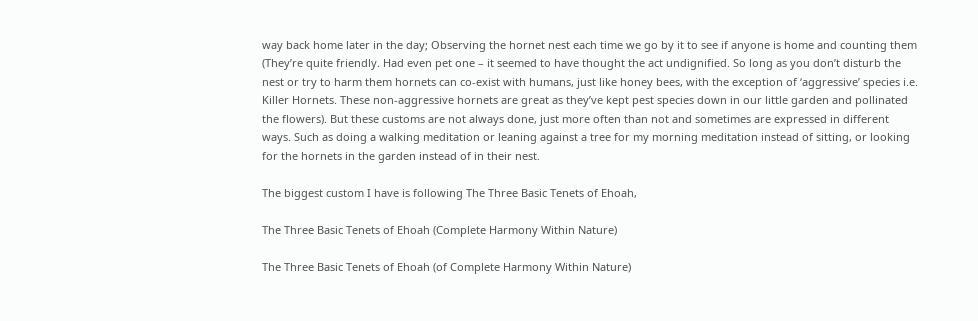way back home later in the day; Observing the hornet nest each time we go by it to see if anyone is home and counting them (They’re quite friendly. Had even pet one – it seemed to have thought the act undignified. So long as you don’t disturb the nest or try to harm them hornets can co-exist with humans, just like honey bees, with the exception of ‘aggressive’ species i.e. Killer Hornets. These non-aggressive hornets are great as they’ve kept pest species down in our little garden and pollinated the flowers). But these customs are not always done, just more often than not and sometimes are expressed in different ways. Such as doing a walking meditation or leaning against a tree for my morning meditation instead of sitting, or looking for the hornets in the garden instead of in their nest.

The biggest custom I have is following The Three Basic Tenets of Ehoah,

The Three Basic Tenets of Ehoah (Complete Harmony Within Nature)

The Three Basic Tenets of Ehoah (of Complete Harmony Within Nature)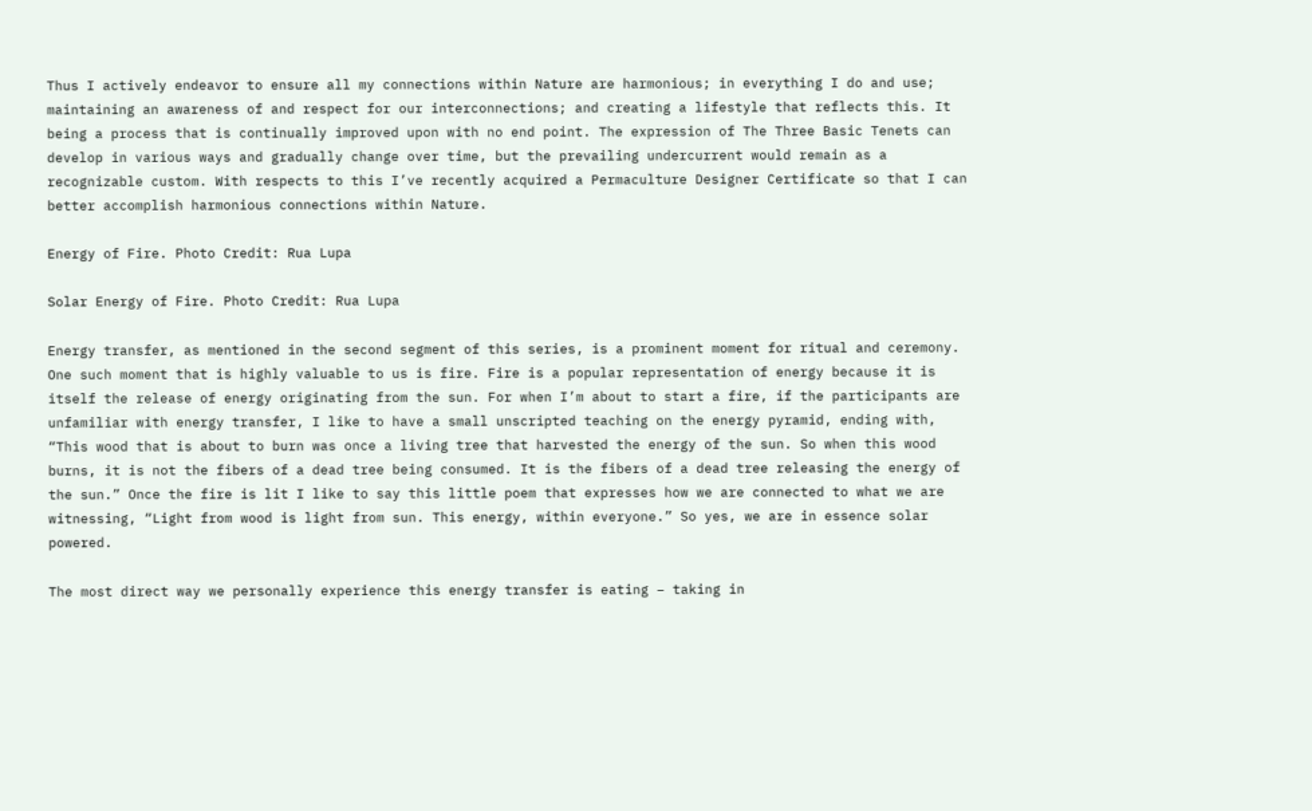Thus I actively endeavor to ensure all my connections within Nature are harmonious; in everything I do and use; maintaining an awareness of and respect for our interconnections; and creating a lifestyle that reflects this. It being a process that is continually improved upon with no end point. The expression of The Three Basic Tenets can develop in various ways and gradually change over time, but the prevailing undercurrent would remain as a recognizable custom. With respects to this I’ve recently acquired a Permaculture Designer Certificate so that I can better accomplish harmonious connections within Nature.

Energy of Fire. Photo Credit: Rua Lupa

Solar Energy of Fire. Photo Credit: Rua Lupa

Energy transfer, as mentioned in the second segment of this series, is a prominent moment for ritual and ceremony. One such moment that is highly valuable to us is fire. Fire is a popular representation of energy because it is itself the release of energy originating from the sun. For when I’m about to start a fire, if the participants are unfamiliar with energy transfer, I like to have a small unscripted teaching on the energy pyramid, ending with, “This wood that is about to burn was once a living tree that harvested the energy of the sun. So when this wood burns, it is not the fibers of a dead tree being consumed. It is the fibers of a dead tree releasing the energy of the sun.” Once the fire is lit I like to say this little poem that expresses how we are connected to what we are witnessing, “Light from wood is light from sun. This energy, within everyone.” So yes, we are in essence solar powered.

The most direct way we personally experience this energy transfer is eating – taking in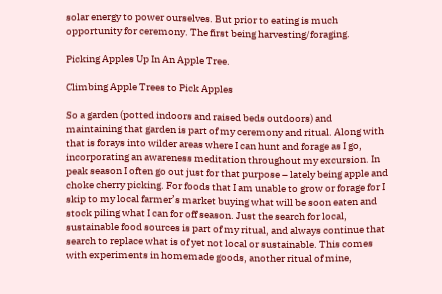solar energy to power ourselves. But prior to eating is much opportunity for ceremony. The first being harvesting/foraging.

Picking Apples Up In An Apple Tree.

Climbing Apple Trees to Pick Apples

So a garden (potted indoors and raised beds outdoors) and maintaining that garden is part of my ceremony and ritual. Along with that is forays into wilder areas where I can hunt and forage as I go, incorporating an awareness meditation throughout my excursion. In peak season I often go out just for that purpose – lately being apple and choke cherry picking. For foods that I am unable to grow or forage for I skip to my local farmer’s market buying what will be soon eaten and stock piling what I can for off season. Just the search for local, sustainable food sources is part of my ritual, and always continue that search to replace what is of yet not local or sustainable. This comes with experiments in homemade goods, another ritual of mine,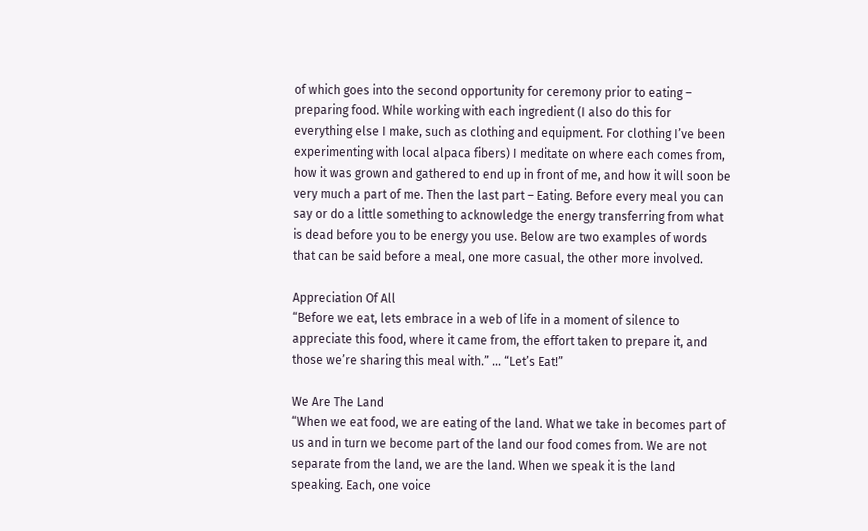of which goes into the second opportunity for ceremony prior to eating – preparing food. While working with each ingredient (I also do this for everything else I make, such as clothing and equipment. For clothing I’ve been experimenting with local alpaca fibers) I meditate on where each comes from, how it was grown and gathered to end up in front of me, and how it will soon be very much a part of me. Then the last part – Eating. Before every meal you can say or do a little something to acknowledge the energy transferring from what is dead before you to be energy you use. Below are two examples of words that can be said before a meal, one more casual, the other more involved.

Appreciation Of All
“Before we eat, lets embrace in a web of life in a moment of silence to appreciate this food, where it came from, the effort taken to prepare it, and those we’re sharing this meal with.” … “Let’s Eat!”

We Are The Land
“When we eat food, we are eating of the land. What we take in becomes part of us and in turn we become part of the land our food comes from. We are not separate from the land, we are the land. When we speak it is the land speaking. Each, one voice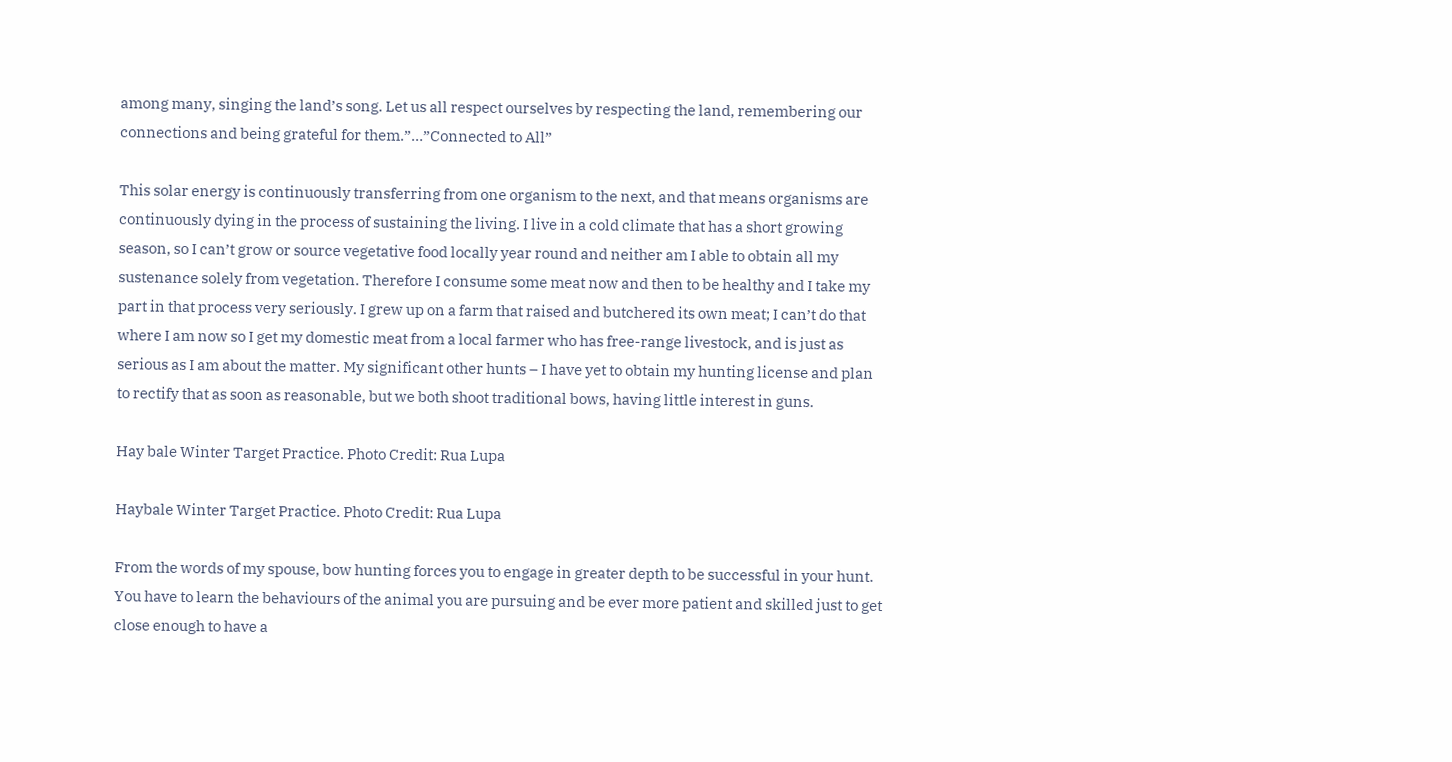among many, singing the land’s song. Let us all respect ourselves by respecting the land, remembering our connections and being grateful for them.”…”Connected to All”

This solar energy is continuously transferring from one organism to the next, and that means organisms are continuously dying in the process of sustaining the living. I live in a cold climate that has a short growing season, so I can’t grow or source vegetative food locally year round and neither am I able to obtain all my sustenance solely from vegetation. Therefore I consume some meat now and then to be healthy and I take my part in that process very seriously. I grew up on a farm that raised and butchered its own meat; I can’t do that where I am now so I get my domestic meat from a local farmer who has free-range livestock, and is just as serious as I am about the matter. My significant other hunts – I have yet to obtain my hunting license and plan to rectify that as soon as reasonable, but we both shoot traditional bows, having little interest in guns.

Hay bale Winter Target Practice. Photo Credit: Rua Lupa

Haybale Winter Target Practice. Photo Credit: Rua Lupa

From the words of my spouse, bow hunting forces you to engage in greater depth to be successful in your hunt. You have to learn the behaviours of the animal you are pursuing and be ever more patient and skilled just to get close enough to have a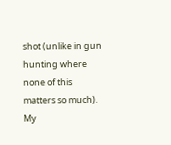shot (unlike in gun hunting where none of this matters so much). My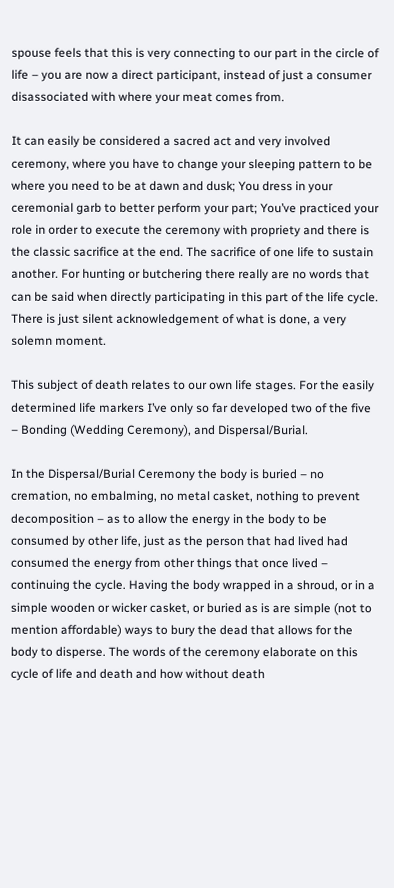spouse feels that this is very connecting to our part in the circle of life – you are now a direct participant, instead of just a consumer disassociated with where your meat comes from.

It can easily be considered a sacred act and very involved ceremony, where you have to change your sleeping pattern to be where you need to be at dawn and dusk; You dress in your ceremonial garb to better perform your part; You’ve practiced your role in order to execute the ceremony with propriety and there is the classic sacrifice at the end. The sacrifice of one life to sustain another. For hunting or butchering there really are no words that can be said when directly participating in this part of the life cycle. There is just silent acknowledgement of what is done, a very solemn moment.

This subject of death relates to our own life stages. For the easily determined life markers I’ve only so far developed two of the five – Bonding (Wedding Ceremony), and Dispersal/Burial.

In the Dispersal/Burial Ceremony the body is buried – no cremation, no embalming, no metal casket, nothing to prevent decomposition – as to allow the energy in the body to be consumed by other life, just as the person that had lived had consumed the energy from other things that once lived – continuing the cycle. Having the body wrapped in a shroud, or in a simple wooden or wicker casket, or buried as is are simple (not to mention affordable) ways to bury the dead that allows for the body to disperse. The words of the ceremony elaborate on this cycle of life and death and how without death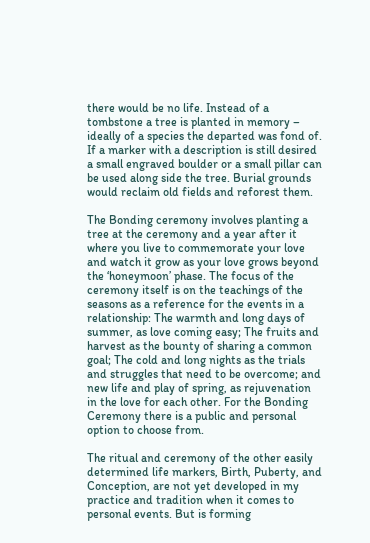there would be no life. Instead of a tombstone a tree is planted in memory – ideally of a species the departed was fond of. If a marker with a description is still desired a small engraved boulder or a small pillar can be used along side the tree. Burial grounds would reclaim old fields and reforest them.

The Bonding ceremony involves planting a tree at the ceremony and a year after it where you live to commemorate your love and watch it grow as your love grows beyond the ‘honeymoon’ phase. The focus of the ceremony itself is on the teachings of the seasons as a reference for the events in a relationship: The warmth and long days of summer, as love coming easy; The fruits and harvest as the bounty of sharing a common goal; The cold and long nights as the trials and struggles that need to be overcome; and new life and play of spring, as rejuvenation in the love for each other. For the Bonding Ceremony there is a public and personal option to choose from.

The ritual and ceremony of the other easily determined life markers, Birth, Puberty, and Conception, are not yet developed in my practice and tradition when it comes to personal events. But is forming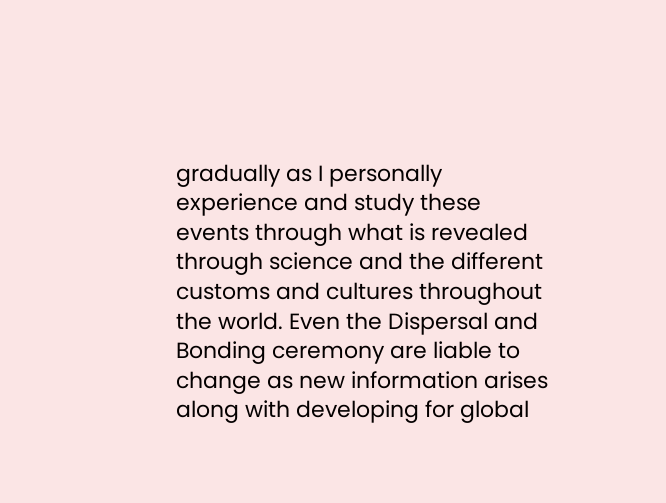gradually as I personally experience and study these events through what is revealed through science and the different customs and cultures throughout the world. Even the Dispersal and Bonding ceremony are liable to change as new information arises along with developing for global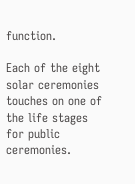function.

Each of the eight solar ceremonies touches on one of the life stages for public ceremonies.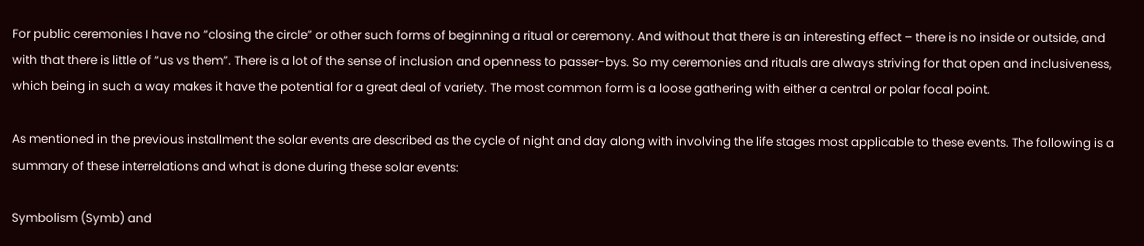For public ceremonies I have no “closing the circle” or other such forms of beginning a ritual or ceremony. And without that there is an interesting effect – there is no inside or outside, and with that there is little of “us vs them”. There is a lot of the sense of inclusion and openness to passer-bys. So my ceremonies and rituals are always striving for that open and inclusiveness, which being in such a way makes it have the potential for a great deal of variety. The most common form is a loose gathering with either a central or polar focal point.

As mentioned in the previous installment the solar events are described as the cycle of night and day along with involving the life stages most applicable to these events. The following is a summary of these interrelations and what is done during these solar events:

Symbolism (Symb) and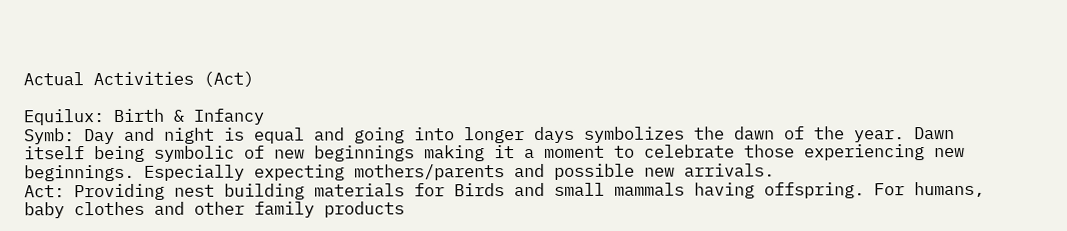Actual Activities (Act)

Equilux: Birth & Infancy
Symb: Day and night is equal and going into longer days symbolizes the dawn of the year. Dawn itself being symbolic of new beginnings making it a moment to celebrate those experiencing new beginnings. Especially expecting mothers/parents and possible new arrivals.
Act: Providing nest building materials for Birds and small mammals having offspring. For humans, baby clothes and other family products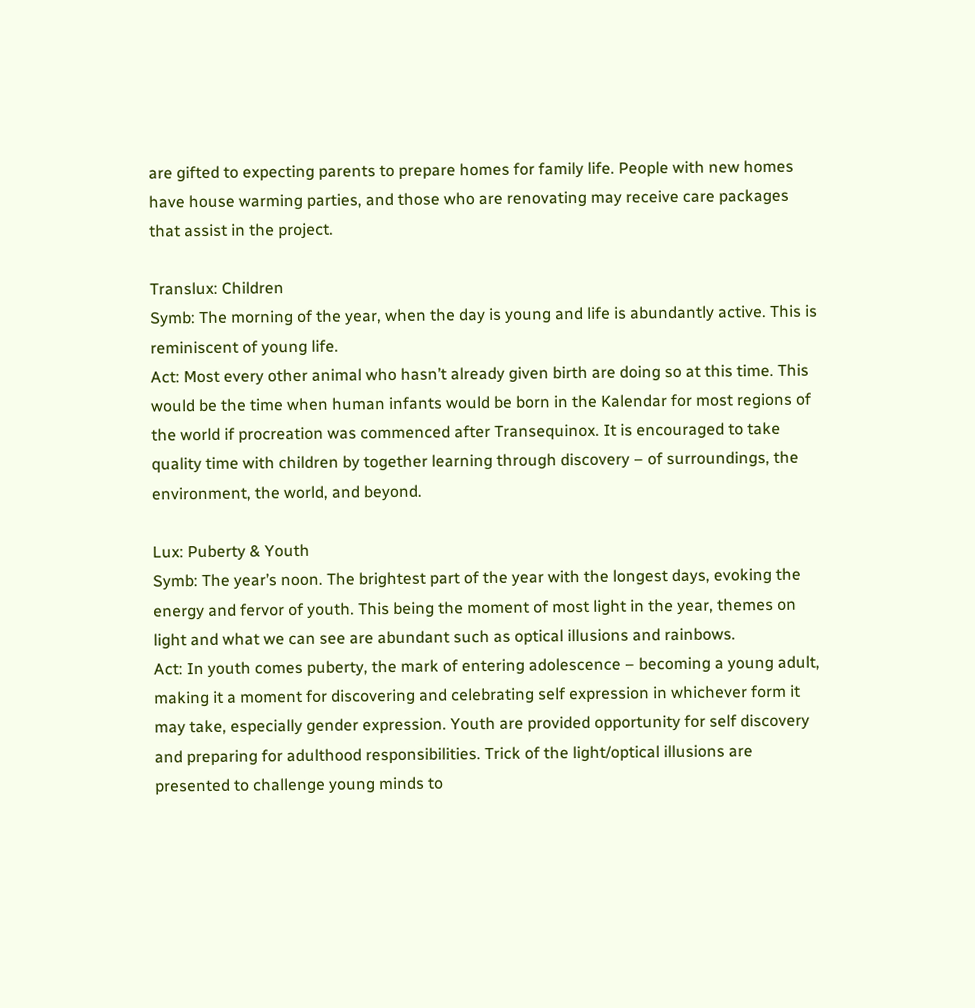are gifted to expecting parents to prepare homes for family life. People with new homes have house warming parties, and those who are renovating may receive care packages that assist in the project.

Translux: Children
Symb: The morning of the year, when the day is young and life is abundantly active. This is reminiscent of young life.
Act: Most every other animal who hasn’t already given birth are doing so at this time. This would be the time when human infants would be born in the Kalendar for most regions of the world if procreation was commenced after Transequinox. It is encouraged to take quality time with children by together learning through discovery – of surroundings, the environment, the world, and beyond.

Lux: Puberty & Youth
Symb: The year’s noon. The brightest part of the year with the longest days, evoking the energy and fervor of youth. This being the moment of most light in the year, themes on light and what we can see are abundant such as optical illusions and rainbows.
Act: In youth comes puberty, the mark of entering adolescence – becoming a young adult, making it a moment for discovering and celebrating self expression in whichever form it may take, especially gender expression. Youth are provided opportunity for self discovery and preparing for adulthood responsibilities. Trick of the light/optical illusions are presented to challenge young minds to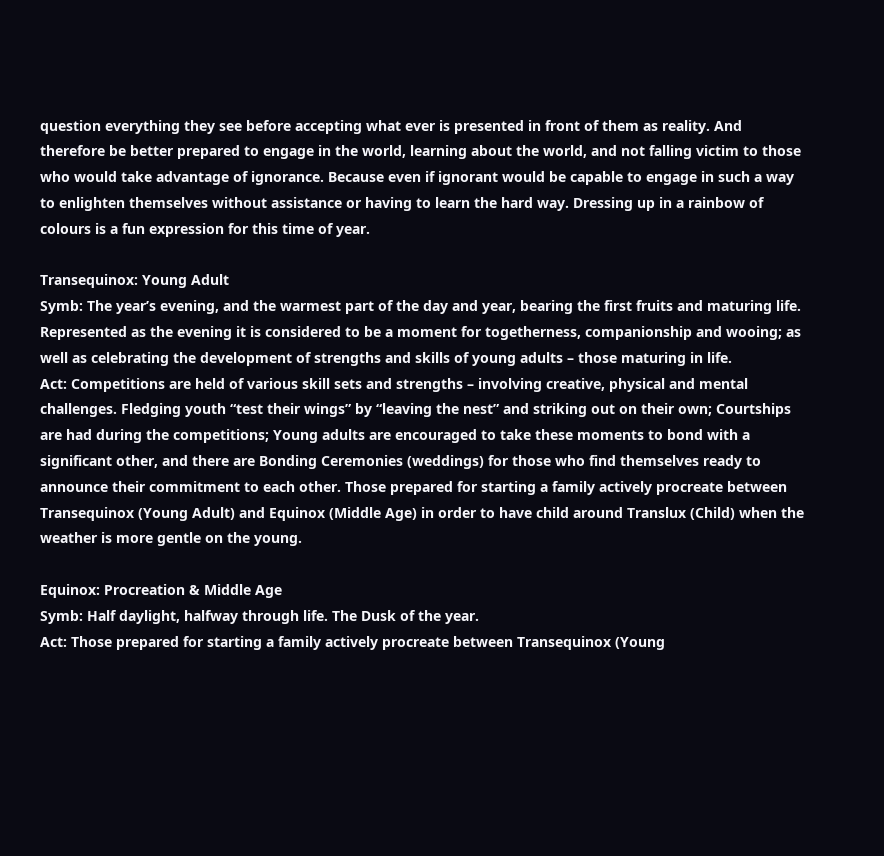question everything they see before accepting what ever is presented in front of them as reality. And therefore be better prepared to engage in the world, learning about the world, and not falling victim to those who would take advantage of ignorance. Because even if ignorant would be capable to engage in such a way to enlighten themselves without assistance or having to learn the hard way. Dressing up in a rainbow of colours is a fun expression for this time of year.

Transequinox: Young Adult
Symb: The year’s evening, and the warmest part of the day and year, bearing the first fruits and maturing life. Represented as the evening it is considered to be a moment for togetherness, companionship and wooing; as well as celebrating the development of strengths and skills of young adults – those maturing in life.
Act: Competitions are held of various skill sets and strengths – involving creative, physical and mental challenges. Fledging youth “test their wings” by “leaving the nest” and striking out on their own; Courtships are had during the competitions; Young adults are encouraged to take these moments to bond with a significant other, and there are Bonding Ceremonies (weddings) for those who find themselves ready to announce their commitment to each other. Those prepared for starting a family actively procreate between Transequinox (Young Adult) and Equinox (Middle Age) in order to have child around Translux (Child) when the weather is more gentle on the young.

Equinox: Procreation & Middle Age
Symb: Half daylight, halfway through life. The Dusk of the year.
Act: Those prepared for starting a family actively procreate between Transequinox (Young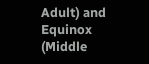Adult) and Equinox (Middle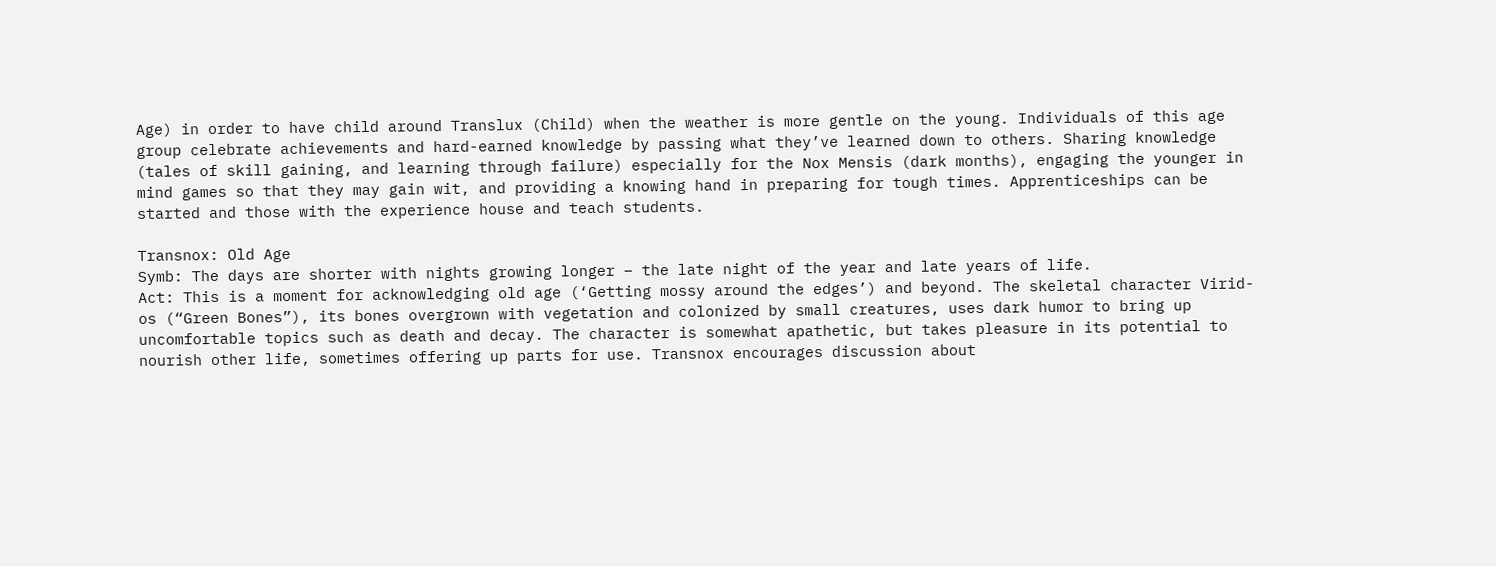Age) in order to have child around Translux (Child) when the weather is more gentle on the young. Individuals of this age group celebrate achievements and hard-earned knowledge by passing what they’ve learned down to others. Sharing knowledge (tales of skill gaining, and learning through failure) especially for the Nox Mensis (dark months), engaging the younger in mind games so that they may gain wit, and providing a knowing hand in preparing for tough times. Apprenticeships can be started and those with the experience house and teach students.

Transnox: Old Age
Symb: The days are shorter with nights growing longer – the late night of the year and late years of life.
Act: This is a moment for acknowledging old age (‘Getting mossy around the edges’) and beyond. The skeletal character Virid-os (“Green Bones”), its bones overgrown with vegetation and colonized by small creatures, uses dark humor to bring up uncomfortable topics such as death and decay. The character is somewhat apathetic, but takes pleasure in its potential to nourish other life, sometimes offering up parts for use. Transnox encourages discussion about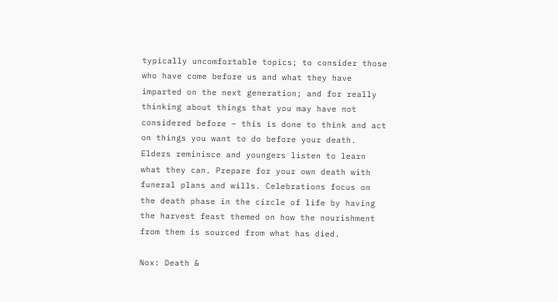typically uncomfortable topics; to consider those who have come before us and what they have imparted on the next generation; and for really thinking about things that you may have not considered before – this is done to think and act on things you want to do before your death. Elders reminisce and youngers listen to learn what they can. Prepare for your own death with funeral plans and wills. Celebrations focus on the death phase in the circle of life by having the harvest feast themed on how the nourishment from them is sourced from what has died.

Nox: Death &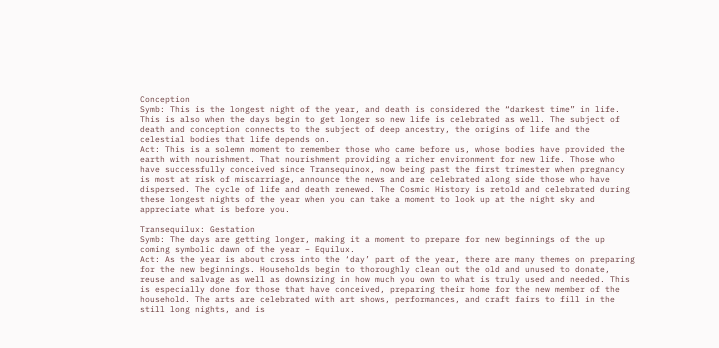Conception
Symb: This is the longest night of the year, and death is considered the “darkest time” in life. This is also when the days begin to get longer so new life is celebrated as well. The subject of death and conception connects to the subject of deep ancestry, the origins of life and the celestial bodies that life depends on.
Act: This is a solemn moment to remember those who came before us, whose bodies have provided the earth with nourishment. That nourishment providing a richer environment for new life. Those who have successfully conceived since Transequinox, now being past the first trimester when pregnancy is most at risk of miscarriage, announce the news and are celebrated along side those who have dispersed. The cycle of life and death renewed. The Cosmic History is retold and celebrated during these longest nights of the year when you can take a moment to look up at the night sky and appreciate what is before you.

Transequilux: Gestation
Symb: The days are getting longer, making it a moment to prepare for new beginnings of the up coming symbolic dawn of the year – Equilux.
Act: As the year is about cross into the ‘day’ part of the year, there are many themes on preparing for the new beginnings. Households begin to thoroughly clean out the old and unused to donate, reuse and salvage as well as downsizing in how much you own to what is truly used and needed. This is especially done for those that have conceived, preparing their home for the new member of the household. The arts are celebrated with art shows, performances, and craft fairs to fill in the still long nights, and is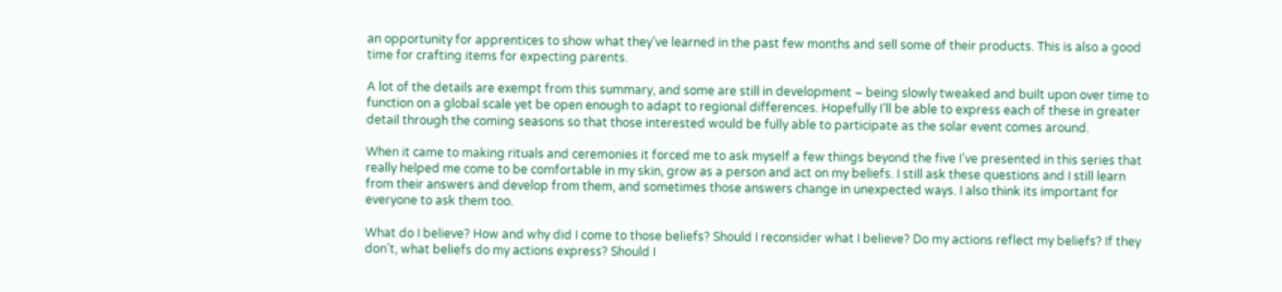an opportunity for apprentices to show what they’ve learned in the past few months and sell some of their products. This is also a good time for crafting items for expecting parents.

A lot of the details are exempt from this summary, and some are still in development – being slowly tweaked and built upon over time to function on a global scale yet be open enough to adapt to regional differences. Hopefully I’ll be able to express each of these in greater detail through the coming seasons so that those interested would be fully able to participate as the solar event comes around.

When it came to making rituals and ceremonies it forced me to ask myself a few things beyond the five I’ve presented in this series that really helped me come to be comfortable in my skin, grow as a person and act on my beliefs. I still ask these questions and I still learn from their answers and develop from them, and sometimes those answers change in unexpected ways. I also think its important for everyone to ask them too.

What do I believe? How and why did I come to those beliefs? Should I reconsider what I believe? Do my actions reflect my beliefs? If they don’t, what beliefs do my actions express? Should I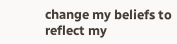change my beliefs to reflect my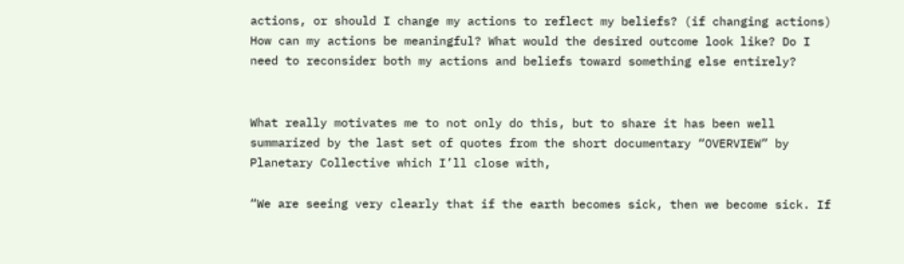actions, or should I change my actions to reflect my beliefs? (if changing actions) How can my actions be meaningful? What would the desired outcome look like? Do I need to reconsider both my actions and beliefs toward something else entirely?


What really motivates me to not only do this, but to share it has been well summarized by the last set of quotes from the short documentary “OVERVIEW” by Planetary Collective which I’ll close with,

“We are seeing very clearly that if the earth becomes sick, then we become sick. If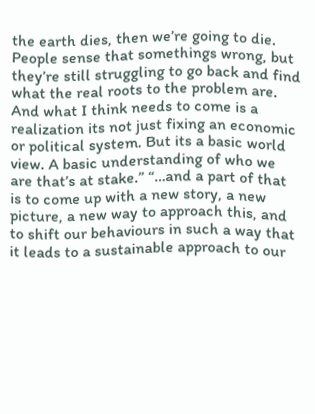the earth dies, then we’re going to die. People sense that somethings wrong, but they’re still struggling to go back and find what the real roots to the problem are. And what I think needs to come is a realization its not just fixing an economic or political system. But its a basic world view. A basic understanding of who we are that’s at stake.” “…and a part of that is to come up with a new story, a new picture, a new way to approach this, and to shift our behaviours in such a way that it leads to a sustainable approach to our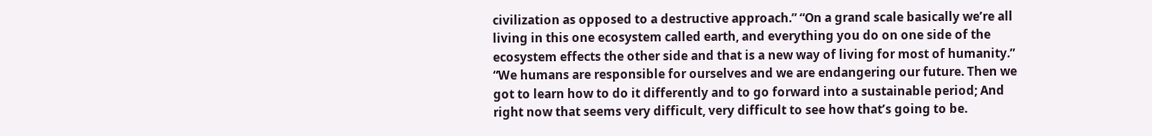civilization as opposed to a destructive approach.” “On a grand scale basically we’re all living in this one ecosystem called earth, and everything you do on one side of the ecosystem effects the other side and that is a new way of living for most of humanity.” “We humans are responsible for ourselves and we are endangering our future. Then we got to learn how to do it differently and to go forward into a sustainable period; And right now that seems very difficult, very difficult to see how that’s going to be.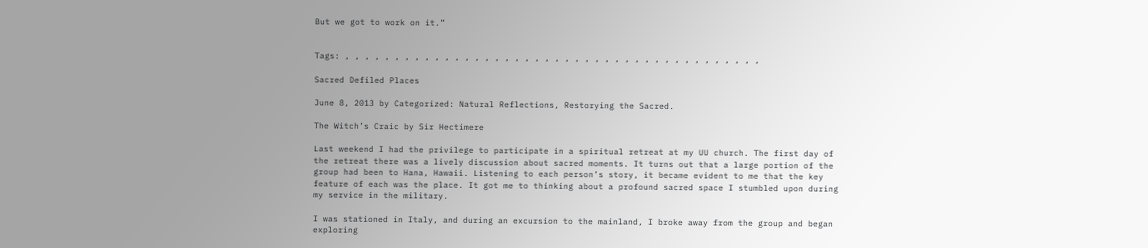But we got to work on it.”


Tags: , , , , , , , , , , , , , , , , , , , , , , , , , , , , , , , , , , , , , , , , , ,

Sacred Defiled Places

June 8, 2013 by Categorized: Natural Reflections, Restorying the Sacred.

The Witch’s Craic by Sir Hectimere

Last weekend I had the privilege to participate in a spiritual retreat at my UU church. The first day of the retreat there was a lively discussion about sacred moments. It turns out that a large portion of the group had been to Hana, Hawaii. Listening to each person’s story, it became evident to me that the key feature of each was the place. It got me to thinking about a profound sacred space I stumbled upon during my service in the military.

I was stationed in Italy, and during an excursion to the mainland, I broke away from the group and began exploring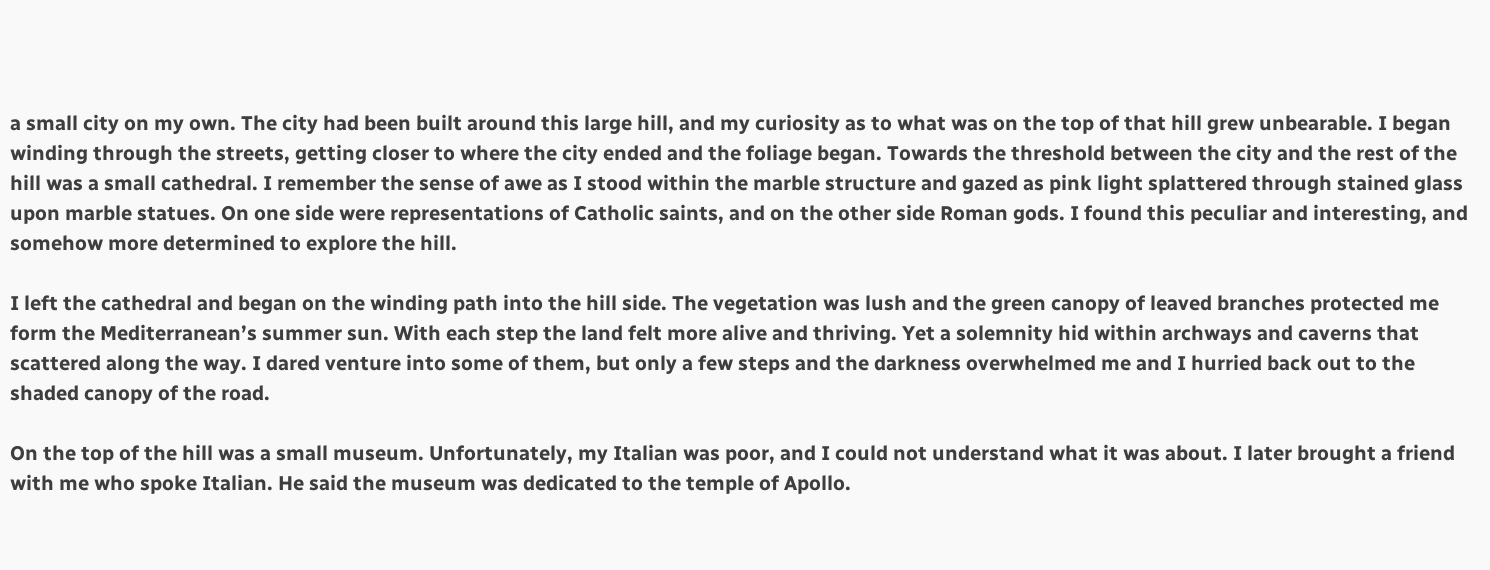a small city on my own. The city had been built around this large hill, and my curiosity as to what was on the top of that hill grew unbearable. I began winding through the streets, getting closer to where the city ended and the foliage began. Towards the threshold between the city and the rest of the hill was a small cathedral. I remember the sense of awe as I stood within the marble structure and gazed as pink light splattered through stained glass upon marble statues. On one side were representations of Catholic saints, and on the other side Roman gods. I found this peculiar and interesting, and somehow more determined to explore the hill.

I left the cathedral and began on the winding path into the hill side. The vegetation was lush and the green canopy of leaved branches protected me form the Mediterranean’s summer sun. With each step the land felt more alive and thriving. Yet a solemnity hid within archways and caverns that scattered along the way. I dared venture into some of them, but only a few steps and the darkness overwhelmed me and I hurried back out to the shaded canopy of the road.

On the top of the hill was a small museum. Unfortunately, my Italian was poor, and I could not understand what it was about. I later brought a friend with me who spoke Italian. He said the museum was dedicated to the temple of Apollo.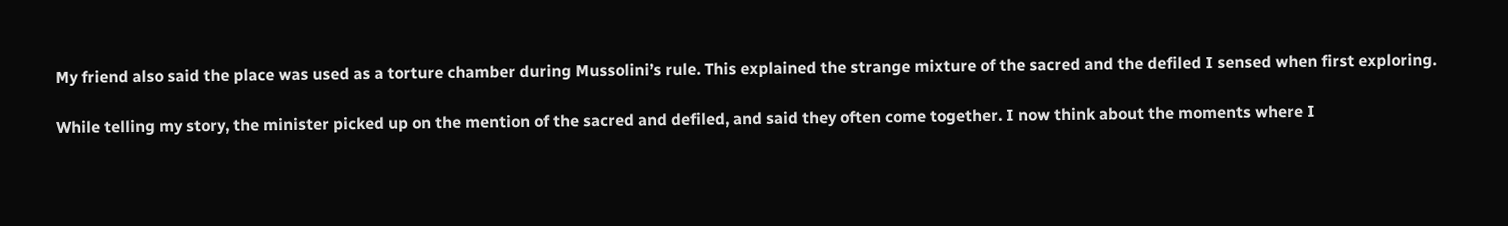My friend also said the place was used as a torture chamber during Mussolini’s rule. This explained the strange mixture of the sacred and the defiled I sensed when first exploring.

While telling my story, the minister picked up on the mention of the sacred and defiled, and said they often come together. I now think about the moments where I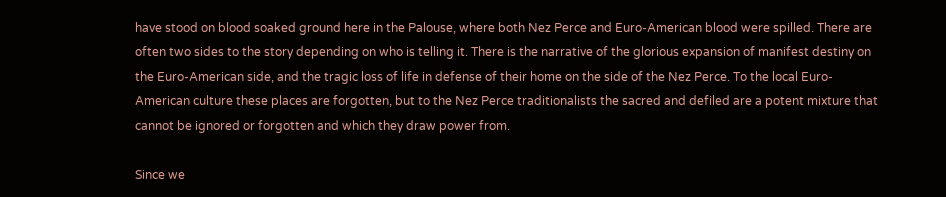have stood on blood soaked ground here in the Palouse, where both Nez Perce and Euro-American blood were spilled. There are often two sides to the story depending on who is telling it. There is the narrative of the glorious expansion of manifest destiny on the Euro-American side, and the tragic loss of life in defense of their home on the side of the Nez Perce. To the local Euro-American culture these places are forgotten, but to the Nez Perce traditionalists the sacred and defiled are a potent mixture that cannot be ignored or forgotten and which they draw power from.

Since we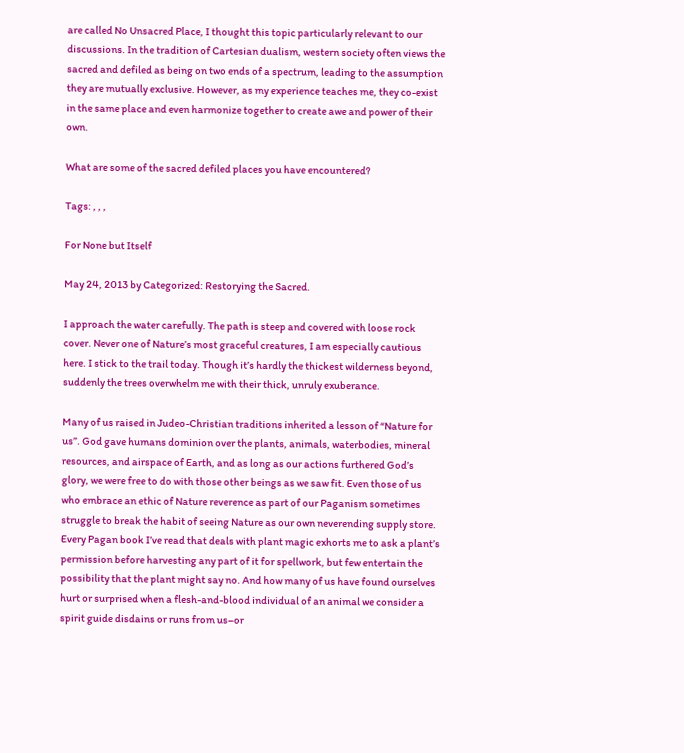are called No Unsacred Place, I thought this topic particularly relevant to our discussions. In the tradition of Cartesian dualism, western society often views the sacred and defiled as being on two ends of a spectrum, leading to the assumption they are mutually exclusive. However, as my experience teaches me, they co-exist in the same place and even harmonize together to create awe and power of their own.

What are some of the sacred defiled places you have encountered?

Tags: , , ,

For None but Itself

May 24, 2013 by Categorized: Restorying the Sacred.

I approach the water carefully. The path is steep and covered with loose rock cover. Never one of Nature’s most graceful creatures, I am especially cautious here. I stick to the trail today. Though it’s hardly the thickest wilderness beyond, suddenly the trees overwhelm me with their thick, unruly exuberance.

Many of us raised in Judeo-Christian traditions inherited a lesson of “Nature for us”. God gave humans dominion over the plants, animals, waterbodies, mineral resources, and airspace of Earth, and as long as our actions furthered God’s glory, we were free to do with those other beings as we saw fit. Even those of us who embrace an ethic of Nature reverence as part of our Paganism sometimes struggle to break the habit of seeing Nature as our own neverending supply store. Every Pagan book I’ve read that deals with plant magic exhorts me to ask a plant’s permission before harvesting any part of it for spellwork, but few entertain the possibility that the plant might say no. And how many of us have found ourselves hurt or surprised when a flesh-and-blood individual of an animal we consider a spirit guide disdains or runs from us–or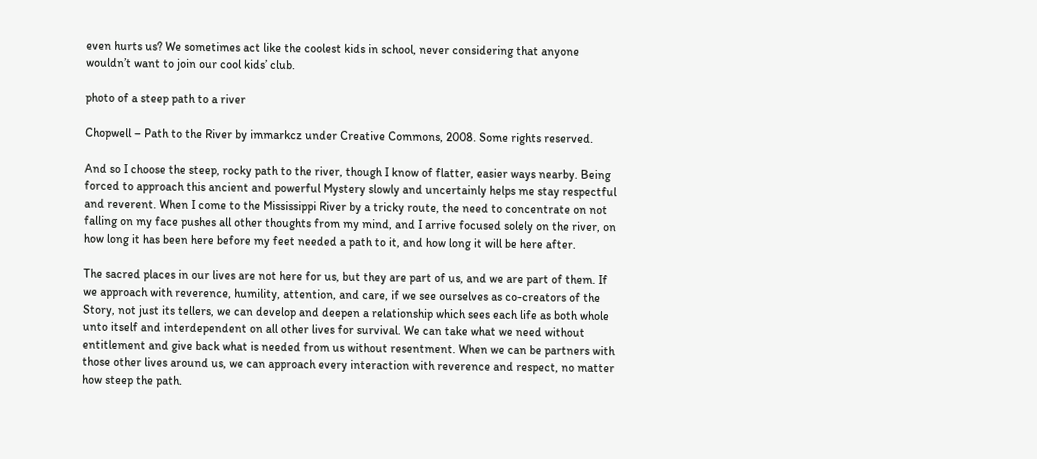even hurts us? We sometimes act like the coolest kids in school, never considering that anyone wouldn’t want to join our cool kids’ club.

photo of a steep path to a river

Chopwell – Path to the River by immarkcz under Creative Commons, 2008. Some rights reserved.

And so I choose the steep, rocky path to the river, though I know of flatter, easier ways nearby. Being forced to approach this ancient and powerful Mystery slowly and uncertainly helps me stay respectful and reverent. When I come to the Mississippi River by a tricky route, the need to concentrate on not falling on my face pushes all other thoughts from my mind, and I arrive focused solely on the river, on how long it has been here before my feet needed a path to it, and how long it will be here after.

The sacred places in our lives are not here for us, but they are part of us, and we are part of them. If we approach with reverence, humility, attention, and care, if we see ourselves as co-creators of the Story, not just its tellers, we can develop and deepen a relationship which sees each life as both whole unto itself and interdependent on all other lives for survival. We can take what we need without entitlement and give back what is needed from us without resentment. When we can be partners with those other lives around us, we can approach every interaction with reverence and respect, no matter how steep the path.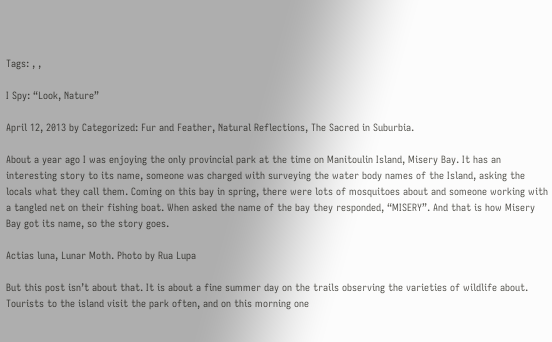Tags: , ,

I Spy: “Look, Nature”

April 12, 2013 by Categorized: Fur and Feather, Natural Reflections, The Sacred in Suburbia.

About a year ago I was enjoying the only provincial park at the time on Manitoulin Island, Misery Bay. It has an interesting story to its name, someone was charged with surveying the water body names of the Island, asking the locals what they call them. Coming on this bay in spring, there were lots of mosquitoes about and someone working with a tangled net on their fishing boat. When asked the name of the bay they responded, “MISERY”. And that is how Misery Bay got its name, so the story goes.

Actias luna, Lunar Moth. Photo by Rua Lupa

But this post isn’t about that. It is about a fine summer day on the trails observing the varieties of wildlife about. Tourists to the island visit the park often, and on this morning one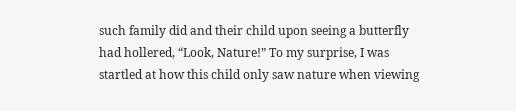such family did and their child upon seeing a butterfly had hollered, “Look, Nature!” To my surprise, I was startled at how this child only saw nature when viewing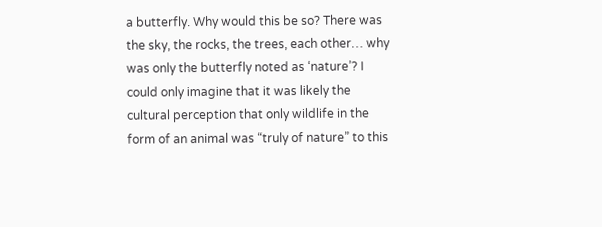a butterfly. Why would this be so? There was the sky, the rocks, the trees, each other… why was only the butterfly noted as ‘nature’? I could only imagine that it was likely the cultural perception that only wildlife in the form of an animal was “truly of nature” to this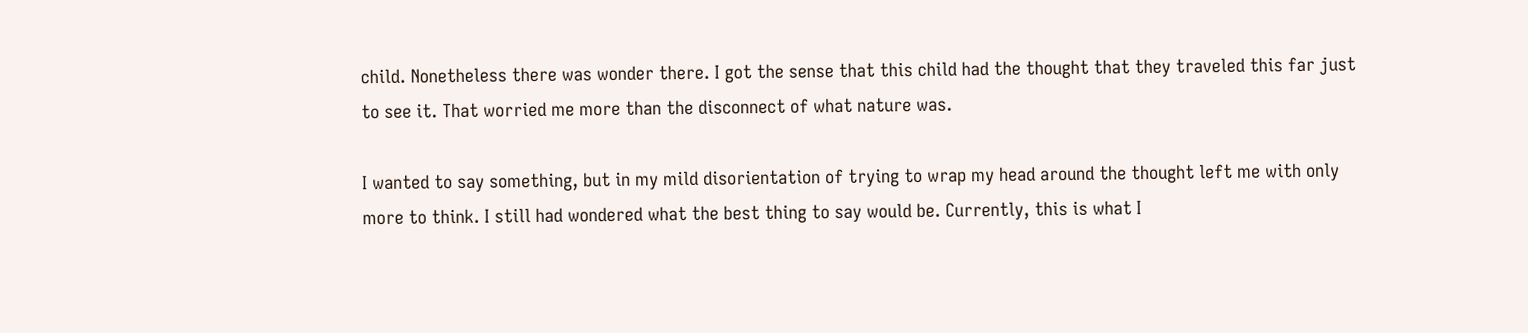child. Nonetheless there was wonder there. I got the sense that this child had the thought that they traveled this far just to see it. That worried me more than the disconnect of what nature was.

I wanted to say something, but in my mild disorientation of trying to wrap my head around the thought left me with only more to think. I still had wondered what the best thing to say would be. Currently, this is what I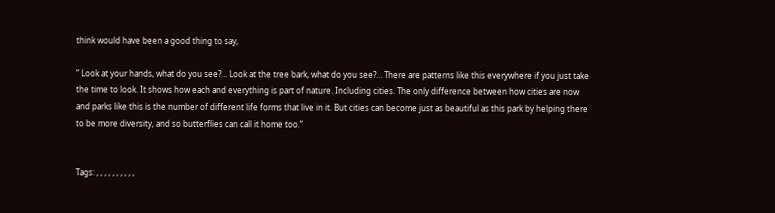think would have been a good thing to say,

” Look at your hands, what do you see?… Look at the tree bark, what do you see?… There are patterns like this everywhere if you just take the time to look. It shows how each and everything is part of nature. Including cities. The only difference between how cities are now and parks like this is the number of different life forms that live in it. But cities can become just as beautiful as this park by helping there to be more diversity, and so butterflies can call it home too.”


Tags: , , , , , , , , , ,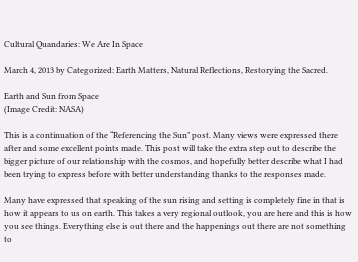Cultural Quandaries: We Are In Space

March 4, 2013 by Categorized: Earth Matters, Natural Reflections, Restorying the Sacred.

Earth and Sun from Space
(Image Credit: NASA)

This is a continuation of the “Referencing the Sun” post. Many views were expressed there after and some excellent points made. This post will take the extra step out to describe the bigger picture of our relationship with the cosmos, and hopefully better describe what I had been trying to express before with better understanding thanks to the responses made.

Many have expressed that speaking of the sun rising and setting is completely fine in that is how it appears to us on earth. This takes a very regional outlook, you are here and this is how you see things. Everything else is out there and the happenings out there are not something to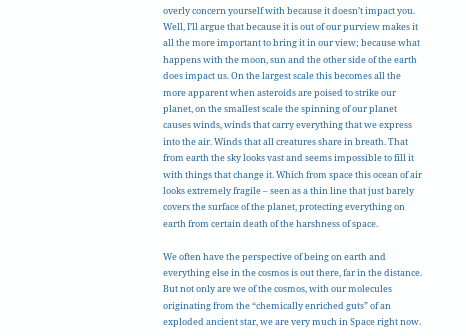overly concern yourself with because it doesn’t impact you. Well, I’ll argue that because it is out of our purview makes it all the more important to bring it in our view; because what happens with the moon, sun and the other side of the earth does impact us. On the largest scale this becomes all the more apparent when asteroids are poised to strike our planet, on the smallest scale the spinning of our planet causes winds, winds that carry everything that we express into the air. Winds that all creatures share in breath. That from earth the sky looks vast and seems impossible to fill it with things that change it. Which from space this ocean of air looks extremely fragile – seen as a thin line that just barely covers the surface of the planet, protecting everything on earth from certain death of the harshness of space.

We often have the perspective of being on earth and everything else in the cosmos is out there, far in the distance. But not only are we of the cosmos, with our molecules originating from the “chemically enriched guts” of an exploded ancient star, we are very much in Space right now.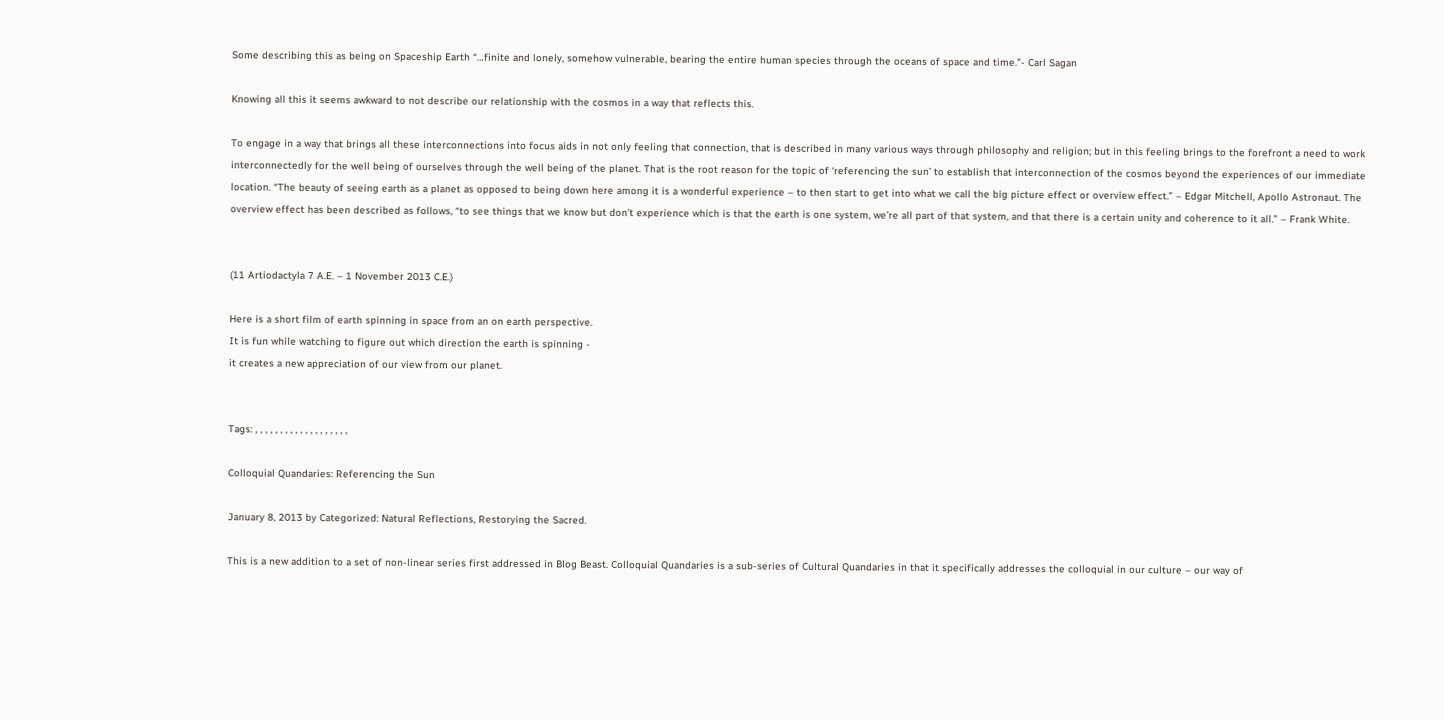Some describing this as being on Spaceship Earth “…finite and lonely, somehow vulnerable, bearing the entire human species through the oceans of space and time.”- Carl Sagan

Knowing all this it seems awkward to not describe our relationship with the cosmos in a way that reflects this.

To engage in a way that brings all these interconnections into focus aids in not only feeling that connection, that is described in many various ways through philosophy and religion; but in this feeling brings to the forefront a need to work interconnectedly for the well being of ourselves through the well being of the planet. That is the root reason for the topic of ‘referencing the sun’ to establish that interconnection of the cosmos beyond the experiences of our immediate location. “The beauty of seeing earth as a planet as opposed to being down here among it is a wonderful experience – to then start to get into what we call the big picture effect or overview effect.” – Edgar Mitchell, Apollo Astronaut. The overview effect has been described as follows, “to see things that we know but don’t experience which is that the earth is one system, we’re all part of that system, and that there is a certain unity and coherence to it all.” – Frank White.


(11 Artiodactyla 7 A.E. – 1 November 2013 C.E.)

Here is a short film of earth spinning in space from an on earth perspective.
It is fun while watching to figure out which direction the earth is spinning -
it creates a new appreciation of our view from our planet.


Tags: , , , , , , , , , , , , , , , , , , ,

Colloquial Quandaries: Referencing the Sun

January 8, 2013 by Categorized: Natural Reflections, Restorying the Sacred.

This is a new addition to a set of non-linear series first addressed in Blog Beast. Colloquial Quandaries is a sub-series of Cultural Quandaries in that it specifically addresses the colloquial in our culture – our way of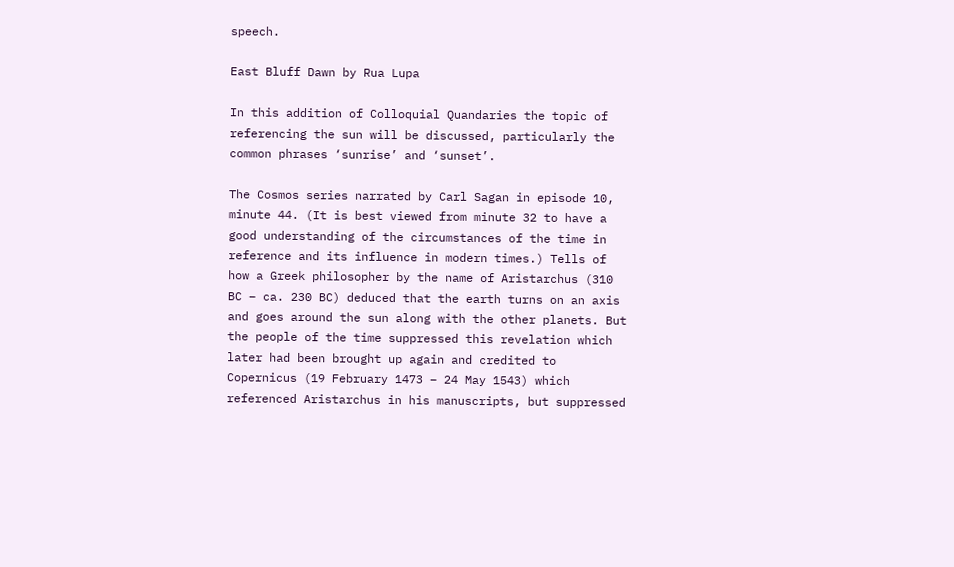speech.

East Bluff Dawn by Rua Lupa

In this addition of Colloquial Quandaries the topic of referencing the sun will be discussed, particularly the common phrases ‘sunrise’ and ‘sunset’.

The Cosmos series narrated by Carl Sagan in episode 10, minute 44. (It is best viewed from minute 32 to have a good understanding of the circumstances of the time in reference and its influence in modern times.) Tells of how a Greek philosopher by the name of Aristarchus (310 BC – ca. 230 BC) deduced that the earth turns on an axis and goes around the sun along with the other planets. But the people of the time suppressed this revelation which later had been brought up again and credited to Copernicus (19 February 1473 – 24 May 1543) which referenced Aristarchus in his manuscripts, but suppressed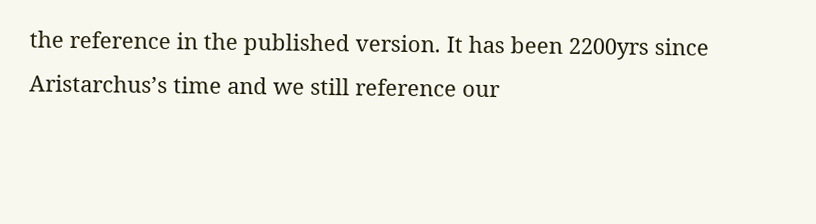the reference in the published version. It has been 2200yrs since Aristarchus’s time and we still reference our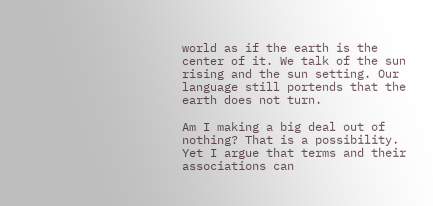world as if the earth is the center of it. We talk of the sun rising and the sun setting. Our language still portends that the earth does not turn.

Am I making a big deal out of nothing? That is a possibility. Yet I argue that terms and their associations can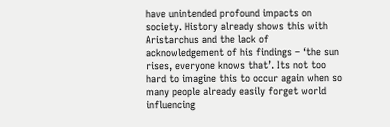have unintended profound impacts on society. History already shows this with Aristarchus and the lack of acknowledgement of his findings – ‘the sun rises, everyone knows that’. Its not too hard to imagine this to occur again when so many people already easily forget world influencing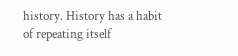history. History has a habit of repeating itself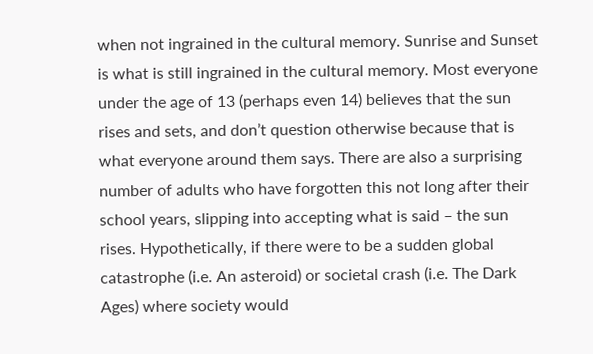when not ingrained in the cultural memory. Sunrise and Sunset is what is still ingrained in the cultural memory. Most everyone under the age of 13 (perhaps even 14) believes that the sun rises and sets, and don’t question otherwise because that is what everyone around them says. There are also a surprising number of adults who have forgotten this not long after their school years, slipping into accepting what is said – the sun rises. Hypothetically, if there were to be a sudden global catastrophe (i.e. An asteroid) or societal crash (i.e. The Dark Ages) where society would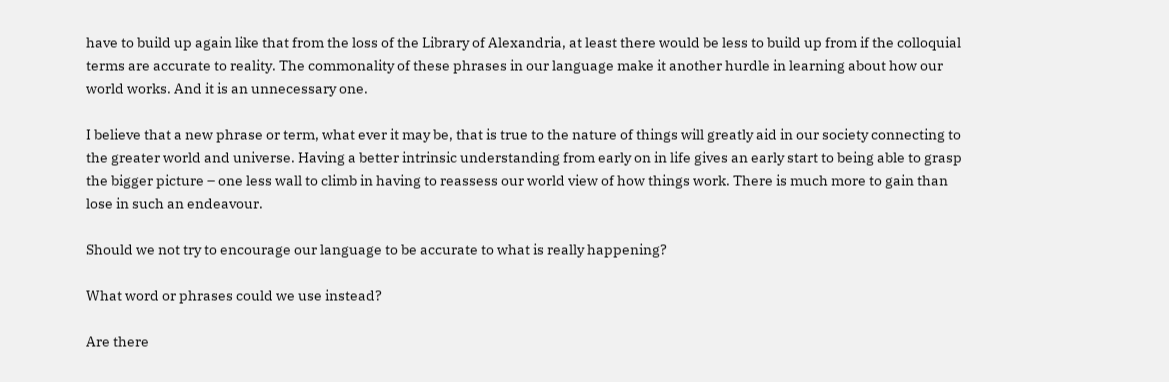have to build up again like that from the loss of the Library of Alexandria, at least there would be less to build up from if the colloquial terms are accurate to reality. The commonality of these phrases in our language make it another hurdle in learning about how our world works. And it is an unnecessary one.

I believe that a new phrase or term, what ever it may be, that is true to the nature of things will greatly aid in our society connecting to the greater world and universe. Having a better intrinsic understanding from early on in life gives an early start to being able to grasp the bigger picture – one less wall to climb in having to reassess our world view of how things work. There is much more to gain than lose in such an endeavour.

Should we not try to encourage our language to be accurate to what is really happening?

What word or phrases could we use instead?

Are there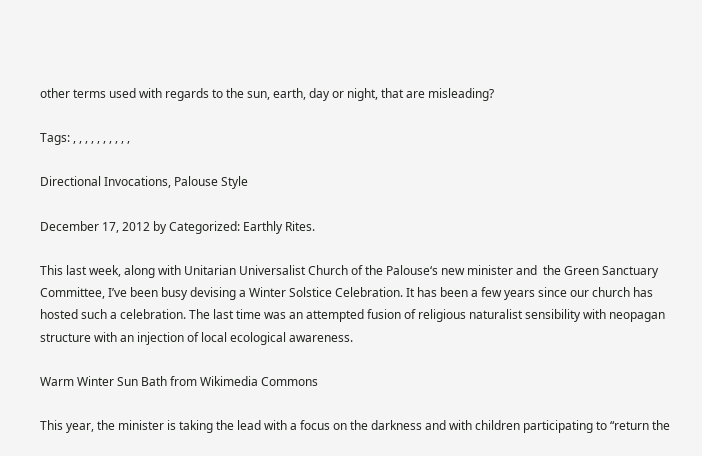other terms used with regards to the sun, earth, day or night, that are misleading?

Tags: , , , , , , , , , ,

Directional Invocations, Palouse Style

December 17, 2012 by Categorized: Earthly Rites.

This last week, along with Unitarian Universalist Church of the Palouse‘s new minister and  the Green Sanctuary Committee, I’ve been busy devising a Winter Solstice Celebration. It has been a few years since our church has hosted such a celebration. The last time was an attempted fusion of religious naturalist sensibility with neopagan structure with an injection of local ecological awareness.

Warm Winter Sun Bath from Wikimedia Commons

This year, the minister is taking the lead with a focus on the darkness and with children participating to “return the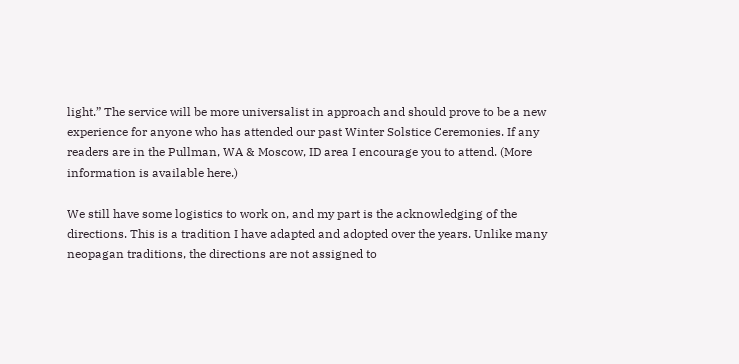light.” The service will be more universalist in approach and should prove to be a new experience for anyone who has attended our past Winter Solstice Ceremonies. If any readers are in the Pullman, WA & Moscow, ID area I encourage you to attend. (More information is available here.)

We still have some logistics to work on, and my part is the acknowledging of the directions. This is a tradition I have adapted and adopted over the years. Unlike many neopagan traditions, the directions are not assigned to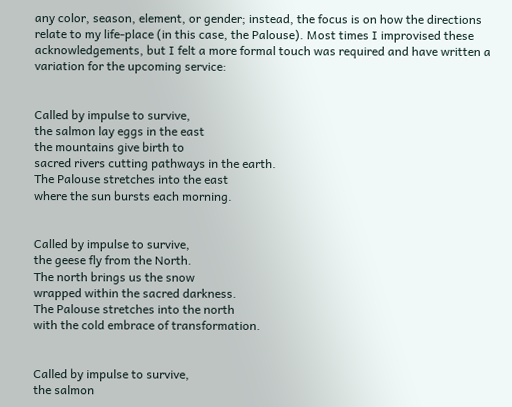any color, season, element, or gender; instead, the focus is on how the directions relate to my life-place (in this case, the Palouse). Most times I improvised these acknowledgements, but I felt a more formal touch was required and have written a variation for the upcoming service:


Called by impulse to survive,
the salmon lay eggs in the east
the mountains give birth to
sacred rivers cutting pathways in the earth.
The Palouse stretches into the east
where the sun bursts each morning.


Called by impulse to survive,
the geese fly from the North.
The north brings us the snow
wrapped within the sacred darkness.
The Palouse stretches into the north
with the cold embrace of transformation.


Called by impulse to survive,
the salmon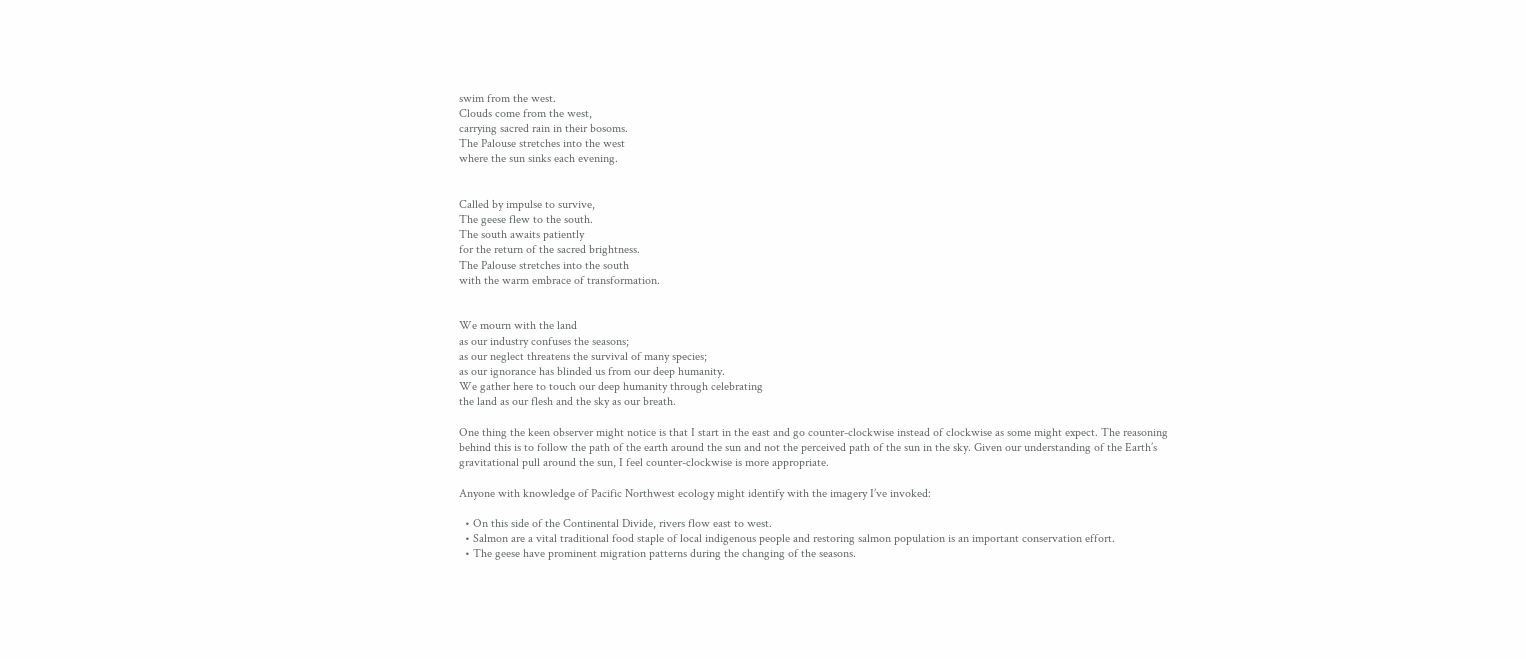swim from the west.
Clouds come from the west,
carrying sacred rain in their bosoms.
The Palouse stretches into the west
where the sun sinks each evening.


Called by impulse to survive,
The geese flew to the south.
The south awaits patiently
for the return of the sacred brightness.
The Palouse stretches into the south
with the warm embrace of transformation.


We mourn with the land
as our industry confuses the seasons;
as our neglect threatens the survival of many species;
as our ignorance has blinded us from our deep humanity.
We gather here to touch our deep humanity through celebrating
the land as our flesh and the sky as our breath.

One thing the keen observer might notice is that I start in the east and go counter-clockwise instead of clockwise as some might expect. The reasoning behind this is to follow the path of the earth around the sun and not the perceived path of the sun in the sky. Given our understanding of the Earth’s gravitational pull around the sun, I feel counter-clockwise is more appropriate.

Anyone with knowledge of Pacific Northwest ecology might identify with the imagery I’ve invoked:

  • On this side of the Continental Divide, rivers flow east to west.
  • Salmon are a vital traditional food staple of local indigenous people and restoring salmon population is an important conservation effort.
  • The geese have prominent migration patterns during the changing of the seasons.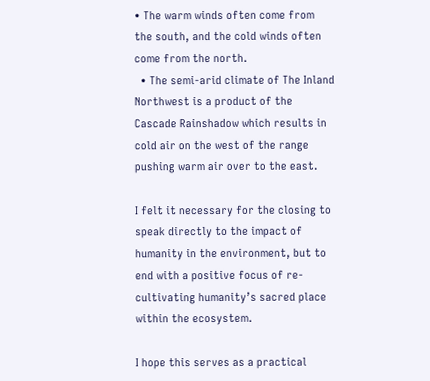• The warm winds often come from the south, and the cold winds often come from the north.
  • The semi-arid climate of The Inland Northwest is a product of the Cascade Rainshadow which results in cold air on the west of the range pushing warm air over to the east.

I felt it necessary for the closing to speak directly to the impact of humanity in the environment, but to end with a positive focus of re-cultivating humanity’s sacred place within the ecosystem.

I hope this serves as a practical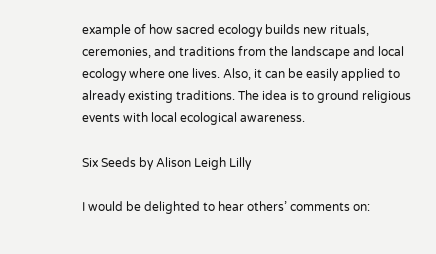example of how sacred ecology builds new rituals, ceremonies, and traditions from the landscape and local ecology where one lives. Also, it can be easily applied to already existing traditions. The idea is to ground religious events with local ecological awareness.

Six Seeds by Alison Leigh Lilly

I would be delighted to hear others’ comments on: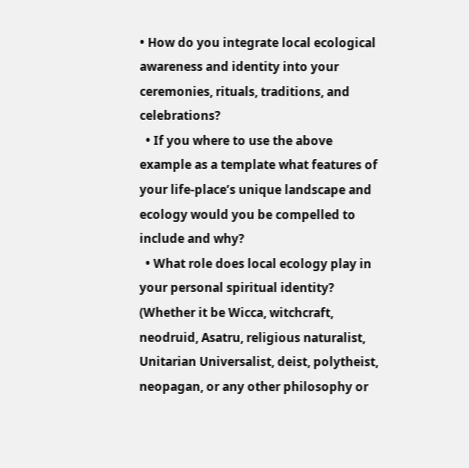• How do you integrate local ecological awareness and identity into your ceremonies, rituals, traditions, and celebrations?
  • If you where to use the above example as a template what features of your life-place’s unique landscape and ecology would you be compelled to include and why?
  • What role does local ecology play in your personal spiritual identity? (Whether it be Wicca, witchcraft, neodruid, Asatru, religious naturalist, Unitarian Universalist, deist, polytheist, neopagan, or any other philosophy or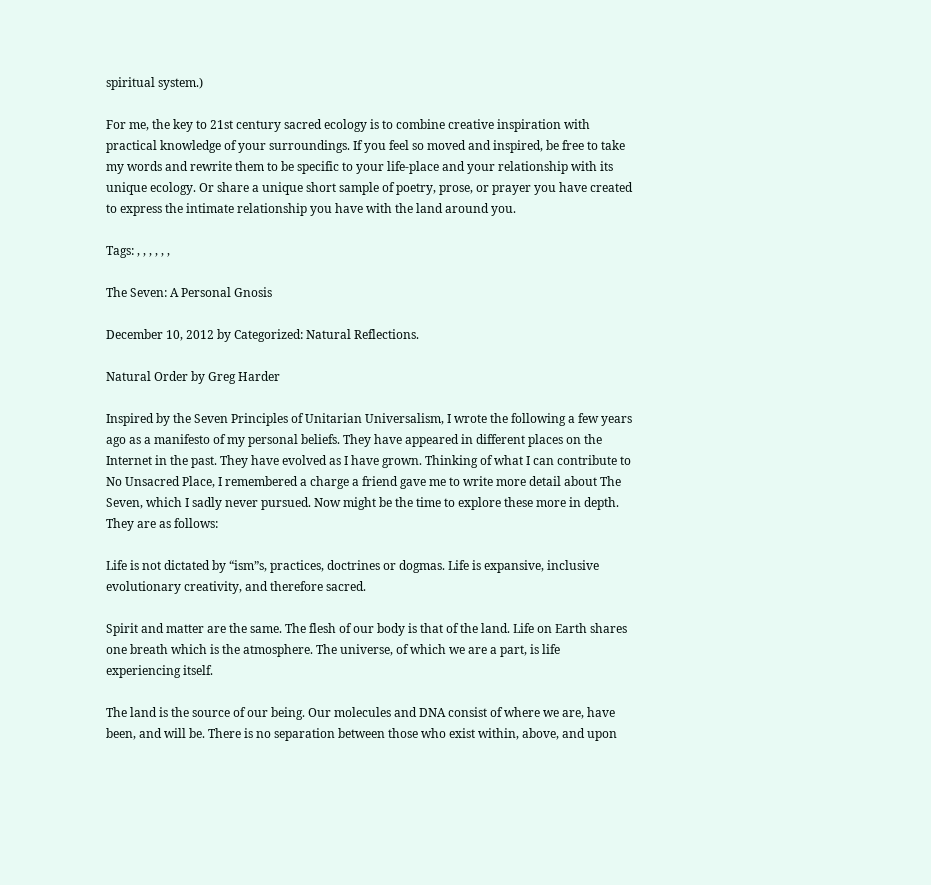spiritual system.)

For me, the key to 21st century sacred ecology is to combine creative inspiration with practical knowledge of your surroundings. If you feel so moved and inspired, be free to take my words and rewrite them to be specific to your life-place and your relationship with its unique ecology. Or share a unique short sample of poetry, prose, or prayer you have created to express the intimate relationship you have with the land around you.

Tags: , , , , , ,

The Seven: A Personal Gnosis

December 10, 2012 by Categorized: Natural Reflections.

Natural Order by Greg Harder

Inspired by the Seven Principles of Unitarian Universalism, I wrote the following a few years ago as a manifesto of my personal beliefs. They have appeared in different places on the Internet in the past. They have evolved as I have grown. Thinking of what I can contribute to No Unsacred Place, I remembered a charge a friend gave me to write more detail about The Seven, which I sadly never pursued. Now might be the time to explore these more in depth. They are as follows:

Life is not dictated by “ism”s, practices, doctrines or dogmas. Life is expansive, inclusive evolutionary creativity, and therefore sacred.

Spirit and matter are the same. The flesh of our body is that of the land. Life on Earth shares one breath which is the atmosphere. The universe, of which we are a part, is life experiencing itself.

The land is the source of our being. Our molecules and DNA consist of where we are, have been, and will be. There is no separation between those who exist within, above, and upon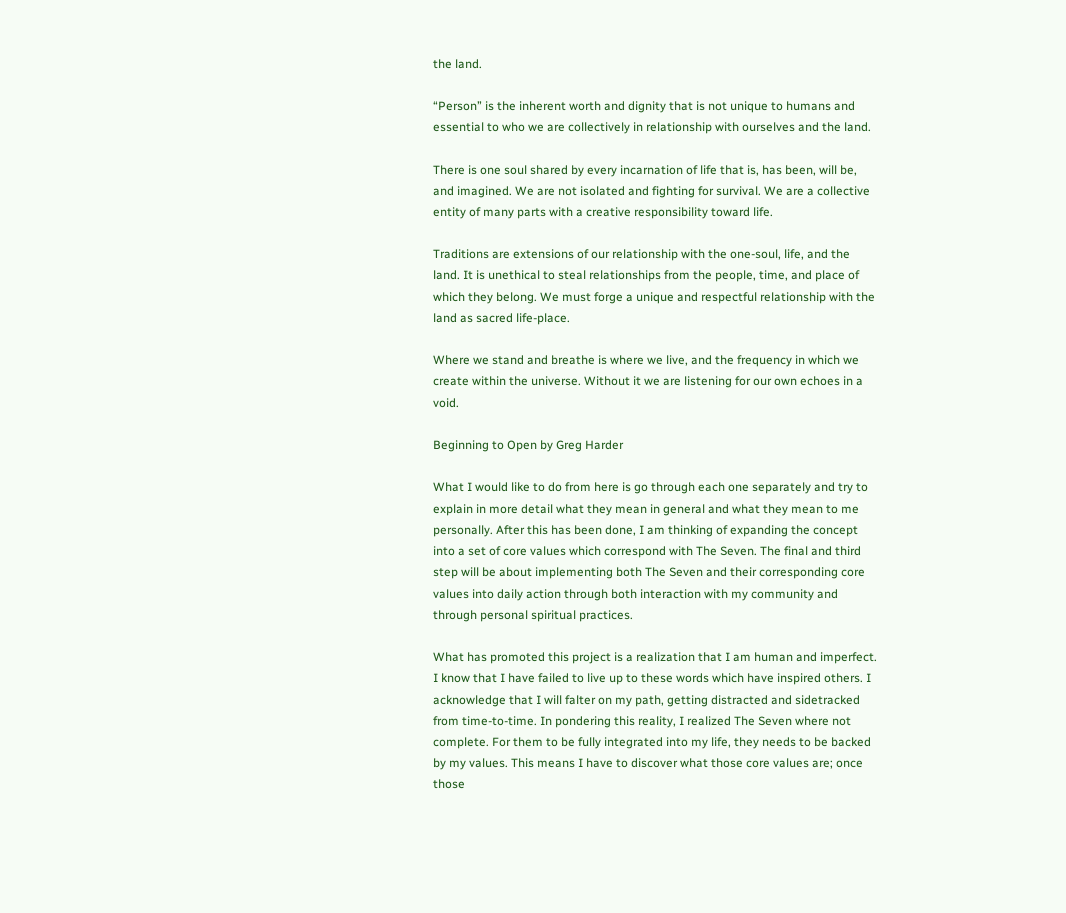the land.

“Person” is the inherent worth and dignity that is not unique to humans and essential to who we are collectively in relationship with ourselves and the land.

There is one soul shared by every incarnation of life that is, has been, will be, and imagined. We are not isolated and fighting for survival. We are a collective entity of many parts with a creative responsibility toward life.

Traditions are extensions of our relationship with the one-soul, life, and the land. It is unethical to steal relationships from the people, time, and place of which they belong. We must forge a unique and respectful relationship with the land as sacred life-place.

Where we stand and breathe is where we live, and the frequency in which we create within the universe. Without it we are listening for our own echoes in a void.

Beginning to Open by Greg Harder

What I would like to do from here is go through each one separately and try to explain in more detail what they mean in general and what they mean to me personally. After this has been done, I am thinking of expanding the concept into a set of core values which correspond with The Seven. The final and third step will be about implementing both The Seven and their corresponding core values into daily action through both interaction with my community and through personal spiritual practices.

What has promoted this project is a realization that I am human and imperfect. I know that I have failed to live up to these words which have inspired others. I acknowledge that I will falter on my path, getting distracted and sidetracked from time-to-time. In pondering this reality, I realized The Seven where not complete. For them to be fully integrated into my life, they needs to be backed by my values. This means I have to discover what those core values are; once those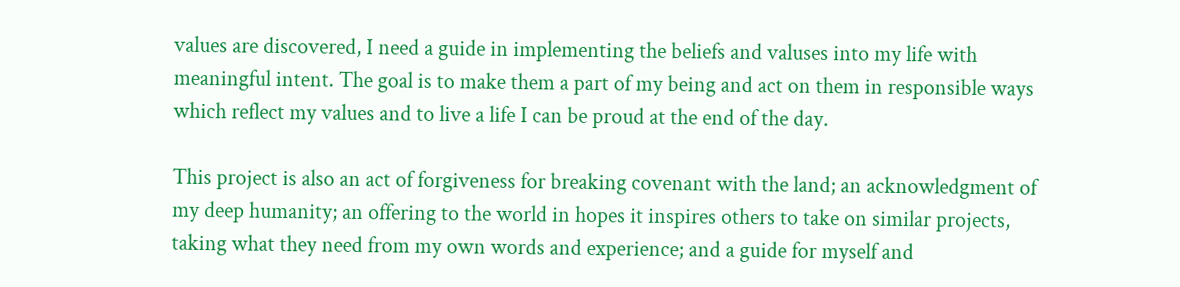values are discovered, I need a guide in implementing the beliefs and valuses into my life with meaningful intent. The goal is to make them a part of my being and act on them in responsible ways which reflect my values and to live a life I can be proud at the end of the day.

This project is also an act of forgiveness for breaking covenant with the land; an acknowledgment of my deep humanity; an offering to the world in hopes it inspires others to take on similar projects, taking what they need from my own words and experience; and a guide for myself and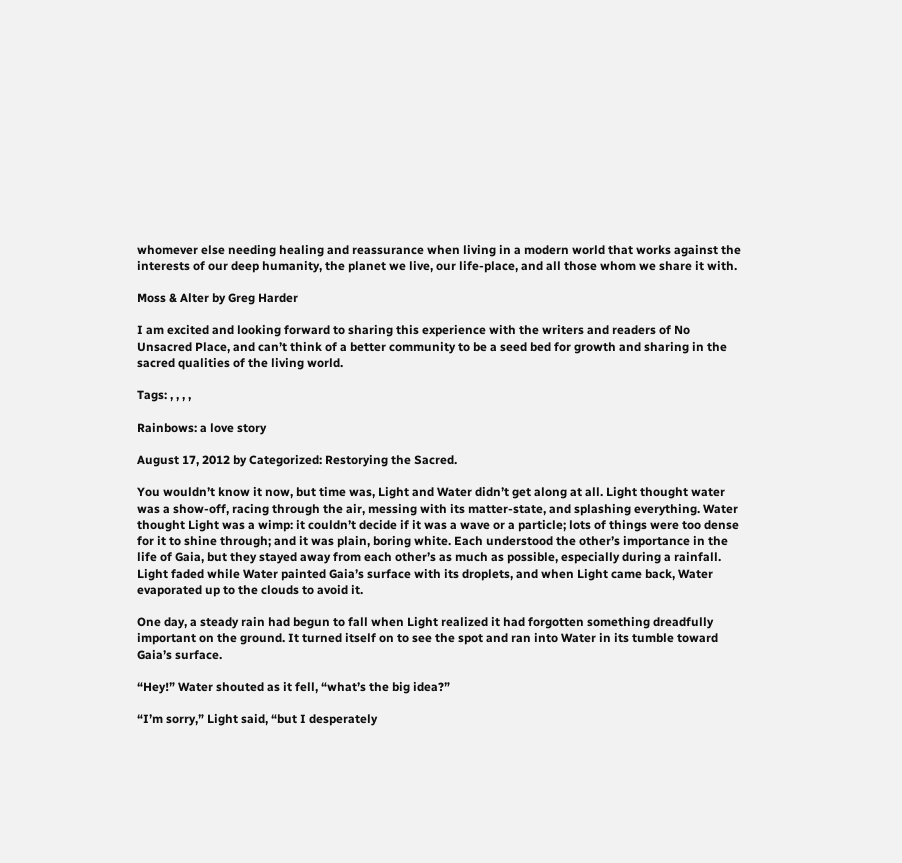whomever else needing healing and reassurance when living in a modern world that works against the interests of our deep humanity, the planet we live, our life-place, and all those whom we share it with.

Moss & Alter by Greg Harder

I am excited and looking forward to sharing this experience with the writers and readers of No Unsacred Place, and can’t think of a better community to be a seed bed for growth and sharing in the sacred qualities of the living world.

Tags: , , , ,

Rainbows: a love story

August 17, 2012 by Categorized: Restorying the Sacred.

You wouldn’t know it now, but time was, Light and Water didn’t get along at all. Light thought water was a show-off, racing through the air, messing with its matter-state, and splashing everything. Water thought Light was a wimp: it couldn’t decide if it was a wave or a particle; lots of things were too dense for it to shine through; and it was plain, boring white. Each understood the other’s importance in the life of Gaia, but they stayed away from each other’s as much as possible, especially during a rainfall. Light faded while Water painted Gaia’s surface with its droplets, and when Light came back, Water evaporated up to the clouds to avoid it.

One day, a steady rain had begun to fall when Light realized it had forgotten something dreadfully important on the ground. It turned itself on to see the spot and ran into Water in its tumble toward Gaia’s surface.

“Hey!” Water shouted as it fell, “what’s the big idea?”

“I’m sorry,” Light said, “but I desperately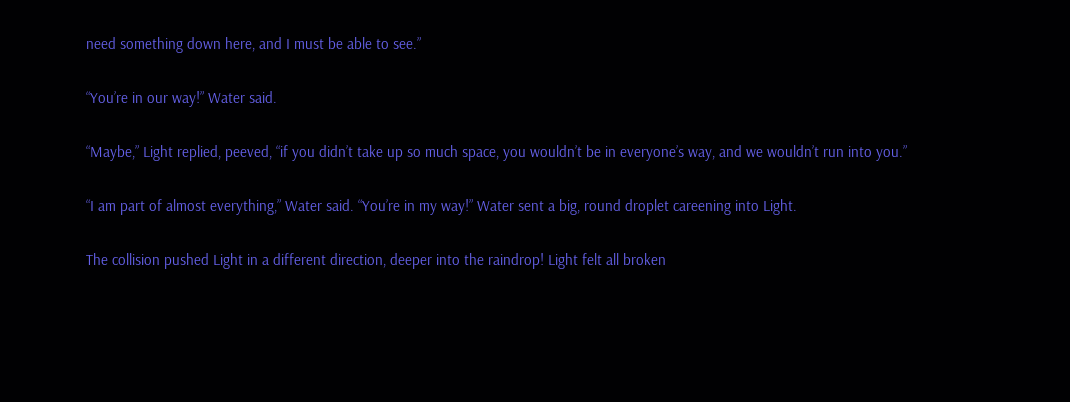need something down here, and I must be able to see.”

“You’re in our way!” Water said.

“Maybe,” Light replied, peeved, “if you didn’t take up so much space, you wouldn’t be in everyone’s way, and we wouldn’t run into you.”

“I am part of almost everything,” Water said. “You’re in my way!” Water sent a big, round droplet careening into Light.

The collision pushed Light in a different direction, deeper into the raindrop! Light felt all broken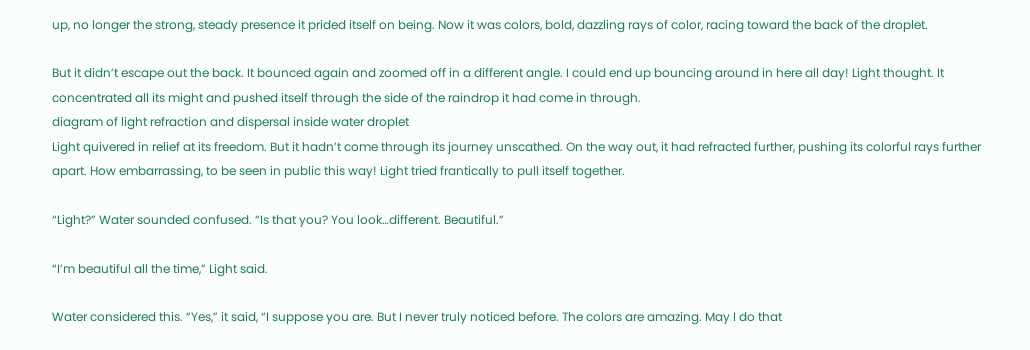up, no longer the strong, steady presence it prided itself on being. Now it was colors, bold, dazzling rays of color, racing toward the back of the droplet.

But it didn’t escape out the back. It bounced again and zoomed off in a different angle. I could end up bouncing around in here all day! Light thought. It concentrated all its might and pushed itself through the side of the raindrop it had come in through.
diagram of light refraction and dispersal inside water droplet
Light quivered in relief at its freedom. But it hadn’t come through its journey unscathed. On the way out, it had refracted further, pushing its colorful rays further apart. How embarrassing, to be seen in public this way! Light tried frantically to pull itself together.

“Light?” Water sounded confused. “Is that you? You look…different. Beautiful.”

“I’m beautiful all the time,” Light said.

Water considered this. “Yes,” it said, “I suppose you are. But I never truly noticed before. The colors are amazing. May I do that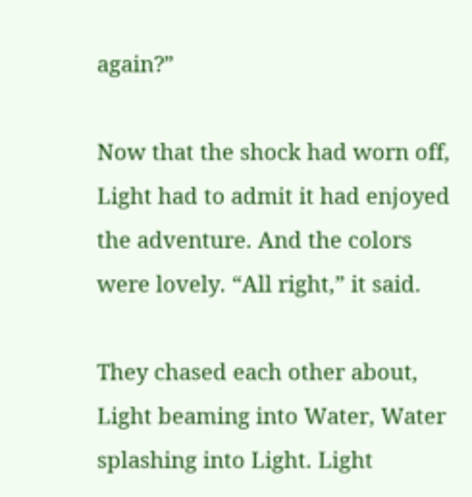again?”

Now that the shock had worn off, Light had to admit it had enjoyed the adventure. And the colors were lovely. “All right,” it said.

They chased each other about, Light beaming into Water, Water splashing into Light. Light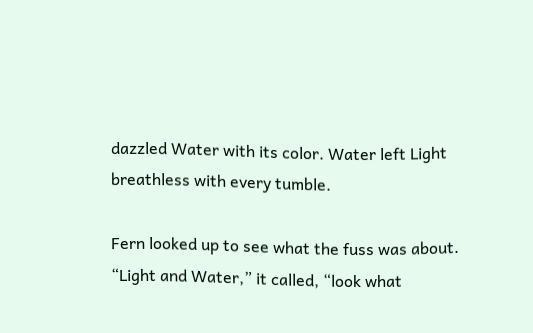dazzled Water with its color. Water left Light breathless with every tumble.

Fern looked up to see what the fuss was about. “Light and Water,” it called, “look what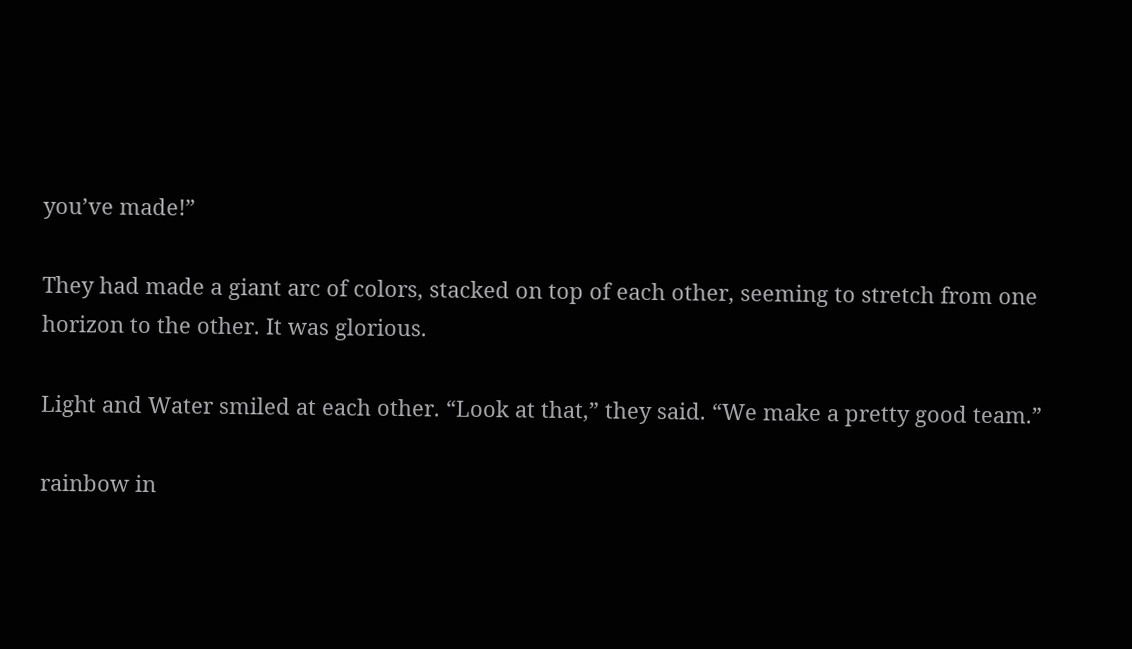you’ve made!”

They had made a giant arc of colors, stacked on top of each other, seeming to stretch from one horizon to the other. It was glorious.

Light and Water smiled at each other. “Look at that,” they said. “We make a pretty good team.”

rainbow in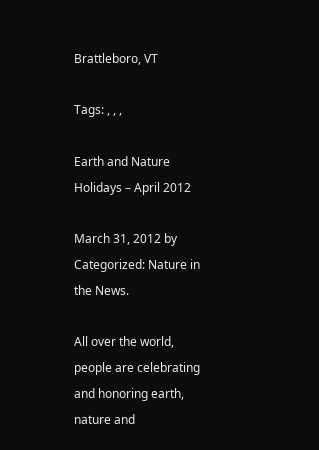Brattleboro, VT

Tags: , , ,

Earth and Nature Holidays – April 2012

March 31, 2012 by Categorized: Nature in the News.

All over the world, people are celebrating and honoring earth, nature and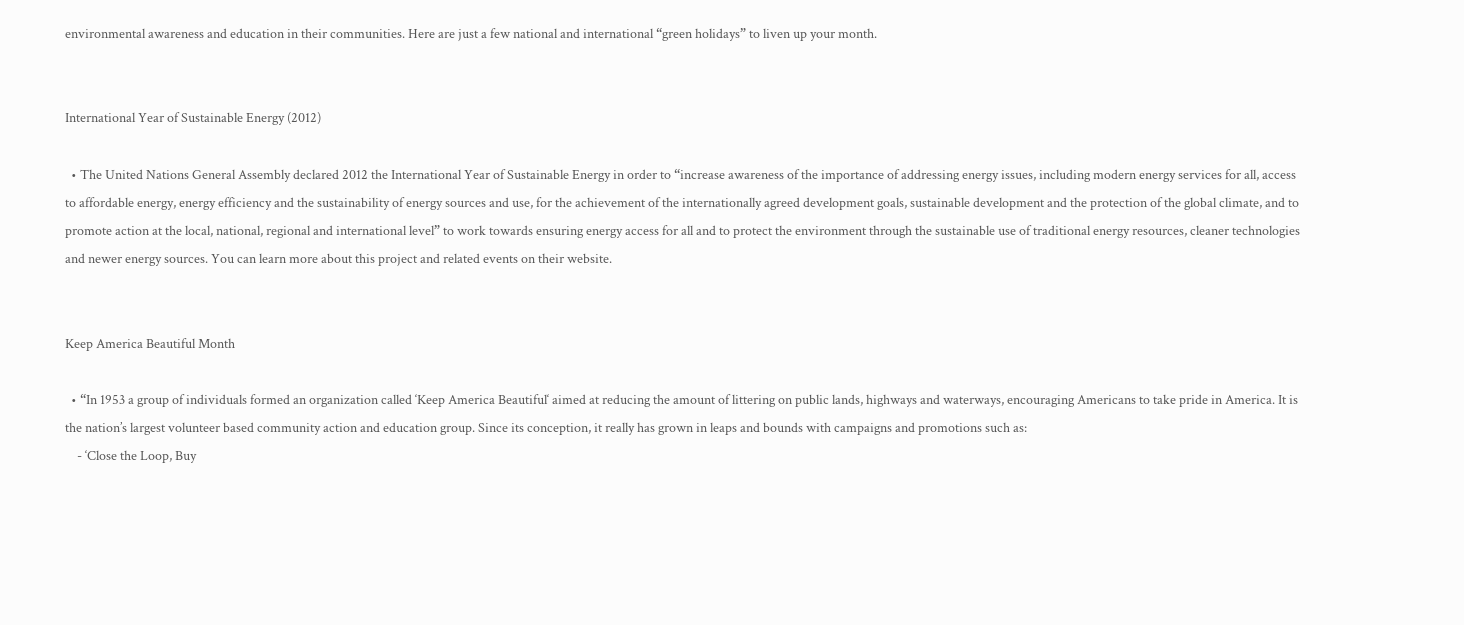environmental awareness and education in their communities. Here are just a few national and international “green holidays” to liven up your month.


International Year of Sustainable Energy (2012)

  • The United Nations General Assembly declared 2012 the International Year of Sustainable Energy in order to “increase awareness of the importance of addressing energy issues, including modern energy services for all, access to affordable energy, energy efficiency and the sustainability of energy sources and use, for the achievement of the internationally agreed development goals, sustainable development and the protection of the global climate, and to promote action at the local, national, regional and international level” to work towards ensuring energy access for all and to protect the environment through the sustainable use of traditional energy resources, cleaner technologies and newer energy sources. You can learn more about this project and related events on their website.


Keep America Beautiful Month

  • “In 1953 a group of individuals formed an organization called ‘Keep America Beautiful‘ aimed at reducing the amount of littering on public lands, highways and waterways, encouraging Americans to take pride in America. It is the nation’s largest volunteer based community action and education group. Since its conception, it really has grown in leaps and bounds with campaigns and promotions such as:
    - ‘Close the Loop, Buy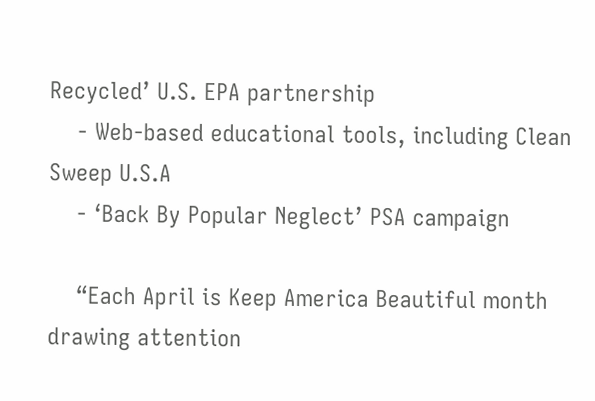Recycled’ U.S. EPA partnership
    - Web-based educational tools, including Clean Sweep U.S.A
    - ‘Back By Popular Neglect’ PSA campaign

    “Each April is Keep America Beautiful month drawing attention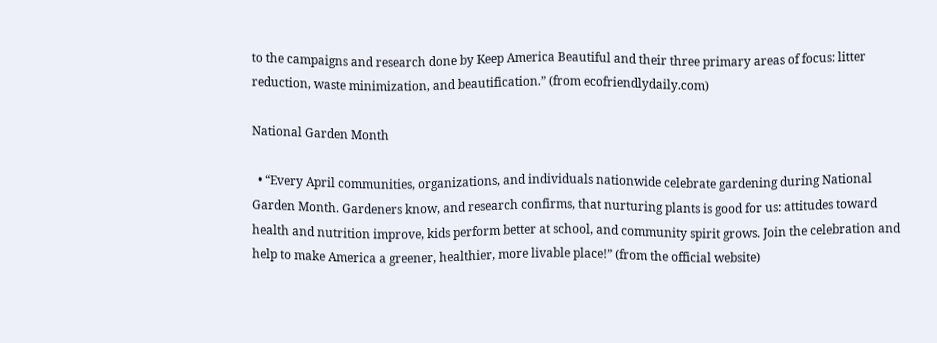to the campaigns and research done by Keep America Beautiful and their three primary areas of focus: litter reduction, waste minimization, and beautification.” (from ecofriendlydaily.com)

National Garden Month

  • “Every April communities, organizations, and individuals nationwide celebrate gardening during National Garden Month. Gardeners know, and research confirms, that nurturing plants is good for us: attitudes toward health and nutrition improve, kids perform better at school, and community spirit grows. Join the celebration and help to make America a greener, healthier, more livable place!” (from the official website)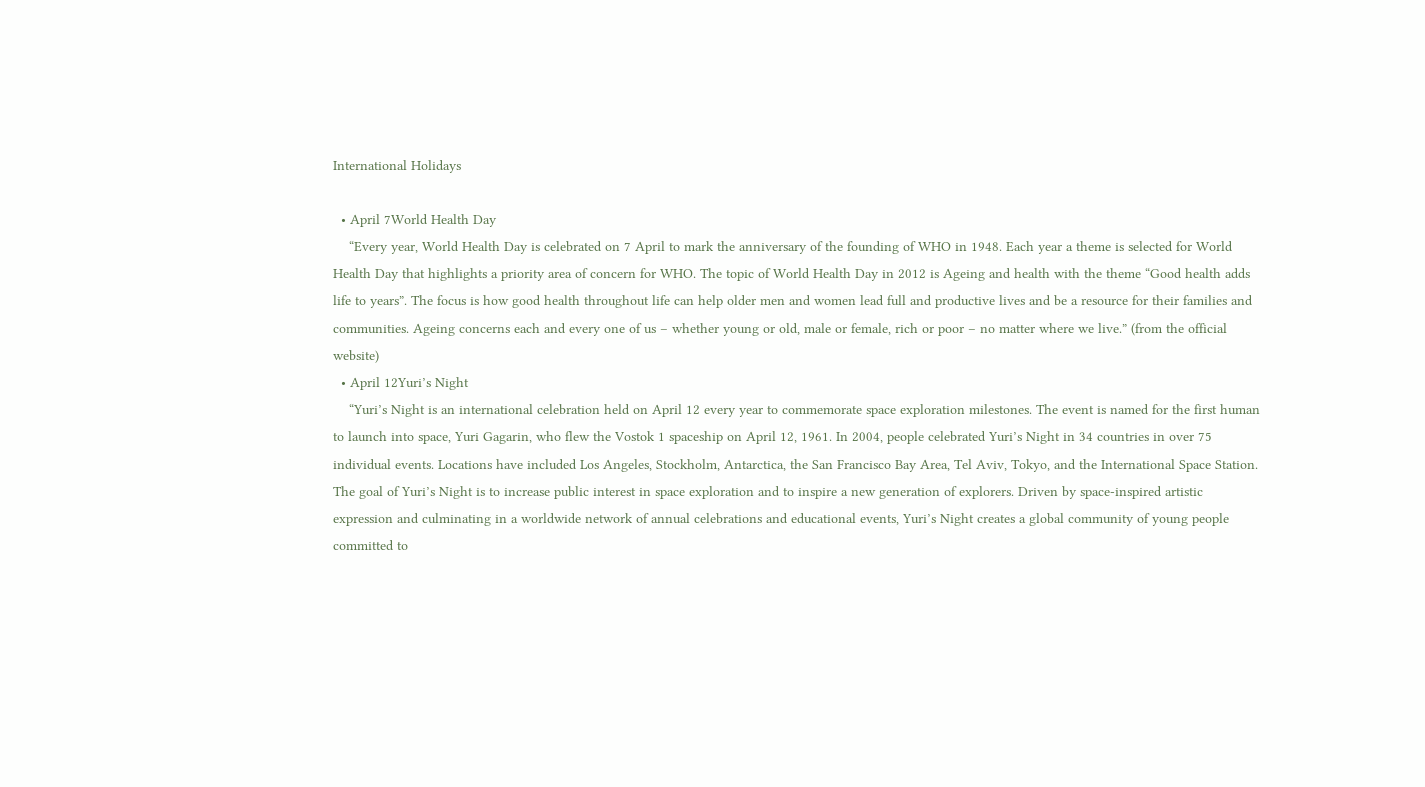International Holidays

  • April 7World Health Day
    “Every year, World Health Day is celebrated on 7 April to mark the anniversary of the founding of WHO in 1948. Each year a theme is selected for World Health Day that highlights a priority area of concern for WHO. The topic of World Health Day in 2012 is Ageing and health with the theme “Good health adds life to years”. The focus is how good health throughout life can help older men and women lead full and productive lives and be a resource for their families and communities. Ageing concerns each and every one of us – whether young or old, male or female, rich or poor – no matter where we live.” (from the official website)
  • April 12Yuri’s Night
    “Yuri’s Night is an international celebration held on April 12 every year to commemorate space exploration milestones. The event is named for the first human to launch into space, Yuri Gagarin, who flew the Vostok 1 spaceship on April 12, 1961. In 2004, people celebrated Yuri’s Night in 34 countries in over 75 individual events. Locations have included Los Angeles, Stockholm, Antarctica, the San Francisco Bay Area, Tel Aviv, Tokyo, and the International Space Station. The goal of Yuri’s Night is to increase public interest in space exploration and to inspire a new generation of explorers. Driven by space-inspired artistic expression and culminating in a worldwide network of annual celebrations and educational events, Yuri’s Night creates a global community of young people committed to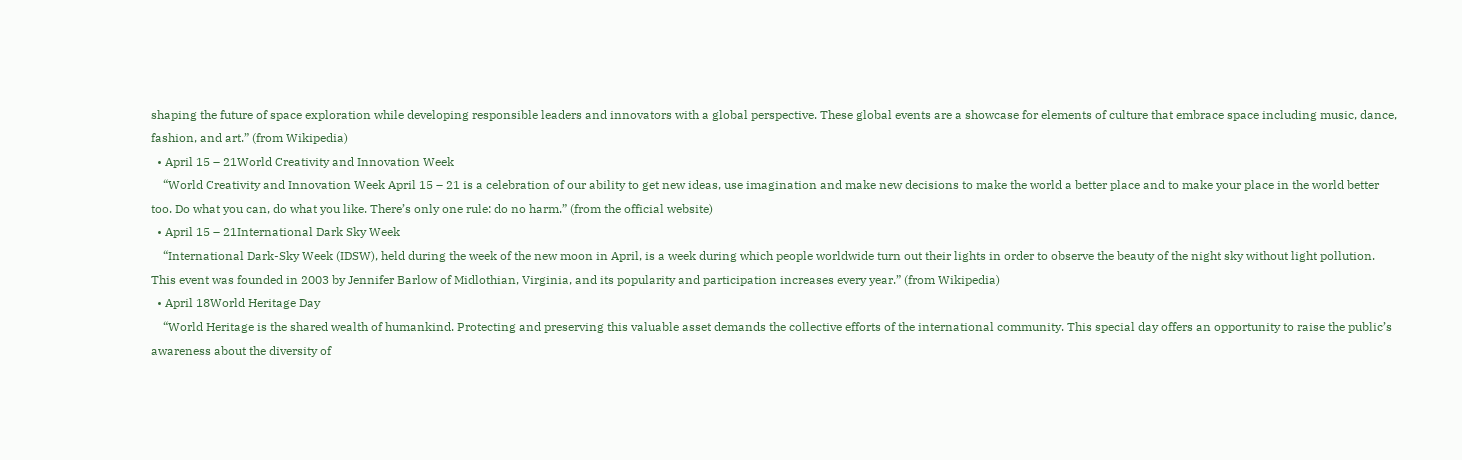shaping the future of space exploration while developing responsible leaders and innovators with a global perspective. These global events are a showcase for elements of culture that embrace space including music, dance, fashion, and art.” (from Wikipedia)
  • April 15 – 21World Creativity and Innovation Week
    “World Creativity and Innovation Week April 15 – 21 is a celebration of our ability to get new ideas, use imagination and make new decisions to make the world a better place and to make your place in the world better too. Do what you can, do what you like. There’s only one rule: do no harm.” (from the official website)
  • April 15 – 21International Dark Sky Week
    “International Dark-Sky Week (IDSW), held during the week of the new moon in April, is a week during which people worldwide turn out their lights in order to observe the beauty of the night sky without light pollution. This event was founded in 2003 by Jennifer Barlow of Midlothian, Virginia, and its popularity and participation increases every year.” (from Wikipedia)
  • April 18World Heritage Day
    “World Heritage is the shared wealth of humankind. Protecting and preserving this valuable asset demands the collective efforts of the international community. This special day offers an opportunity to raise the public’s awareness about the diversity of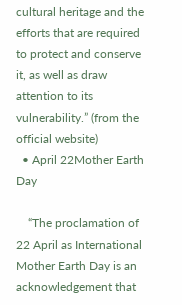cultural heritage and the efforts that are required to protect and conserve it, as well as draw attention to its vulnerability.” (from the official website)
  • April 22Mother Earth Day

    “The proclamation of 22 April as International Mother Earth Day is an acknowledgement that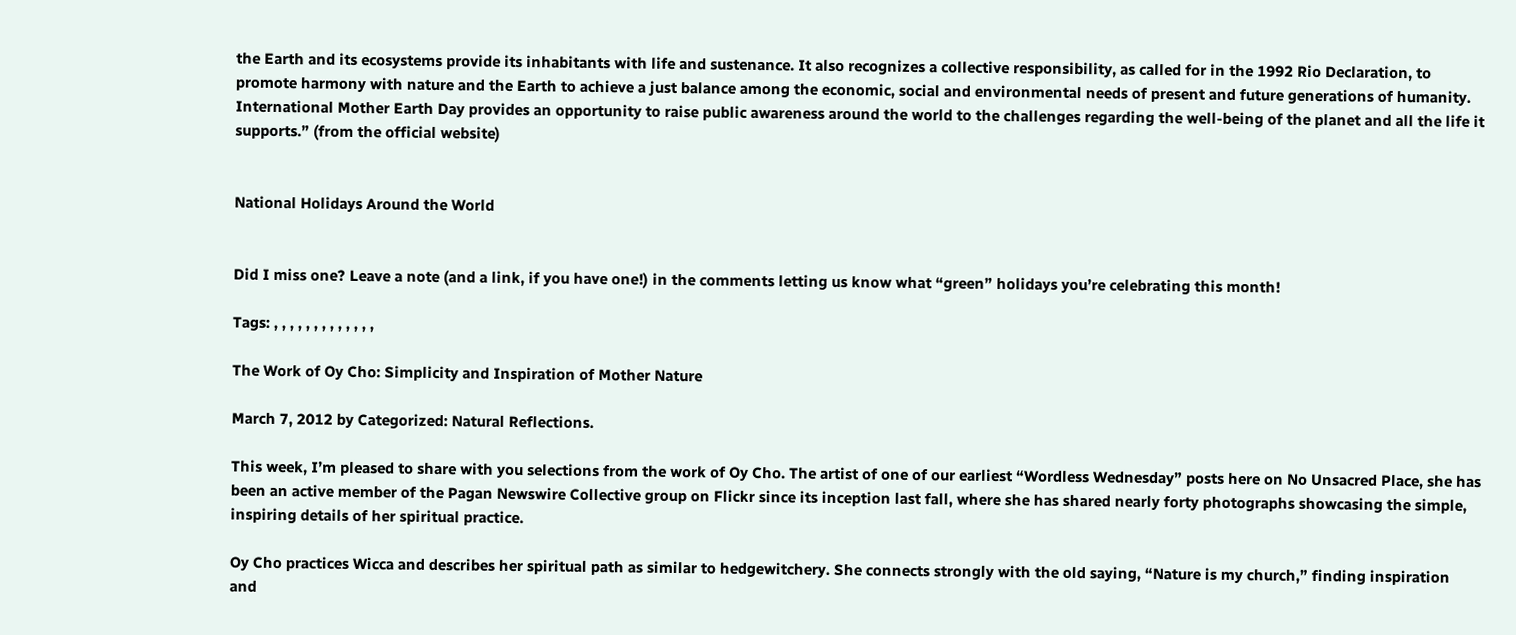the Earth and its ecosystems provide its inhabitants with life and sustenance. It also recognizes a collective responsibility, as called for in the 1992 Rio Declaration, to promote harmony with nature and the Earth to achieve a just balance among the economic, social and environmental needs of present and future generations of humanity. International Mother Earth Day provides an opportunity to raise public awareness around the world to the challenges regarding the well-being of the planet and all the life it supports.” (from the official website)


National Holidays Around the World


Did I miss one? Leave a note (and a link, if you have one!) in the comments letting us know what “green” holidays you’re celebrating this month!

Tags: , , , , , , , , , , , , ,

The Work of Oy Cho: Simplicity and Inspiration of Mother Nature

March 7, 2012 by Categorized: Natural Reflections.

This week, I’m pleased to share with you selections from the work of Oy Cho. The artist of one of our earliest “Wordless Wednesday” posts here on No Unsacred Place, she has been an active member of the Pagan Newswire Collective group on Flickr since its inception last fall, where she has shared nearly forty photographs showcasing the simple, inspiring details of her spiritual practice.

Oy Cho practices Wicca and describes her spiritual path as similar to hedgewitchery. She connects strongly with the old saying, “Nature is my church,” finding inspiration and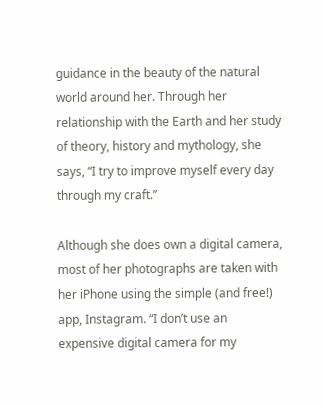guidance in the beauty of the natural world around her. Through her relationship with the Earth and her study of theory, history and mythology, she says, “I try to improve myself every day through my craft.”

Although she does own a digital camera, most of her photographs are taken with her iPhone using the simple (and free!) app, Instagram. “I don’t use an expensive digital camera for my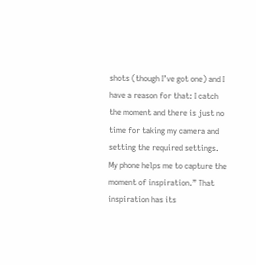shots (though I’ve got one) and I have a reason for that: I catch the moment and there is just no time for taking my camera and setting the required settings. My phone helps me to capture the moment of inspiration.” That inspiration has its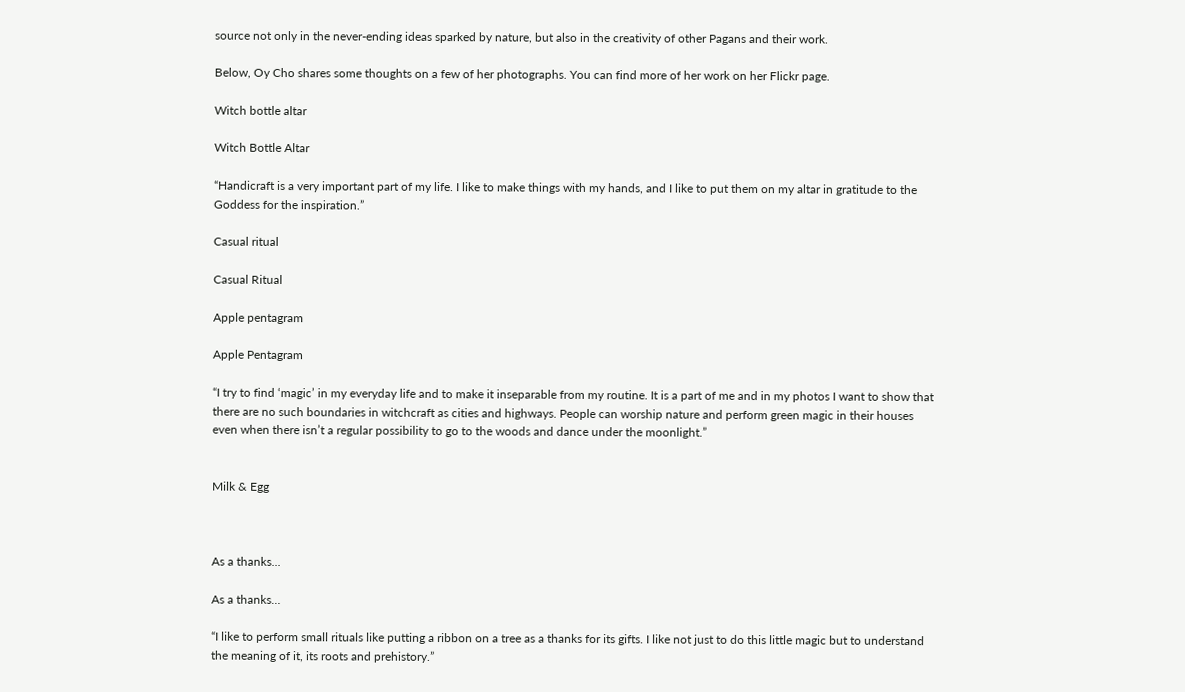source not only in the never-ending ideas sparked by nature, but also in the creativity of other Pagans and their work.

Below, Oy Cho shares some thoughts on a few of her photographs. You can find more of her work on her Flickr page.

Witch bottle altar

Witch Bottle Altar

“Handicraft is a very important part of my life. I like to make things with my hands, and I like to put them on my altar in gratitude to the Goddess for the inspiration.”

Casual ritual

Casual Ritual

Apple pentagram

Apple Pentagram

“I try to find ‘magic’ in my everyday life and to make it inseparable from my routine. It is a part of me and in my photos I want to show that there are no such boundaries in witchcraft as cities and highways. People can worship nature and perform green magic in their houses even when there isn’t a regular possibility to go to the woods and dance under the moonlight.”


Milk & Egg



As a thanks...

As a thanks…

“I like to perform small rituals like putting a ribbon on a tree as a thanks for its gifts. I like not just to do this little magic but to understand the meaning of it, its roots and prehistory.”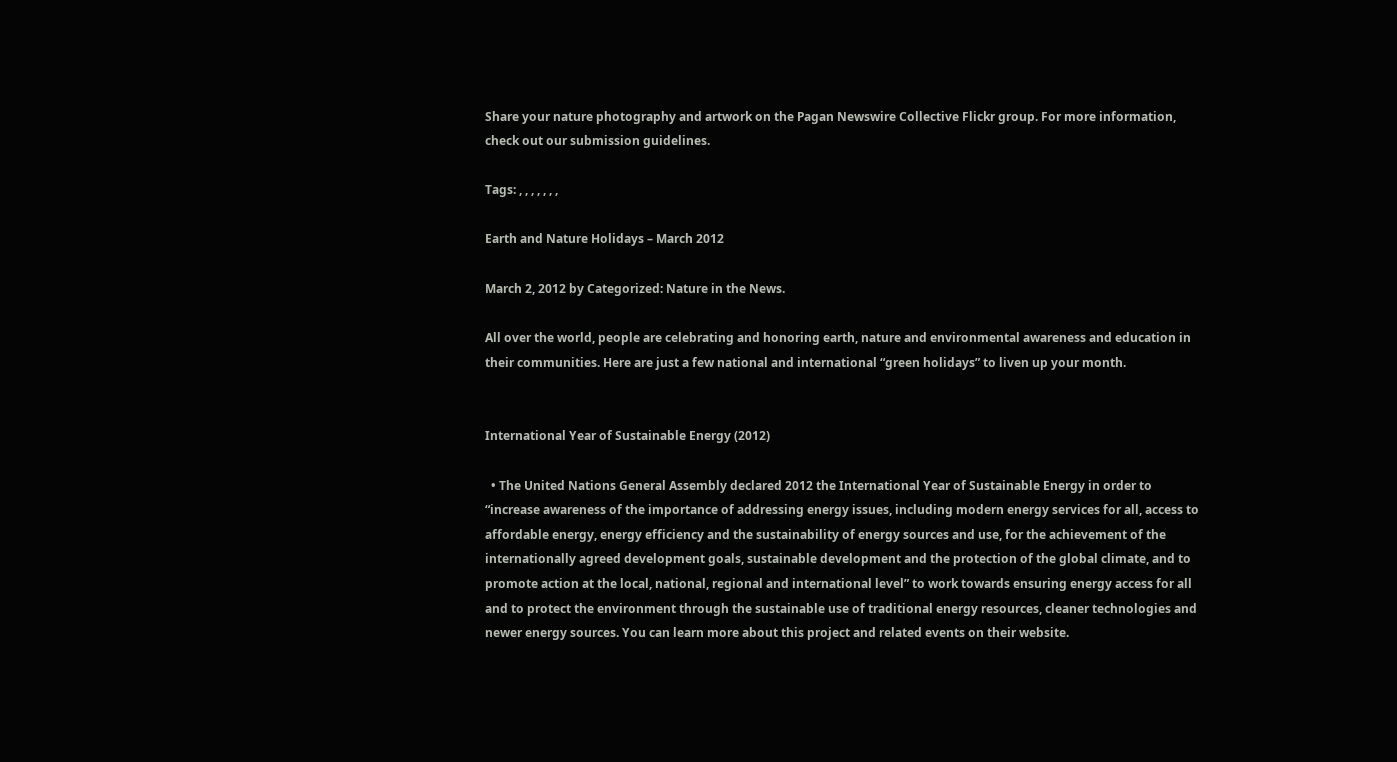Share your nature photography and artwork on the Pagan Newswire Collective Flickr group. For more information, check out our submission guidelines.

Tags: , , , , , , ,

Earth and Nature Holidays – March 2012

March 2, 2012 by Categorized: Nature in the News.

All over the world, people are celebrating and honoring earth, nature and environmental awareness and education in their communities. Here are just a few national and international “green holidays” to liven up your month.


International Year of Sustainable Energy (2012)

  • The United Nations General Assembly declared 2012 the International Year of Sustainable Energy in order to “increase awareness of the importance of addressing energy issues, including modern energy services for all, access to affordable energy, energy efficiency and the sustainability of energy sources and use, for the achievement of the internationally agreed development goals, sustainable development and the protection of the global climate, and to promote action at the local, national, regional and international level” to work towards ensuring energy access for all and to protect the environment through the sustainable use of traditional energy resources, cleaner technologies and newer energy sources. You can learn more about this project and related events on their website.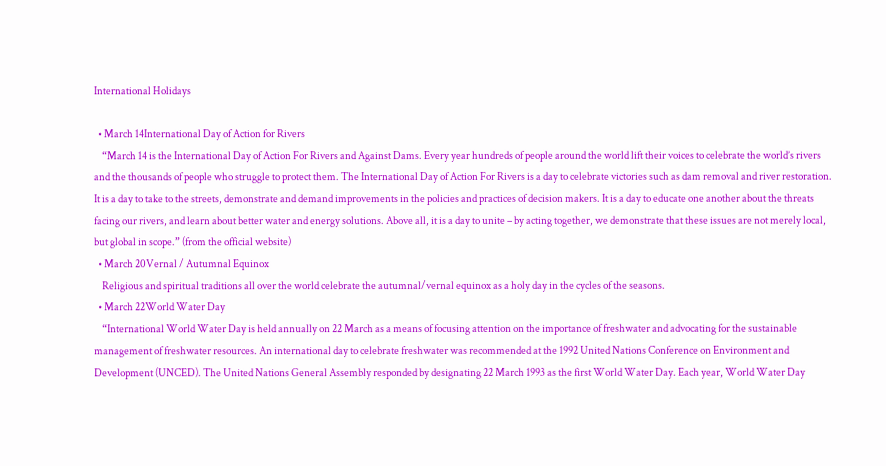International Holidays

  • March 14International Day of Action for Rivers
    “March 14 is the International Day of Action For Rivers and Against Dams. Every year hundreds of people around the world lift their voices to celebrate the world’s rivers and the thousands of people who struggle to protect them. The International Day of Action For Rivers is a day to celebrate victories such as dam removal and river restoration. It is a day to take to the streets, demonstrate and demand improvements in the policies and practices of decision makers. It is a day to educate one another about the threats facing our rivers, and learn about better water and energy solutions. Above all, it is a day to unite – by acting together, we demonstrate that these issues are not merely local, but global in scope.” (from the official website)
  • March 20Vernal / Autumnal Equinox
    Religious and spiritual traditions all over the world celebrate the autumnal/vernal equinox as a holy day in the cycles of the seasons.
  • March 22World Water Day
    “International World Water Day is held annually on 22 March as a means of focusing attention on the importance of freshwater and advocating for the sustainable management of freshwater resources. An international day to celebrate freshwater was recommended at the 1992 United Nations Conference on Environment and Development (UNCED). The United Nations General Assembly responded by designating 22 March 1993 as the first World Water Day. Each year, World Water Day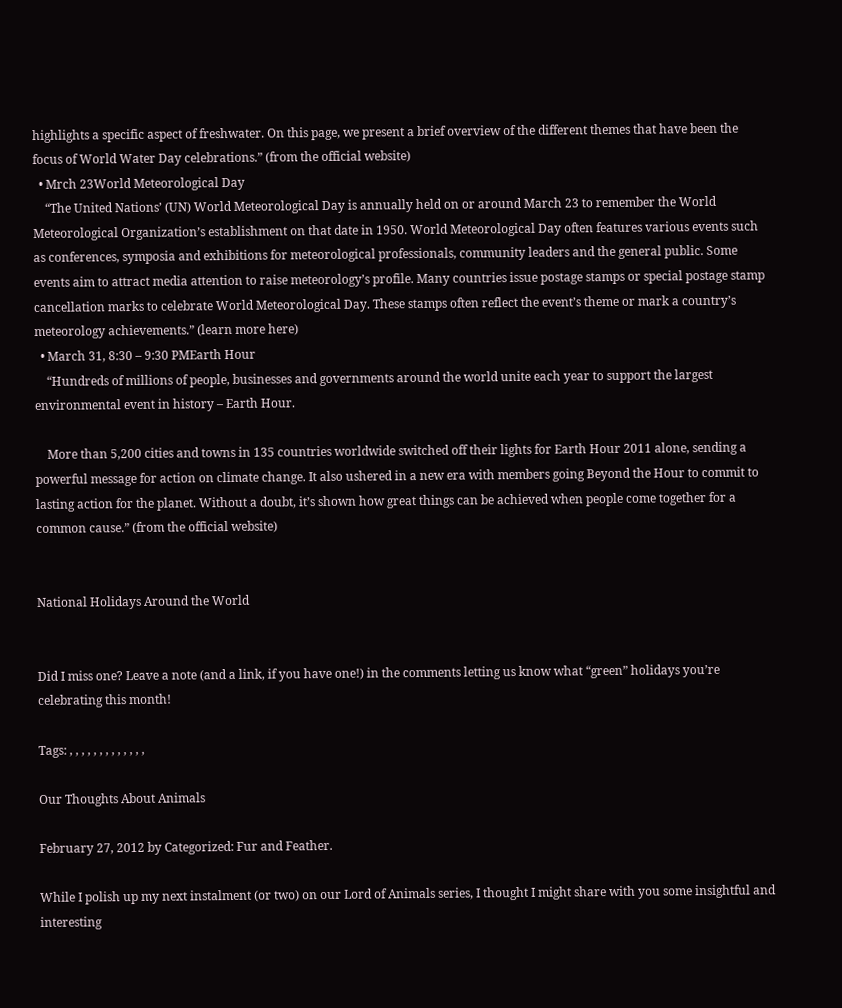highlights a specific aspect of freshwater. On this page, we present a brief overview of the different themes that have been the focus of World Water Day celebrations.” (from the official website)
  • Mrch 23World Meteorological Day
    “The United Nations’ (UN) World Meteorological Day is annually held on or around March 23 to remember the World Meteorological Organization’s establishment on that date in 1950. World Meteorological Day often features various events such as conferences, symposia and exhibitions for meteorological professionals, community leaders and the general public. Some events aim to attract media attention to raise meteorology’s profile. Many countries issue postage stamps or special postage stamp cancellation marks to celebrate World Meteorological Day. These stamps often reflect the event’s theme or mark a country’s meteorology achievements.” (learn more here)
  • March 31, 8:30 – 9:30 PMEarth Hour
    “Hundreds of millions of people, businesses and governments around the world unite each year to support the largest environmental event in history – Earth Hour.

    More than 5,200 cities and towns in 135 countries worldwide switched off their lights for Earth Hour 2011 alone, sending a powerful message for action on climate change. It also ushered in a new era with members going Beyond the Hour to commit to lasting action for the planet. Without a doubt, it’s shown how great things can be achieved when people come together for a common cause.” (from the official website)


National Holidays Around the World


Did I miss one? Leave a note (and a link, if you have one!) in the comments letting us know what “green” holidays you’re celebrating this month!

Tags: , , , , , , , , , , , , ,

Our Thoughts About Animals

February 27, 2012 by Categorized: Fur and Feather.

While I polish up my next instalment (or two) on our Lord of Animals series, I thought I might share with you some insightful and interesting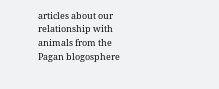articles about our relationship with animals from the Pagan blogosphere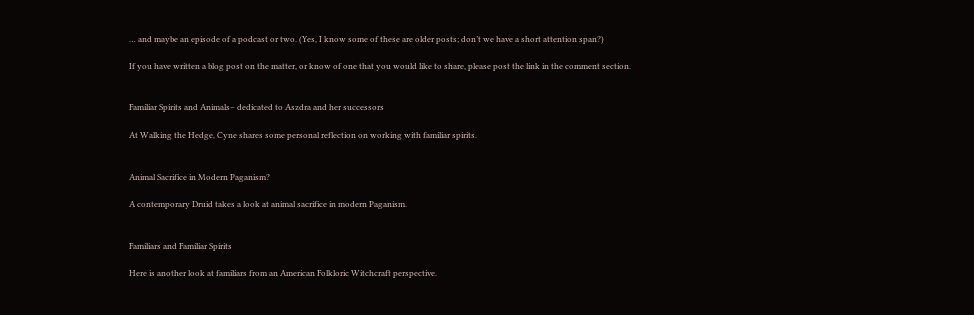… and maybe an episode of a podcast or two. (Yes, I know some of these are older posts; don’t we have a short attention span?)

If you have written a blog post on the matter, or know of one that you would like to share, please post the link in the comment section.


Familiar Spirits and Animals– dedicated to Aszdra and her successors

At Walking the Hedge, Cyne shares some personal reflection on working with familiar spirits.


Animal Sacrifice in Modern Paganism?

A contemporary Druid takes a look at animal sacrifice in modern Paganism.


Familiars and Familiar Spirits

Here is another look at familiars from an American Folkloric Witchcraft perspective.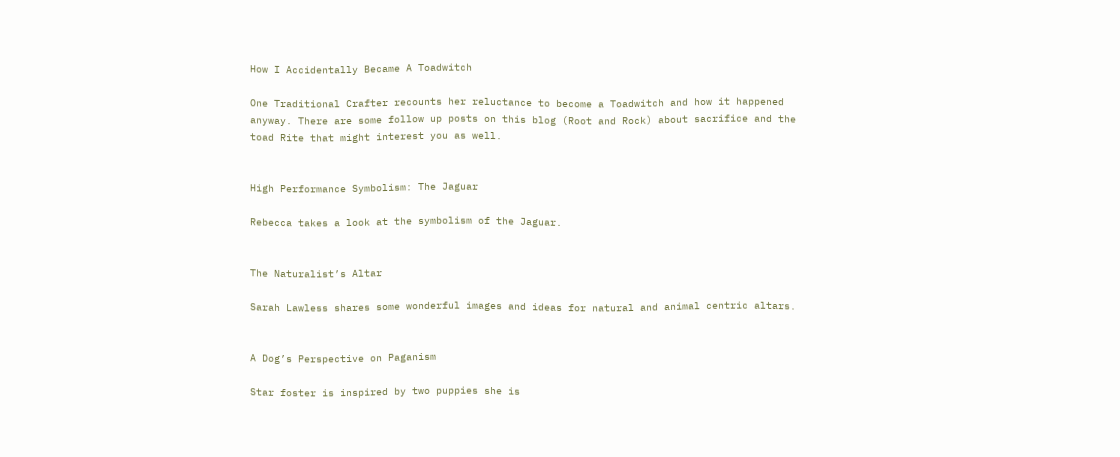How I Accidentally Became A Toadwitch

One Traditional Crafter recounts her reluctance to become a Toadwitch and how it happened anyway. There are some follow up posts on this blog (Root and Rock) about sacrifice and the toad Rite that might interest you as well.


High Performance Symbolism: The Jaguar

Rebecca takes a look at the symbolism of the Jaguar.


The Naturalist’s Altar

Sarah Lawless shares some wonderful images and ideas for natural and animal centric altars.


A Dog’s Perspective on Paganism

Star foster is inspired by two puppies she is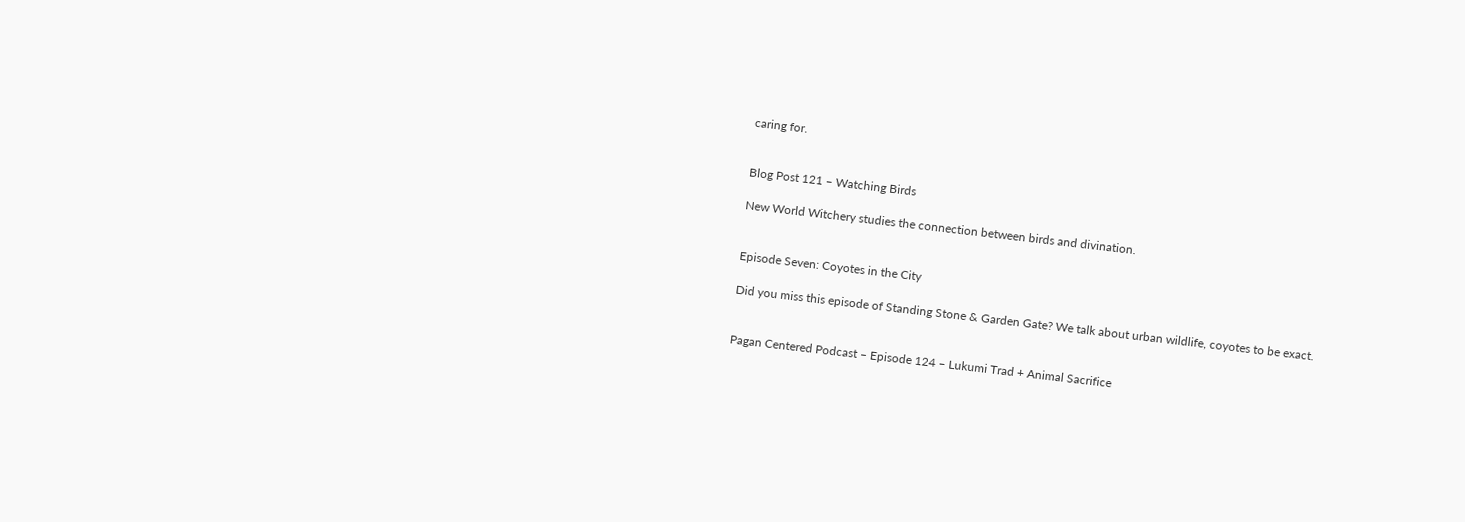caring for.


Blog Post 121 – Watching Birds

New World Witchery studies the connection between birds and divination.


Episode Seven: Coyotes in the City

Did you miss this episode of Standing Stone & Garden Gate? We talk about urban wildlife, coyotes to be exact.


Pagan Centered Podcast – Episode 124 – Lukumi Trad + Animal Sacrifice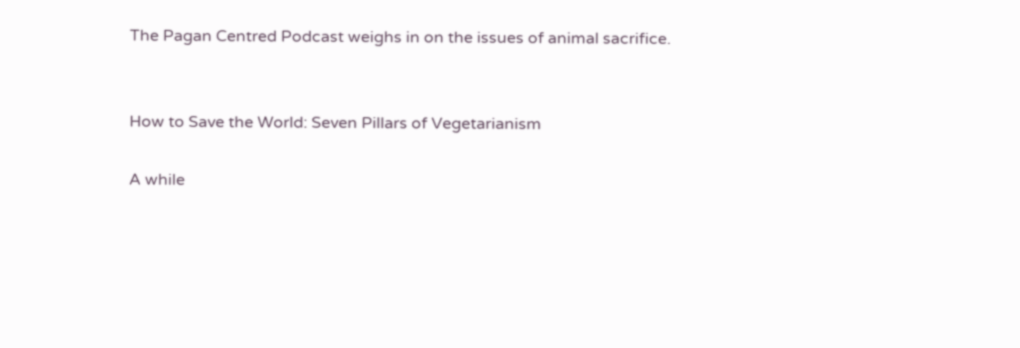The Pagan Centred Podcast weighs in on the issues of animal sacrifice.


How to Save the World: Seven Pillars of Vegetarianism

A while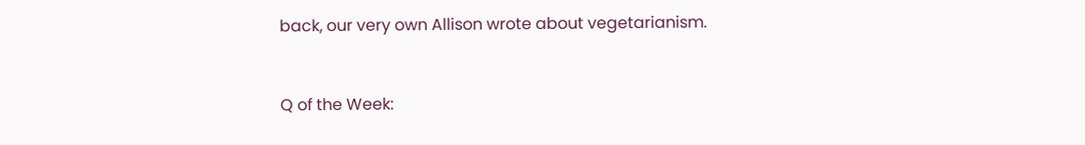back, our very own Allison wrote about vegetarianism.


Q of the Week: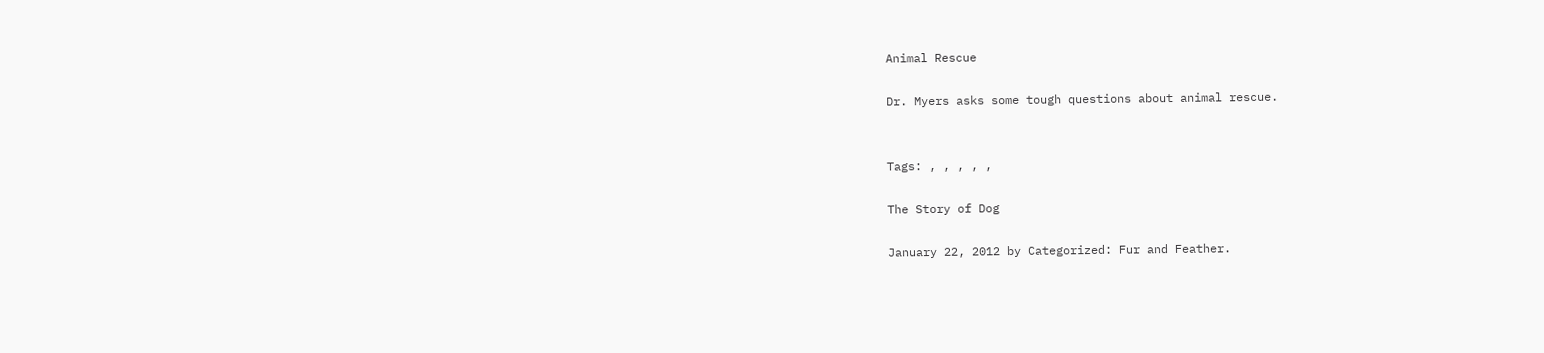Animal Rescue

Dr. Myers asks some tough questions about animal rescue.


Tags: , , , , ,

The Story of Dog

January 22, 2012 by Categorized: Fur and Feather.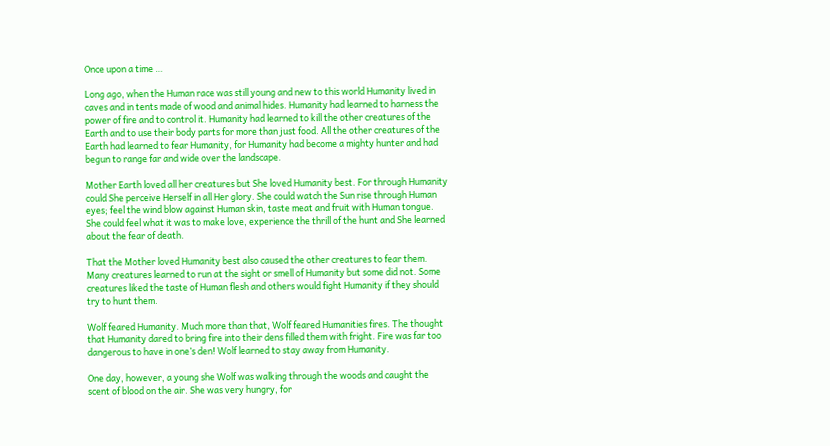Once upon a time …

Long ago, when the Human race was still young and new to this world Humanity lived in caves and in tents made of wood and animal hides. Humanity had learned to harness the power of fire and to control it. Humanity had learned to kill the other creatures of the Earth and to use their body parts for more than just food. All the other creatures of the Earth had learned to fear Humanity, for Humanity had become a mighty hunter and had begun to range far and wide over the landscape.

Mother Earth loved all her creatures but She loved Humanity best. For through Humanity could She perceive Herself in all Her glory. She could watch the Sun rise through Human eyes; feel the wind blow against Human skin, taste meat and fruit with Human tongue. She could feel what it was to make love, experience the thrill of the hunt and She learned about the fear of death.

That the Mother loved Humanity best also caused the other creatures to fear them. Many creatures learned to run at the sight or smell of Humanity but some did not. Some creatures liked the taste of Human flesh and others would fight Humanity if they should try to hunt them.

Wolf feared Humanity. Much more than that, Wolf feared Humanities fires. The thought that Humanity dared to bring fire into their dens filled them with fright. Fire was far too dangerous to have in one’s den! Wolf learned to stay away from Humanity.

One day, however, a young she Wolf was walking through the woods and caught the scent of blood on the air. She was very hungry, for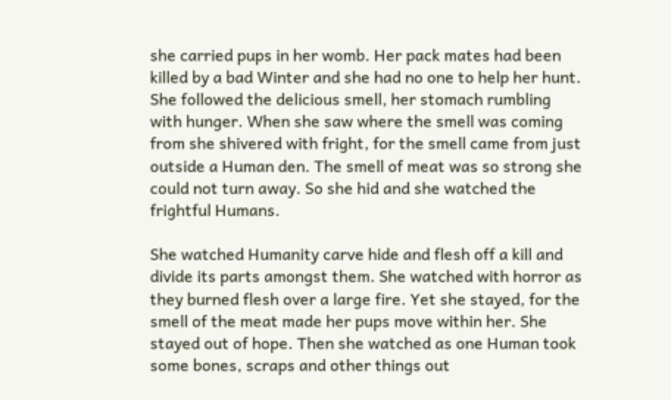she carried pups in her womb. Her pack mates had been killed by a bad Winter and she had no one to help her hunt. She followed the delicious smell, her stomach rumbling with hunger. When she saw where the smell was coming from she shivered with fright, for the smell came from just outside a Human den. The smell of meat was so strong she could not turn away. So she hid and she watched the frightful Humans.

She watched Humanity carve hide and flesh off a kill and divide its parts amongst them. She watched with horror as they burned flesh over a large fire. Yet she stayed, for the smell of the meat made her pups move within her. She stayed out of hope. Then she watched as one Human took some bones, scraps and other things out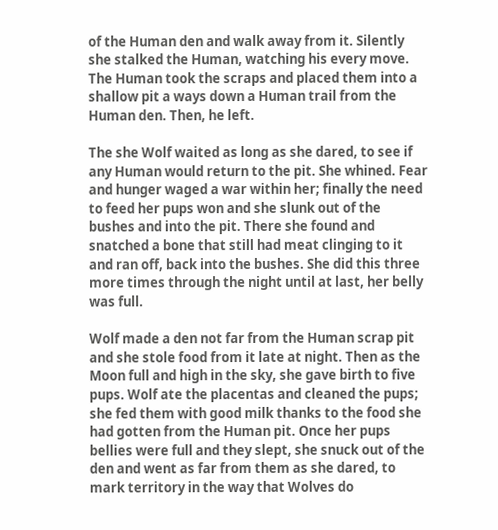of the Human den and walk away from it. Silently she stalked the Human, watching his every move. The Human took the scraps and placed them into a shallow pit a ways down a Human trail from the Human den. Then, he left.

The she Wolf waited as long as she dared, to see if any Human would return to the pit. She whined. Fear and hunger waged a war within her; finally the need to feed her pups won and she slunk out of the bushes and into the pit. There she found and snatched a bone that still had meat clinging to it and ran off, back into the bushes. She did this three more times through the night until at last, her belly was full.

Wolf made a den not far from the Human scrap pit and she stole food from it late at night. Then as the Moon full and high in the sky, she gave birth to five pups. Wolf ate the placentas and cleaned the pups; she fed them with good milk thanks to the food she had gotten from the Human pit. Once her pups bellies were full and they slept, she snuck out of the den and went as far from them as she dared, to mark territory in the way that Wolves do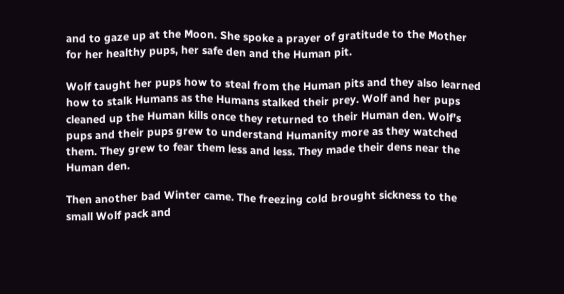and to gaze up at the Moon. She spoke a prayer of gratitude to the Mother for her healthy pups, her safe den and the Human pit.

Wolf taught her pups how to steal from the Human pits and they also learned how to stalk Humans as the Humans stalked their prey. Wolf and her pups cleaned up the Human kills once they returned to their Human den. Wolf’s pups and their pups grew to understand Humanity more as they watched them. They grew to fear them less and less. They made their dens near the Human den.

Then another bad Winter came. The freezing cold brought sickness to the small Wolf pack and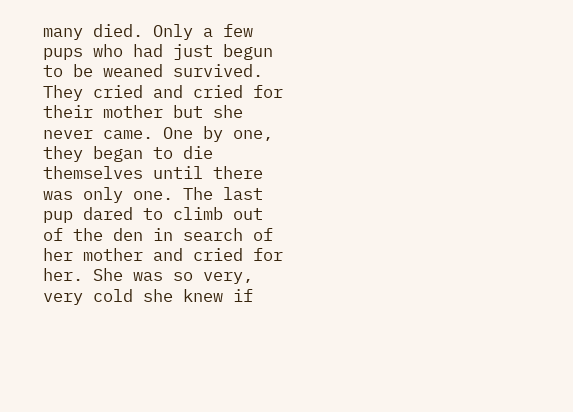many died. Only a few pups who had just begun to be weaned survived. They cried and cried for their mother but she never came. One by one, they began to die themselves until there was only one. The last pup dared to climb out of the den in search of her mother and cried for her. She was so very, very cold she knew if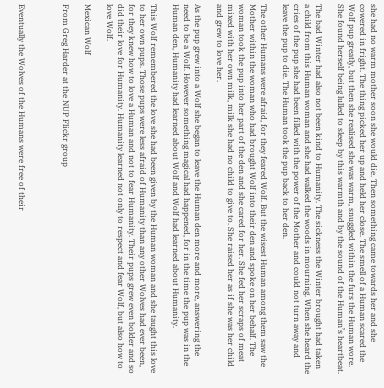she had no warm mother soon she would die. Then something came towards her and she cowered in fright. The thing picked her up and held her close. The smell of a Human scared the Wolf pup greatly, but then she realised she was warm, snuggled within the furs the Human wore. She found herself being lulled to sleep by this warmth and by the sound of the Human’s heartbeat.

The bad Winter had also not been kind to Humanity. The sickness the Winter brought had taken a child from this Human woman and she had walked the woods in mourning. When she heard the cries of the pup she had been filled with the power of the Mother and could not turn away and leave the pup to die. The Human took the pup back to her den.

The other Humans were afraid, for they feared Wolf. But the wisest Human among them saw the Mother within the woman who had brought Wolf into their den and spoke on her behalf. The woman took the pup into her part of the den and she cared for her. She fed her scraps of meat mixed with her own milk, milk she had no child to give to. She raised her as if she was her child and grew to love her.

As the pup grew into a Wolf she began to leave the Human den more and more, answering the need to be a Wolf. However something magical had happened, for in the time the pup was in the Human den, Humanity had learned about Wolf and Wolf had learned about Humanity.

This Wolf remembered the love she had been given by the Human woman and she taught this love to her own pups. Those pups were less afraid of Humanity than any other Wolves had ever been, for they knew how to love a Human and not to fear Humanity. Their pups grew even bolder and so did their love for Humanity. Humanity learned not only to respect and fear Wolf, but also how to love Wolf.

Mexican Wolf

From Greg Harder at the NUP Flickr group



Eventually the Wolves of the Humans were free of their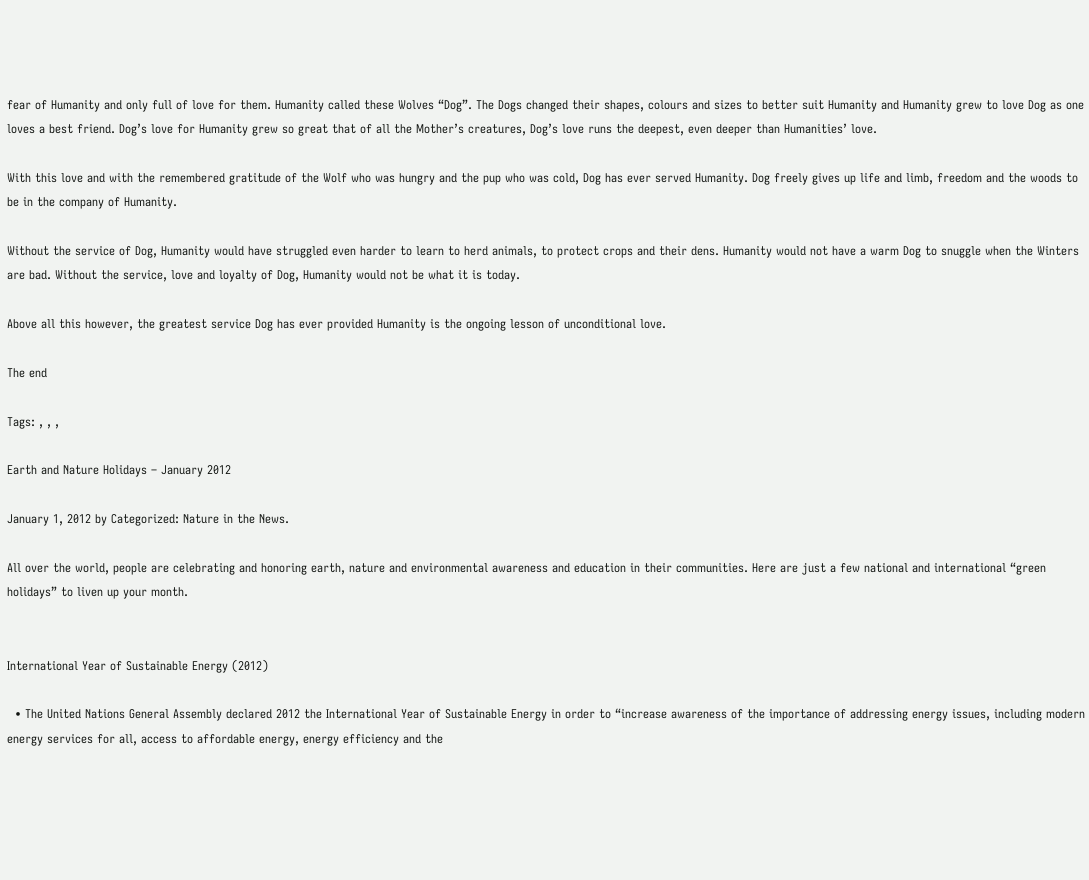fear of Humanity and only full of love for them. Humanity called these Wolves “Dog”. The Dogs changed their shapes, colours and sizes to better suit Humanity and Humanity grew to love Dog as one loves a best friend. Dog’s love for Humanity grew so great that of all the Mother’s creatures, Dog’s love runs the deepest, even deeper than Humanities’ love.

With this love and with the remembered gratitude of the Wolf who was hungry and the pup who was cold, Dog has ever served Humanity. Dog freely gives up life and limb, freedom and the woods to be in the company of Humanity.

Without the service of Dog, Humanity would have struggled even harder to learn to herd animals, to protect crops and their dens. Humanity would not have a warm Dog to snuggle when the Winters are bad. Without the service, love and loyalty of Dog, Humanity would not be what it is today.

Above all this however, the greatest service Dog has ever provided Humanity is the ongoing lesson of unconditional love.

The end

Tags: , , ,

Earth and Nature Holidays – January 2012

January 1, 2012 by Categorized: Nature in the News.

All over the world, people are celebrating and honoring earth, nature and environmental awareness and education in their communities. Here are just a few national and international “green holidays” to liven up your month.


International Year of Sustainable Energy (2012)

  • The United Nations General Assembly declared 2012 the International Year of Sustainable Energy in order to “increase awareness of the importance of addressing energy issues, including modern energy services for all, access to affordable energy, energy efficiency and the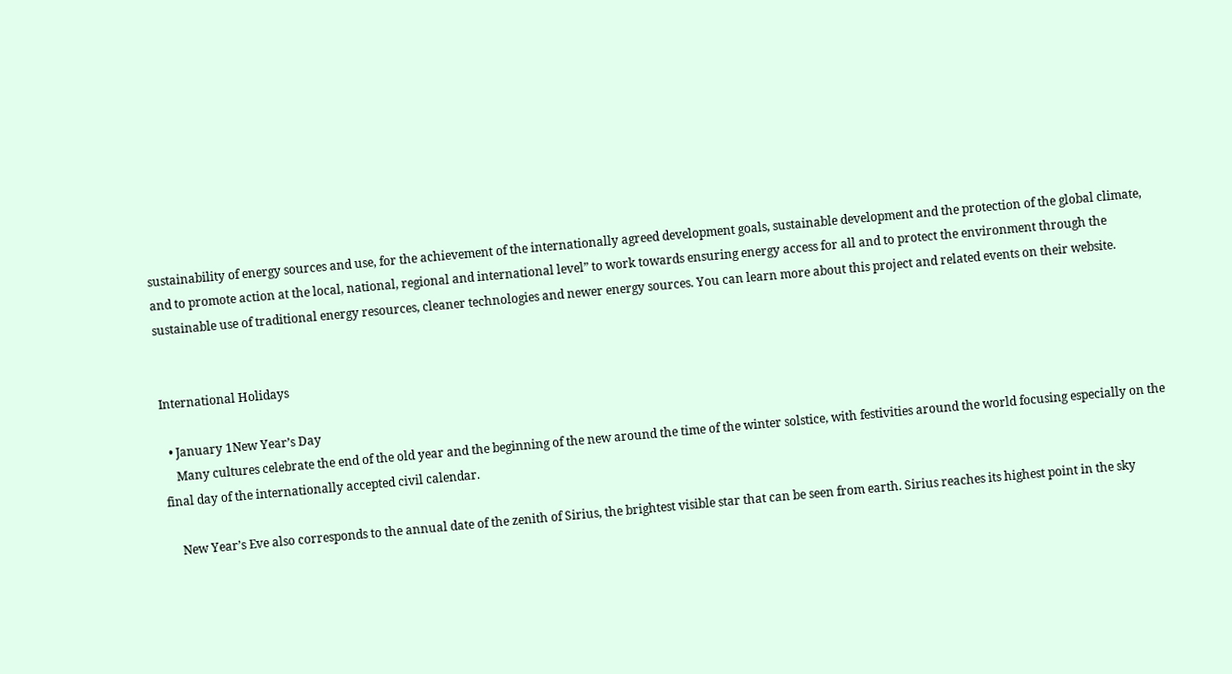sustainability of energy sources and use, for the achievement of the internationally agreed development goals, sustainable development and the protection of the global climate, and to promote action at the local, national, regional and international level” to work towards ensuring energy access for all and to protect the environment through the sustainable use of traditional energy resources, cleaner technologies and newer energy sources. You can learn more about this project and related events on their website.


International Holidays

  • January 1New Year’s Day
    Many cultures celebrate the end of the old year and the beginning of the new around the time of the winter solstice, with festivities around the world focusing especially on the final day of the internationally accepted civil calendar.

    New Year’s Eve also corresponds to the annual date of the zenith of Sirius, the brightest visible star that can be seen from earth. Sirius reaches its highest point in the sky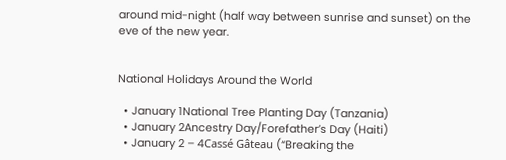around mid-night (half way between sunrise and sunset) on the eve of the new year.


National Holidays Around the World

  • January 1National Tree Planting Day (Tanzania)
  • January 2Ancestry Day/Forefather’s Day (Haiti)
  • January 2 – 4Cassé Gâteau (“Breaking the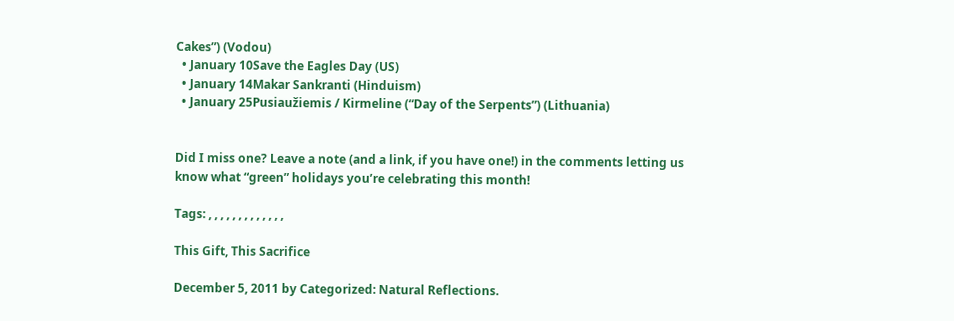Cakes”) (Vodou)
  • January 10Save the Eagles Day (US)
  • January 14Makar Sankranti (Hinduism)
  • January 25Pusiaužiemis / Kirmeline (“Day of the Serpents”) (Lithuania)


Did I miss one? Leave a note (and a link, if you have one!) in the comments letting us know what “green” holidays you’re celebrating this month!

Tags: , , , , , , , , , , , , ,

This Gift, This Sacrifice

December 5, 2011 by Categorized: Natural Reflections.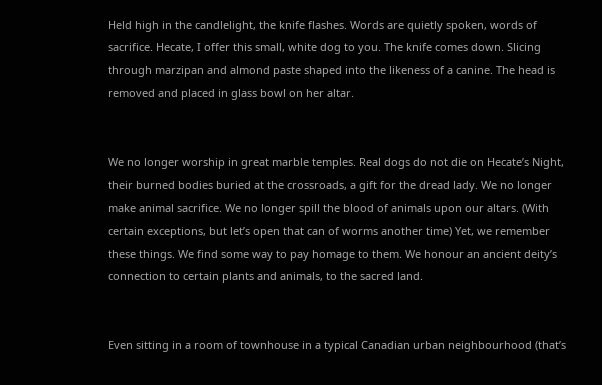Held high in the candlelight, the knife flashes. Words are quietly spoken, words of sacrifice. Hecate, I offer this small, white dog to you. The knife comes down. Slicing through marzipan and almond paste shaped into the likeness of a canine. The head is removed and placed in glass bowl on her altar.


We no longer worship in great marble temples. Real dogs do not die on Hecate’s Night, their burned bodies buried at the crossroads, a gift for the dread lady. We no longer make animal sacrifice. We no longer spill the blood of animals upon our altars. (With certain exceptions, but let’s open that can of worms another time) Yet, we remember these things. We find some way to pay homage to them. We honour an ancient deity’s connection to certain plants and animals, to the sacred land.


Even sitting in a room of townhouse in a typical Canadian urban neighbourhood (that’s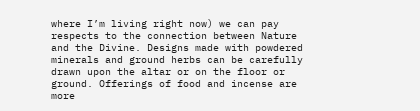where I’m living right now) we can pay respects to the connection between Nature and the Divine. Designs made with powdered minerals and ground herbs can be carefully drawn upon the altar or on the floor or ground. Offerings of food and incense are more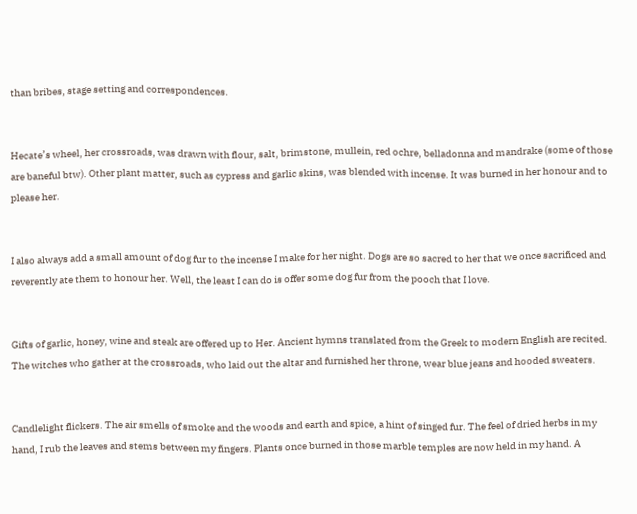than bribes, stage setting and correspondences.


Hecate’s wheel, her crossroads, was drawn with flour, salt, brimstone, mullein, red ochre, belladonna and mandrake (some of those are baneful btw). Other plant matter, such as cypress and garlic skins, was blended with incense. It was burned in her honour and to please her.


I also always add a small amount of dog fur to the incense I make for her night. Dogs are so sacred to her that we once sacrificed and reverently ate them to honour her. Well, the least I can do is offer some dog fur from the pooch that I love.


Gifts of garlic, honey, wine and steak are offered up to Her. Ancient hymns translated from the Greek to modern English are recited. The witches who gather at the crossroads, who laid out the altar and furnished her throne, wear blue jeans and hooded sweaters.


Candlelight flickers. The air smells of smoke and the woods and earth and spice, a hint of singed fur. The feel of dried herbs in my hand, I rub the leaves and stems between my fingers. Plants once burned in those marble temples are now held in my hand. A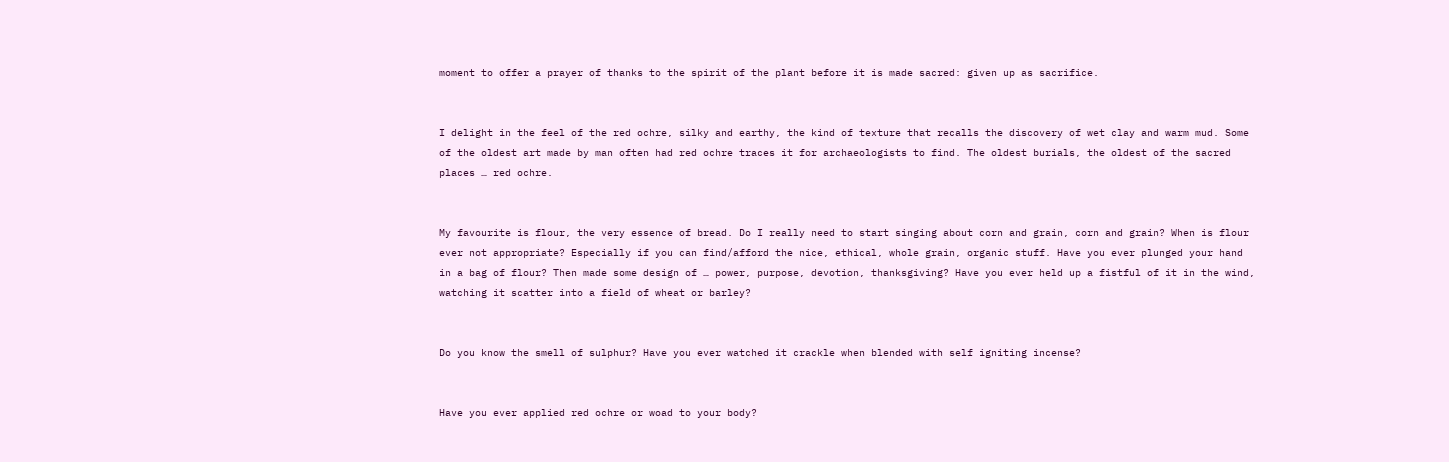moment to offer a prayer of thanks to the spirit of the plant before it is made sacred: given up as sacrifice.


I delight in the feel of the red ochre, silky and earthy, the kind of texture that recalls the discovery of wet clay and warm mud. Some of the oldest art made by man often had red ochre traces it for archaeologists to find. The oldest burials, the oldest of the sacred places … red ochre.


My favourite is flour, the very essence of bread. Do I really need to start singing about corn and grain, corn and grain? When is flour ever not appropriate? Especially if you can find/afford the nice, ethical, whole grain, organic stuff. Have you ever plunged your hand in a bag of flour? Then made some design of … power, purpose, devotion, thanksgiving? Have you ever held up a fistful of it in the wind, watching it scatter into a field of wheat or barley?


Do you know the smell of sulphur? Have you ever watched it crackle when blended with self igniting incense?


Have you ever applied red ochre or woad to your body?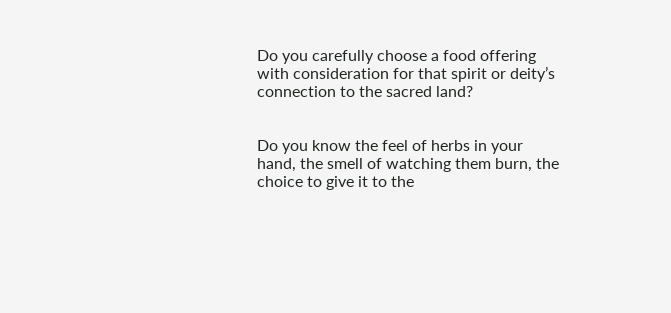Do you carefully choose a food offering with consideration for that spirit or deity’s connection to the sacred land?


Do you know the feel of herbs in your hand, the smell of watching them burn, the choice to give it to the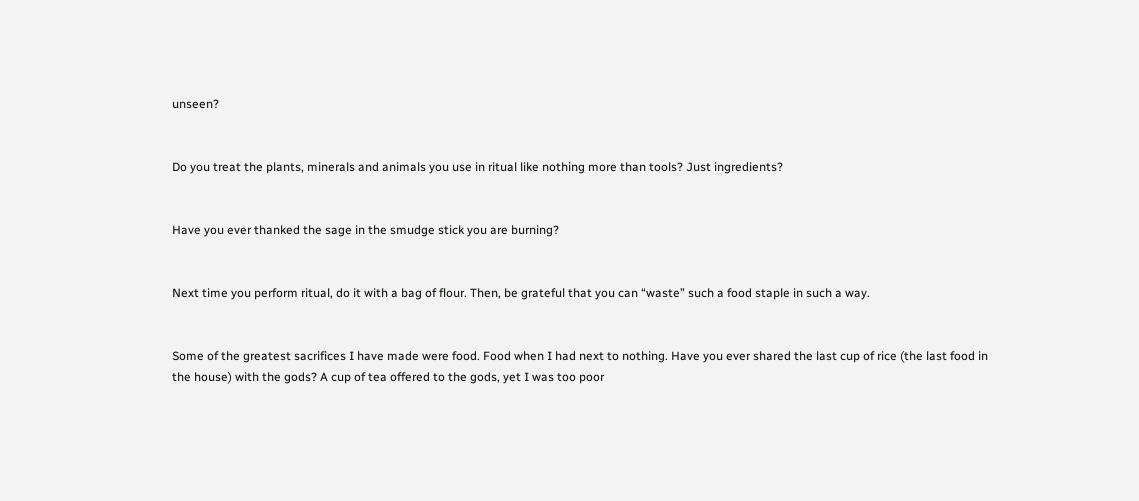unseen?


Do you treat the plants, minerals and animals you use in ritual like nothing more than tools? Just ingredients?


Have you ever thanked the sage in the smudge stick you are burning?


Next time you perform ritual, do it with a bag of flour. Then, be grateful that you can “waste” such a food staple in such a way.


Some of the greatest sacrifices I have made were food. Food when I had next to nothing. Have you ever shared the last cup of rice (the last food in the house) with the gods? A cup of tea offered to the gods, yet I was too poor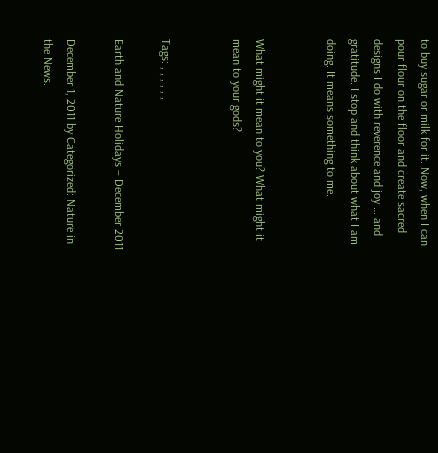to buy sugar or milk for it. Now, when I can pour flour on the floor and create sacred designs I do with reverence and joy … and gratitude. I stop and think about what I am doing. It means something to me.


What might it mean to you? What might it mean to your gods?


Tags: , , , , , ,

Earth and Nature Holidays – December 2011

December 1, 2011 by Categorized: Nature in the News.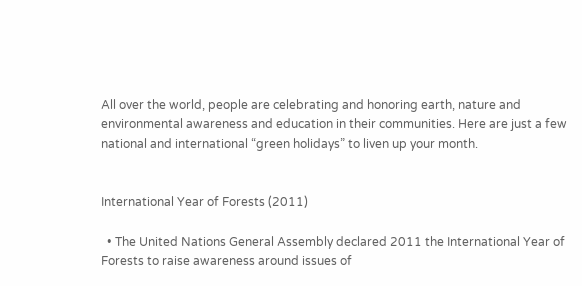All over the world, people are celebrating and honoring earth, nature and environmental awareness and education in their communities. Here are just a few national and international “green holidays” to liven up your month.


International Year of Forests (2011)

  • The United Nations General Assembly declared 2011 the International Year of Forests to raise awareness around issues of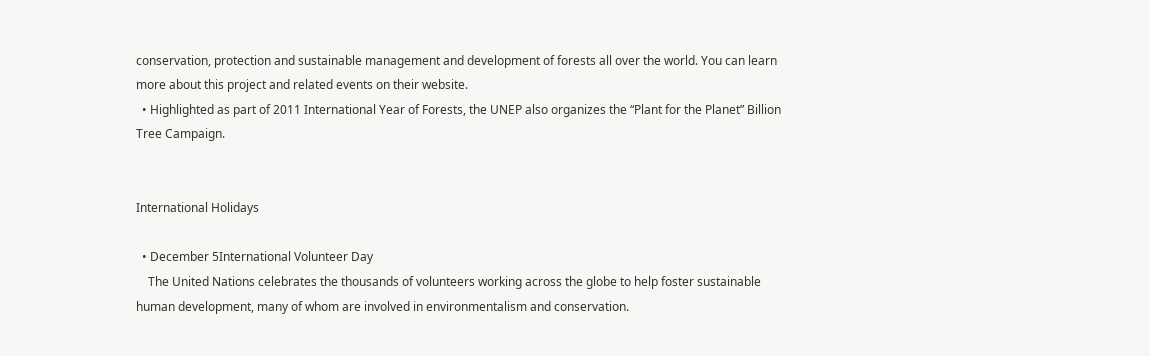conservation, protection and sustainable management and development of forests all over the world. You can learn more about this project and related events on their website.
  • Highlighted as part of 2011 International Year of Forests, the UNEP also organizes the “Plant for the Planet” Billion Tree Campaign.


International Holidays

  • December 5International Volunteer Day
    The United Nations celebrates the thousands of volunteers working across the globe to help foster sustainable human development, many of whom are involved in environmentalism and conservation.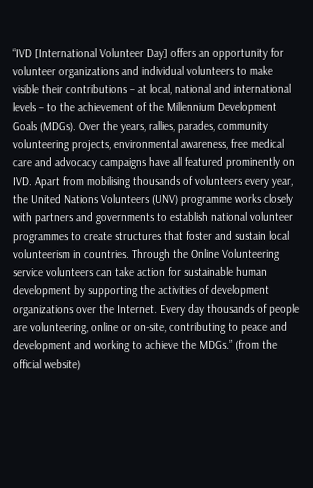“IVD [International Volunteer Day] offers an opportunity for volunteer organizations and individual volunteers to make visible their contributions – at local, national and international levels – to the achievement of the Millennium Development Goals (MDGs). Over the years, rallies, parades, community volunteering projects, environmental awareness, free medical care and advocacy campaigns have all featured prominently on IVD. Apart from mobilising thousands of volunteers every year, the United Nations Volunteers (UNV) programme works closely with partners and governments to establish national volunteer programmes to create structures that foster and sustain local volunteerism in countries. Through the Online Volunteering service volunteers can take action for sustainable human development by supporting the activities of development organizations over the Internet. Every day thousands of people are volunteering, online or on-site, contributing to peace and development and working to achieve the MDGs.” (from the official website)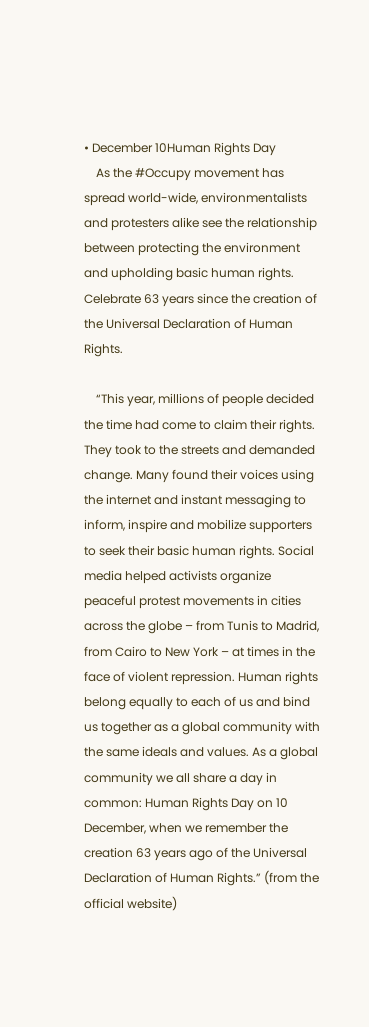• December 10Human Rights Day
    As the #Occupy movement has spread world-wide, environmentalists and protesters alike see the relationship between protecting the environment and upholding basic human rights. Celebrate 63 years since the creation of the Universal Declaration of Human Rights.

    “This year, millions of people decided the time had come to claim their rights. They took to the streets and demanded change. Many found their voices using the internet and instant messaging to inform, inspire and mobilize supporters to seek their basic human rights. Social media helped activists organize peaceful protest movements in cities across the globe – from Tunis to Madrid, from Cairo to New York – at times in the face of violent repression. Human rights belong equally to each of us and bind us together as a global community with the same ideals and values. As a global community we all share a day in common: Human Rights Day on 10 December, when we remember the creation 63 years ago of the Universal Declaration of Human Rights.” (from the official website)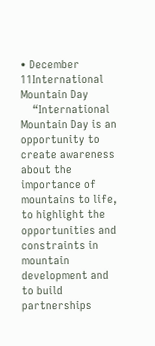• December 11International Mountain Day
    “International Mountain Day is an opportunity to create awareness about the importance of mountains to life, to highlight the opportunities and constraints in mountain development and to build partnerships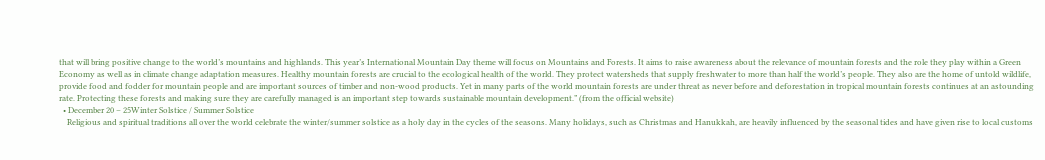that will bring positive change to the world’s mountains and highlands. This year’s International Mountain Day theme will focus on Mountains and Forests. It aims to raise awareness about the relevance of mountain forests and the role they play within a Green Economy as well as in climate change adaptation measures. Healthy mountain forests are crucial to the ecological health of the world. They protect watersheds that supply freshwater to more than half the world’s people. They also are the home of untold wildlife, provide food and fodder for mountain people and are important sources of timber and non-wood products. Yet in many parts of the world mountain forests are under threat as never before and deforestation in tropical mountain forests continues at an astounding rate. Protecting these forests and making sure they are carefully managed is an important step towards sustainable mountain development.” (from the official website)
  • December 20 – 25Winter Solstice / Summer Solstice
    Religious and spiritual traditions all over the world celebrate the winter/summer solstice as a holy day in the cycles of the seasons. Many holidays, such as Christmas and Hanukkah, are heavily influenced by the seasonal tides and have given rise to local customs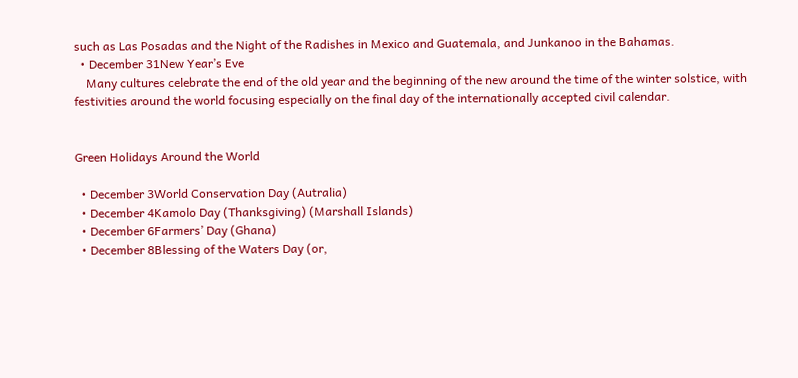such as Las Posadas and the Night of the Radishes in Mexico and Guatemala, and Junkanoo in the Bahamas.
  • December 31New Year’s Eve
    Many cultures celebrate the end of the old year and the beginning of the new around the time of the winter solstice, with festivities around the world focusing especially on the final day of the internationally accepted civil calendar.


Green Holidays Around the World

  • December 3World Conservation Day (Autralia)
  • December 4Kamolo Day (Thanksgiving) (Marshall Islands)
  • December 6Farmers’ Day (Ghana)
  • December 8Blessing of the Waters Day (or,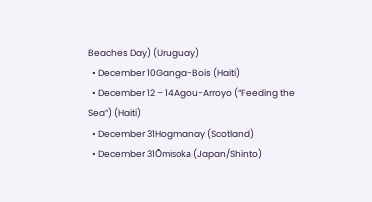Beaches Day) (Uruguay)
  • December 10Ganga-Bois (Haiti)
  • December 12 – 14Agou-Arroyo (“Feeding the Sea”) (Haiti)
  • December 31Hogmanay (Scotland)
  • December 31Ōmisoka (Japan/Shinto)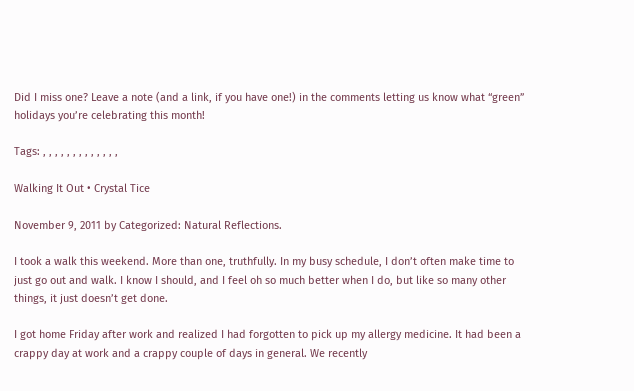Did I miss one? Leave a note (and a link, if you have one!) in the comments letting us know what “green” holidays you’re celebrating this month!

Tags: , , , , , , , , , , , , ,

Walking It Out • Crystal Tice

November 9, 2011 by Categorized: Natural Reflections.

I took a walk this weekend. More than one, truthfully. In my busy schedule, I don’t often make time to just go out and walk. I know I should, and I feel oh so much better when I do, but like so many other things, it just doesn’t get done.

I got home Friday after work and realized I had forgotten to pick up my allergy medicine. It had been a crappy day at work and a crappy couple of days in general. We recently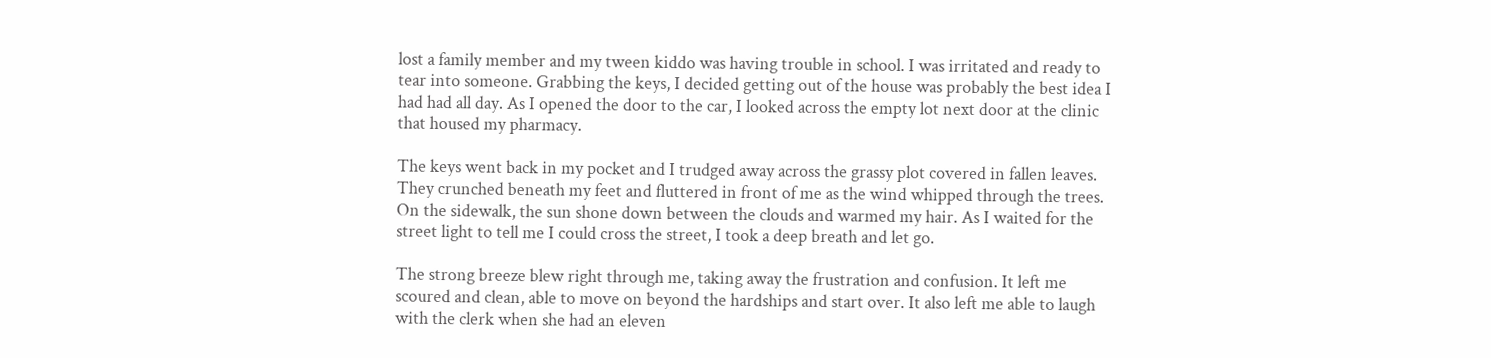lost a family member and my tween kiddo was having trouble in school. I was irritated and ready to tear into someone. Grabbing the keys, I decided getting out of the house was probably the best idea I had had all day. As I opened the door to the car, I looked across the empty lot next door at the clinic that housed my pharmacy.

The keys went back in my pocket and I trudged away across the grassy plot covered in fallen leaves. They crunched beneath my feet and fluttered in front of me as the wind whipped through the trees. On the sidewalk, the sun shone down between the clouds and warmed my hair. As I waited for the street light to tell me I could cross the street, I took a deep breath and let go.

The strong breeze blew right through me, taking away the frustration and confusion. It left me scoured and clean, able to move on beyond the hardships and start over. It also left me able to laugh with the clerk when she had an eleven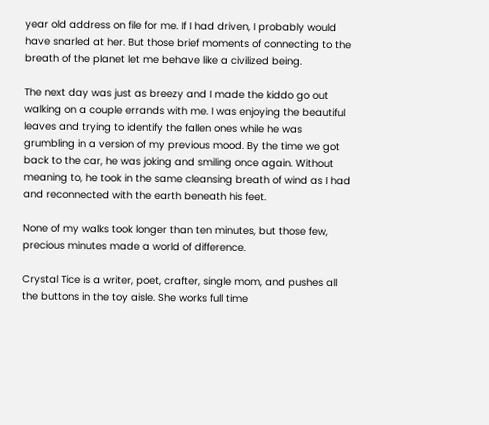year old address on file for me. If I had driven, I probably would have snarled at her. But those brief moments of connecting to the breath of the planet let me behave like a civilized being.

The next day was just as breezy and I made the kiddo go out walking on a couple errands with me. I was enjoying the beautiful leaves and trying to identify the fallen ones while he was grumbling in a version of my previous mood. By the time we got back to the car, he was joking and smiling once again. Without meaning to, he took in the same cleansing breath of wind as I had and reconnected with the earth beneath his feet.

None of my walks took longer than ten minutes, but those few, precious minutes made a world of difference.

Crystal Tice is a writer, poet, crafter, single mom, and pushes all the buttons in the toy aisle. She works full time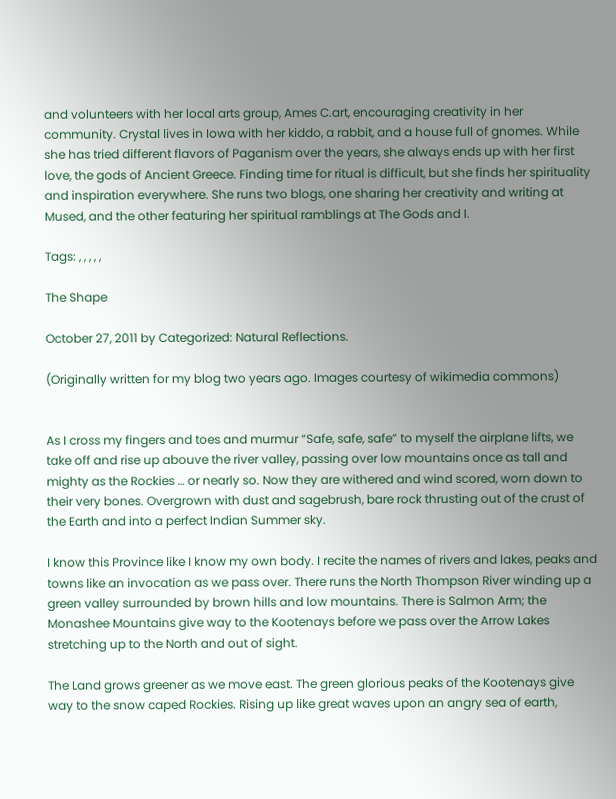and volunteers with her local arts group, Ames C.art, encouraging creativity in her community. Crystal lives in Iowa with her kiddo, a rabbit, and a house full of gnomes. While she has tried different flavors of Paganism over the years, she always ends up with her first love, the gods of Ancient Greece. Finding time for ritual is difficult, but she finds her spirituality and inspiration everywhere. She runs two blogs, one sharing her creativity and writing at Mused, and the other featuring her spiritual ramblings at The Gods and I.

Tags: , , , , ,

The Shape

October 27, 2011 by Categorized: Natural Reflections.

(Originally written for my blog two years ago. Images courtesy of wikimedia commons)


As I cross my fingers and toes and murmur “Safe, safe, safe” to myself the airplane lifts, we take off and rise up abouve the river valley, passing over low mountains once as tall and mighty as the Rockies … or nearly so. Now they are withered and wind scored, worn down to their very bones. Overgrown with dust and sagebrush, bare rock thrusting out of the crust of the Earth and into a perfect Indian Summer sky.

I know this Province like I know my own body. I recite the names of rivers and lakes, peaks and towns like an invocation as we pass over. There runs the North Thompson River winding up a green valley surrounded by brown hills and low mountains. There is Salmon Arm; the Monashee Mountains give way to the Kootenays before we pass over the Arrow Lakes stretching up to the North and out of sight.

The Land grows greener as we move east. The green glorious peaks of the Kootenays give way to the snow caped Rockies. Rising up like great waves upon an angry sea of earth,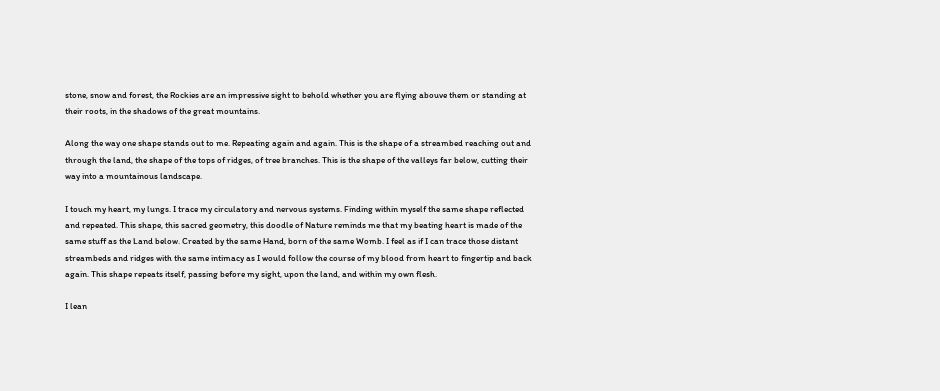stone, snow and forest, the Rockies are an impressive sight to behold whether you are flying abouve them or standing at their roots, in the shadows of the great mountains.

Along the way one shape stands out to me. Repeating again and again. This is the shape of a streambed reaching out and through the land, the shape of the tops of ridges, of tree branches. This is the shape of the valleys far below, cutting their way into a mountainous landscape.

I touch my heart, my lungs. I trace my circulatory and nervous systems. Finding within myself the same shape reflected and repeated. This shape, this sacred geometry, this doodle of Nature reminds me that my beating heart is made of the same stuff as the Land below. Created by the same Hand, born of the same Womb. I feel as if I can trace those distant streambeds and ridges with the same intimacy as I would follow the course of my blood from heart to fingertip and back again. This shape repeats itself, passing before my sight, upon the land, and within my own flesh.

I lean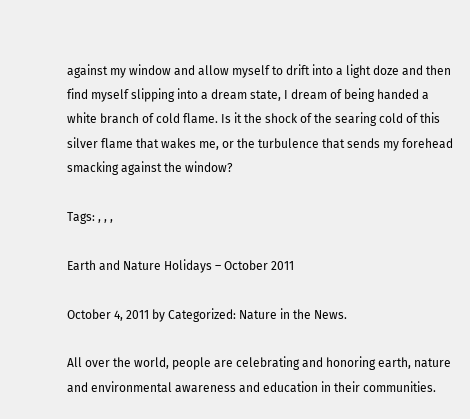against my window and allow myself to drift into a light doze and then find myself slipping into a dream state, I dream of being handed a white branch of cold flame. Is it the shock of the searing cold of this silver flame that wakes me, or the turbulence that sends my forehead smacking against the window?

Tags: , , ,

Earth and Nature Holidays – October 2011

October 4, 2011 by Categorized: Nature in the News.

All over the world, people are celebrating and honoring earth, nature and environmental awareness and education in their communities.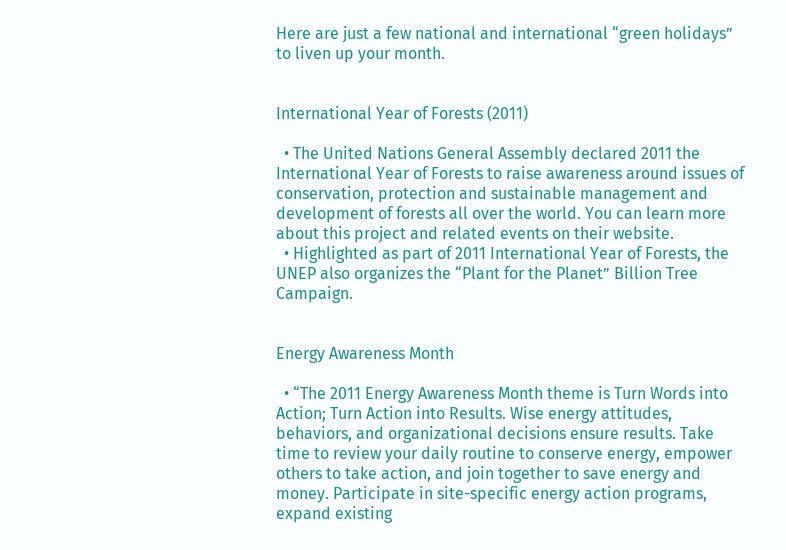Here are just a few national and international “green holidays” to liven up your month.


International Year of Forests (2011)

  • The United Nations General Assembly declared 2011 the International Year of Forests to raise awareness around issues of conservation, protection and sustainable management and development of forests all over the world. You can learn more about this project and related events on their website.
  • Highlighted as part of 2011 International Year of Forests, the UNEP also organizes the “Plant for the Planet” Billion Tree Campaign.


Energy Awareness Month

  • “The 2011 Energy Awareness Month theme is Turn Words into Action; Turn Action into Results. Wise energy attitudes, behaviors, and organizational decisions ensure results. Take time to review your daily routine to conserve energy, empower others to take action, and join together to save energy and money. Participate in site-specific energy action programs, expand existing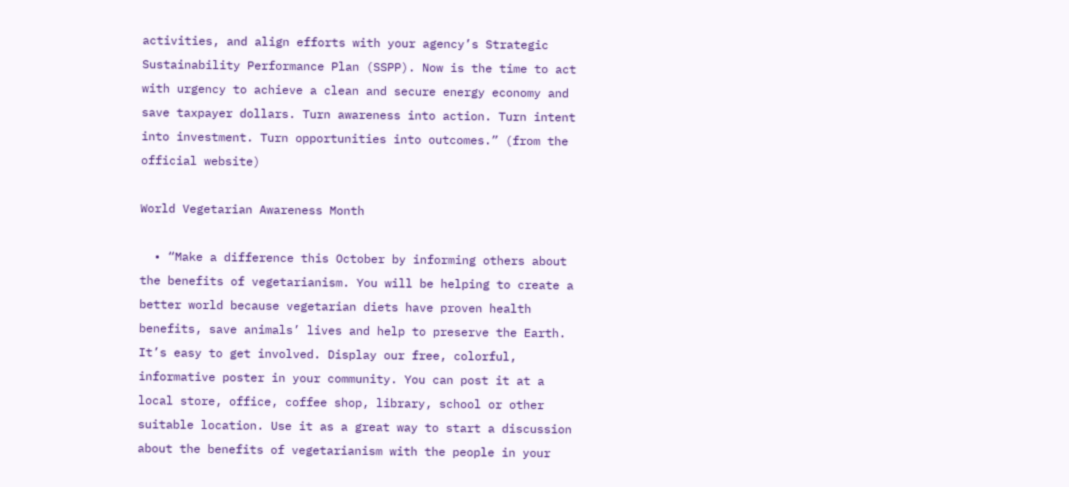activities, and align efforts with your agency’s Strategic Sustainability Performance Plan (SSPP). Now is the time to act with urgency to achieve a clean and secure energy economy and save taxpayer dollars. Turn awareness into action. Turn intent into investment. Turn opportunities into outcomes.” (from the official website)

World Vegetarian Awareness Month

  • “Make a difference this October by informing others about the benefits of vegetarianism. You will be helping to create a better world because vegetarian diets have proven health benefits, save animals’ lives and help to preserve the Earth. It’s easy to get involved. Display our free, colorful, informative poster in your community. You can post it at a local store, office, coffee shop, library, school or other suitable location. Use it as a great way to start a discussion about the benefits of vegetarianism with the people in your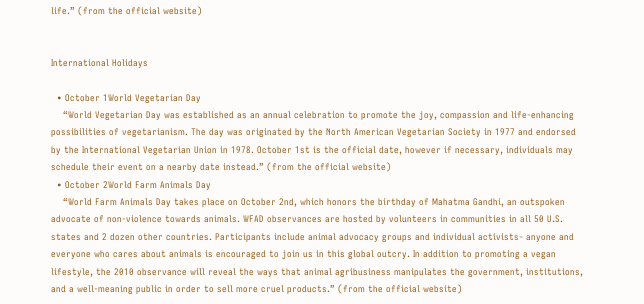life.” (from the official website)


International Holidays

  • October 1World Vegetarian Day
    “World Vegetarian Day was established as an annual celebration to promote the joy, compassion and life-enhancing possibilities of vegetarianism. The day was originated by the North American Vegetarian Society in 1977 and endorsed by the International Vegetarian Union in 1978. October 1st is the official date, however if necessary, individuals may schedule their event on a nearby date instead.” (from the official website)
  • October 2World Farm Animals Day
    “World Farm Animals Day takes place on October 2nd, which honors the birthday of Mahatma Gandhi, an outspoken advocate of non-violence towards animals. WFAD observances are hosted by volunteers in communities in all 50 U.S. states and 2 dozen other countries. Participants include animal advocacy groups and individual activists- anyone and everyone who cares about animals is encouraged to join us in this global outcry. In addition to promoting a vegan lifestyle, the 2010 observance will reveal the ways that animal agribusiness manipulates the government, institutions, and a well-meaning public in order to sell more cruel products.” (from the official website)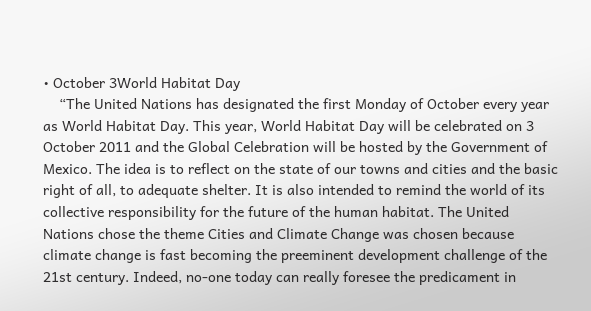• October 3World Habitat Day
    “The United Nations has designated the first Monday of October every year as World Habitat Day. This year, World Habitat Day will be celebrated on 3 October 2011 and the Global Celebration will be hosted by the Government of Mexico. The idea is to reflect on the state of our towns and cities and the basic right of all, to adequate shelter. It is also intended to remind the world of its collective responsibility for the future of the human habitat. The United Nations chose the theme Cities and Climate Change was chosen because climate change is fast becoming the preeminent development challenge of the 21st century. Indeed, no-one today can really foresee the predicament in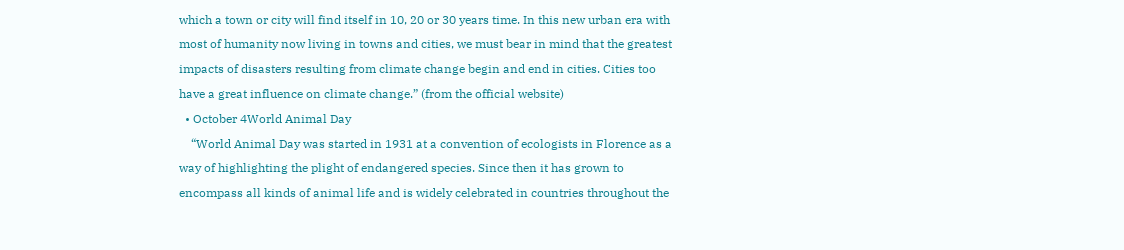which a town or city will find itself in 10, 20 or 30 years time. In this new urban era with most of humanity now living in towns and cities, we must bear in mind that the greatest impacts of disasters resulting from climate change begin and end in cities. Cities too have a great influence on climate change.” (from the official website)
  • October 4World Animal Day
    “World Animal Day was started in 1931 at a convention of ecologists in Florence as a way of highlighting the plight of endangered species. Since then it has grown to encompass all kinds of animal life and is widely celebrated in countries throughout the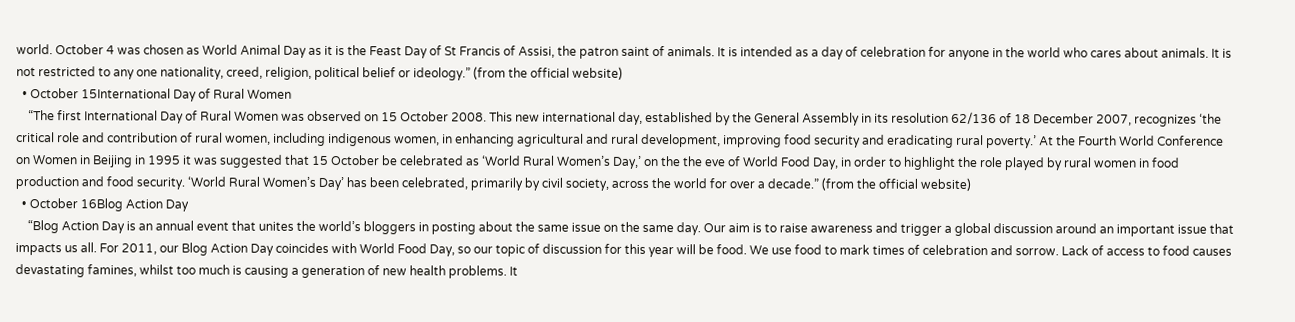world. October 4 was chosen as World Animal Day as it is the Feast Day of St Francis of Assisi, the patron saint of animals. It is intended as a day of celebration for anyone in the world who cares about animals. It is not restricted to any one nationality, creed, religion, political belief or ideology.” (from the official website)
  • October 15International Day of Rural Women
    “The first International Day of Rural Women was observed on 15 October 2008. This new international day, established by the General Assembly in its resolution 62/136 of 18 December 2007, recognizes ‘the critical role and contribution of rural women, including indigenous women, in enhancing agricultural and rural development, improving food security and eradicating rural poverty.’ At the Fourth World Conference on Women in Beijing in 1995 it was suggested that 15 October be celebrated as ‘World Rural Women’s Day,’ on the the eve of World Food Day, in order to highlight the role played by rural women in food production and food security. ‘World Rural Women’s Day’ has been celebrated, primarily by civil society, across the world for over a decade.” (from the official website)
  • October 16Blog Action Day
    “Blog Action Day is an annual event that unites the world’s bloggers in posting about the same issue on the same day. Our aim is to raise awareness and trigger a global discussion around an important issue that impacts us all. For 2011, our Blog Action Day coincides with World Food Day, so our topic of discussion for this year will be food. We use food to mark times of celebration and sorrow. Lack of access to food causes devastating famines, whilst too much is causing a generation of new health problems. It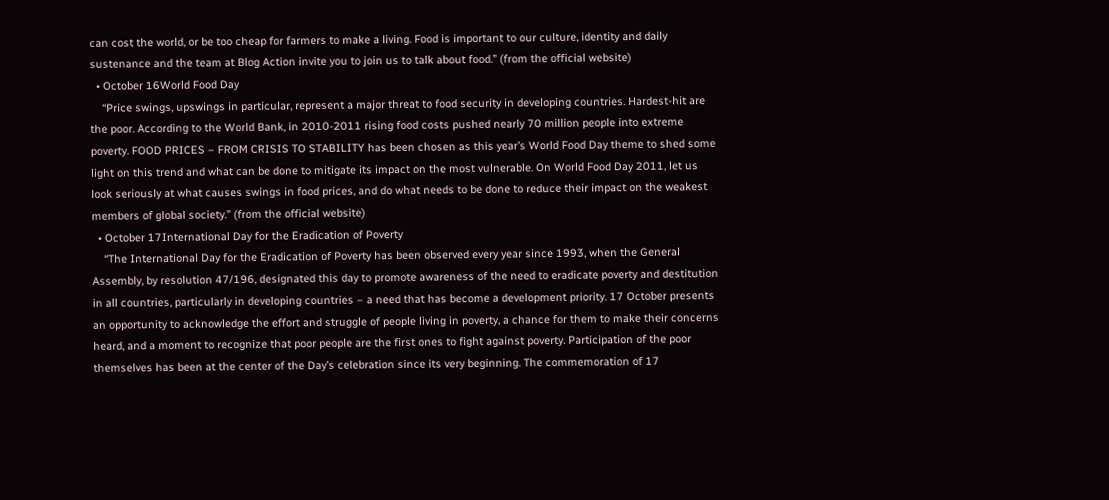can cost the world, or be too cheap for farmers to make a living. Food is important to our culture, identity and daily sustenance and the team at Blog Action invite you to join us to talk about food.” (from the official website)
  • October 16World Food Day
    “Price swings, upswings in particular, represent a major threat to food security in developing countries. Hardest-hit are the poor. According to the World Bank, in 2010-2011 rising food costs pushed nearly 70 million people into extreme poverty. FOOD PRICES – FROM CRISIS TO STABILITY has been chosen as this year’s World Food Day theme to shed some light on this trend and what can be done to mitigate its impact on the most vulnerable. On World Food Day 2011, let us look seriously at what causes swings in food prices, and do what needs to be done to reduce their impact on the weakest members of global society.” (from the official website)
  • October 17International Day for the Eradication of Poverty
    “The International Day for the Eradication of Poverty has been observed every year since 1993, when the General Assembly, by resolution 47/196, designated this day to promote awareness of the need to eradicate poverty and destitution in all countries, particularly in developing countries – a need that has become a development priority. 17 October presents an opportunity to acknowledge the effort and struggle of people living in poverty, a chance for them to make their concerns heard, and a moment to recognize that poor people are the first ones to fight against poverty. Participation of the poor themselves has been at the center of the Day’s celebration since its very beginning. The commemoration of 17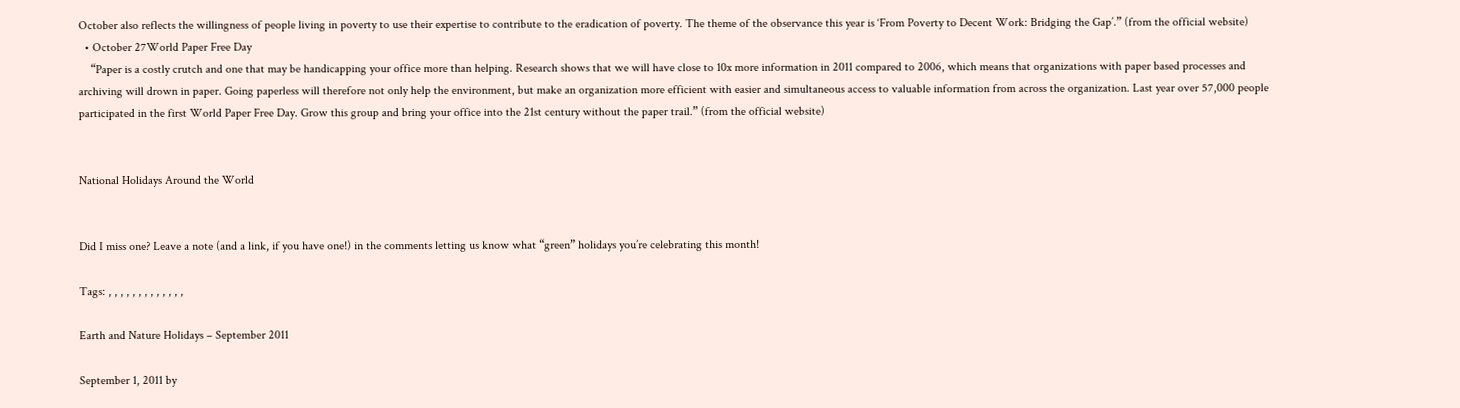October also reflects the willingness of people living in poverty to use their expertise to contribute to the eradication of poverty. The theme of the observance this year is ‘From Poverty to Decent Work: Bridging the Gap’.” (from the official website)
  • October 27World Paper Free Day
    “Paper is a costly crutch and one that may be handicapping your office more than helping. Research shows that we will have close to 10x more information in 2011 compared to 2006, which means that organizations with paper based processes and archiving will drown in paper. Going paperless will therefore not only help the environment, but make an organization more efficient with easier and simultaneous access to valuable information from across the organization. Last year over 57,000 people participated in the first World Paper Free Day. Grow this group and bring your office into the 21st century without the paper trail.” (from the official website)


National Holidays Around the World


Did I miss one? Leave a note (and a link, if you have one!) in the comments letting us know what “green” holidays you’re celebrating this month!

Tags: , , , , , , , , , , , , ,

Earth and Nature Holidays – September 2011

September 1, 2011 by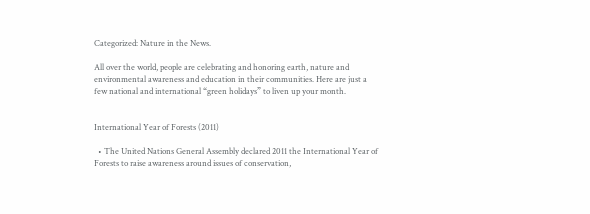Categorized: Nature in the News.

All over the world, people are celebrating and honoring earth, nature and environmental awareness and education in their communities. Here are just a few national and international “green holidays” to liven up your month.


International Year of Forests (2011)

  • The United Nations General Assembly declared 2011 the International Year of Forests to raise awareness around issues of conservation,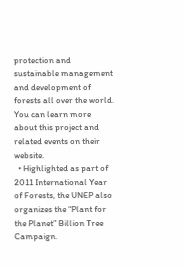protection and sustainable management and development of forests all over the world. You can learn more about this project and related events on their website.
  • Highlighted as part of 2011 International Year of Forests, the UNEP also organizes the “Plant for the Planet” Billion Tree Campaign.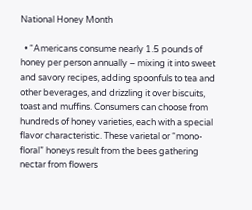National Honey Month

  • “Americans consume nearly 1.5 pounds of honey per person annually – mixing it into sweet and savory recipes, adding spoonfuls to tea and other beverages, and drizzling it over biscuits, toast and muffins. Consumers can choose from hundreds of honey varieties, each with a special flavor characteristic. These varietal or “mono-floral” honeys result from the bees gathering nectar from flowers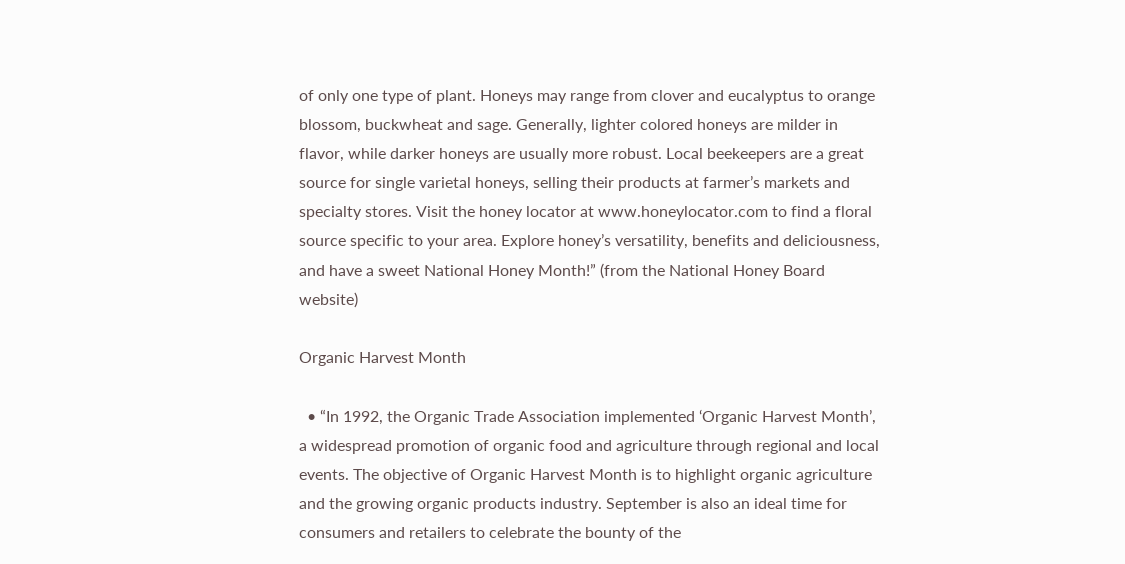of only one type of plant. Honeys may range from clover and eucalyptus to orange blossom, buckwheat and sage. Generally, lighter colored honeys are milder in flavor, while darker honeys are usually more robust. Local beekeepers are a great source for single varietal honeys, selling their products at farmer’s markets and specialty stores. Visit the honey locator at www.honeylocator.com to find a floral source specific to your area. Explore honey’s versatility, benefits and deliciousness, and have a sweet National Honey Month!” (from the National Honey Board website)

Organic Harvest Month

  • “In 1992, the Organic Trade Association implemented ‘Organic Harvest Month’, a widespread promotion of organic food and agriculture through regional and local events. The objective of Organic Harvest Month is to highlight organic agriculture and the growing organic products industry. September is also an ideal time for consumers and retailers to celebrate the bounty of the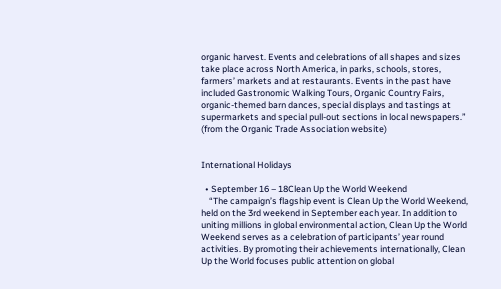organic harvest. Events and celebrations of all shapes and sizes take place across North America, in parks, schools, stores, farmers’ markets and at restaurants. Events in the past have included Gastronomic Walking Tours, Organic Country Fairs, organic-themed barn dances, special displays and tastings at supermarkets and special pull-out sections in local newspapers.” (from the Organic Trade Association website)


International Holidays

  • September 16 – 18Clean Up the World Weekend
    “The campaign’s flagship event is Clean Up the World Weekend, held on the 3rd weekend in September each year. In addition to uniting millions in global environmental action, Clean Up the World Weekend serves as a celebration of participants’ year round activities. By promoting their achievements internationally, Clean Up the World focuses public attention on global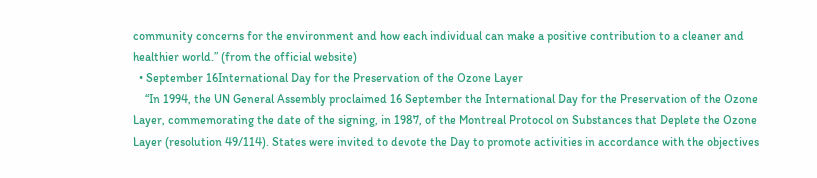community concerns for the environment and how each individual can make a positive contribution to a cleaner and healthier world.” (from the official website)
  • September 16International Day for the Preservation of the Ozone Layer
    “In 1994, the UN General Assembly proclaimed 16 September the International Day for the Preservation of the Ozone Layer, commemorating the date of the signing, in 1987, of the Montreal Protocol on Substances that Deplete the Ozone Layer (resolution 49/114). States were invited to devote the Day to promote activities in accordance with the objectives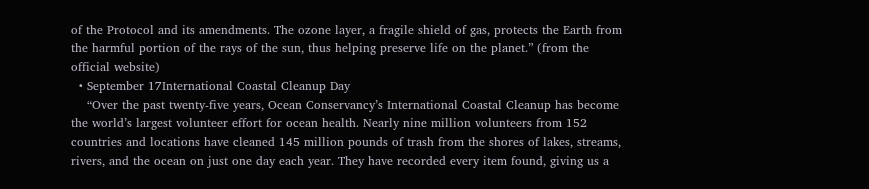of the Protocol and its amendments. The ozone layer, a fragile shield of gas, protects the Earth from the harmful portion of the rays of the sun, thus helping preserve life on the planet.” (from the official website)
  • September 17International Coastal Cleanup Day
    “Over the past twenty-five years, Ocean Conservancy’s International Coastal Cleanup has become the world’s largest volunteer effort for ocean health. Nearly nine million volunteers from 152 countries and locations have cleaned 145 million pounds of trash from the shores of lakes, streams, rivers, and the ocean on just one day each year. They have recorded every item found, giving us a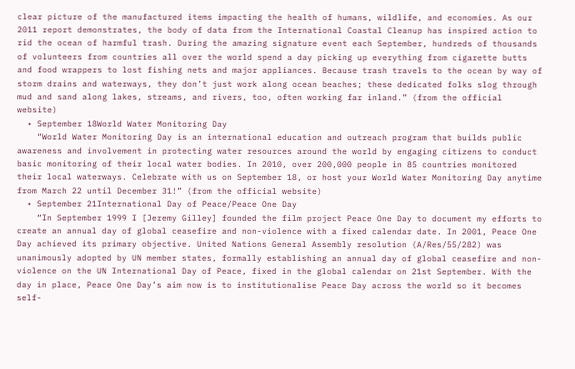clear picture of the manufactured items impacting the health of humans, wildlife, and economies. As our 2011 report demonstrates, the body of data from the International Coastal Cleanup has inspired action to rid the ocean of harmful trash. During the amazing signature event each September, hundreds of thousands of volunteers from countries all over the world spend a day picking up everything from cigarette butts and food wrappers to lost fishing nets and major appliances. Because trash travels to the ocean by way of storm drains and waterways, they don’t just work along ocean beaches; these dedicated folks slog through mud and sand along lakes, streams, and rivers, too, often working far inland.” (from the official website)
  • September 18World Water Monitoring Day
    “World Water Monitoring Day is an international education and outreach program that builds public awareness and involvement in protecting water resources around the world by engaging citizens to conduct basic monitoring of their local water bodies. In 2010, over 200,000 people in 85 countries monitored their local waterways. Celebrate with us on September 18, or host your World Water Monitoring Day anytime from March 22 until December 31!” (from the official website)
  • September 21International Day of Peace/Peace One Day
    “In September 1999 I [Jeremy Gilley] founded the film project Peace One Day to document my efforts to create an annual day of global ceasefire and non-violence with a fixed calendar date. In 2001, Peace One Day achieved its primary objective. United Nations General Assembly resolution (A/Res/55/282) was unanimously adopted by UN member states, formally establishing an annual day of global ceasefire and non-violence on the UN International Day of Peace, fixed in the global calendar on 21st September. With the day in place, Peace One Day’s aim now is to institutionalise Peace Day across the world so it becomes self-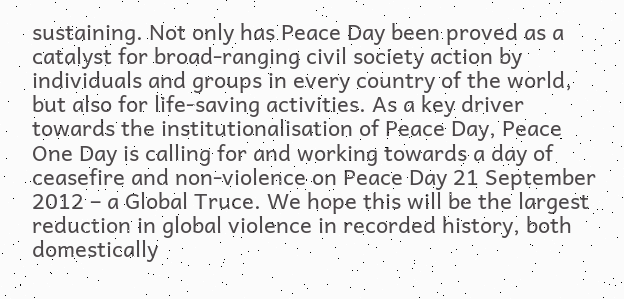sustaining. Not only has Peace Day been proved as a catalyst for broad-ranging civil society action by individuals and groups in every country of the world, but also for life-saving activities. As a key driver towards the institutionalisation of Peace Day, Peace One Day is calling for and working towards a day of ceasefire and non-violence on Peace Day 21 September 2012 – a Global Truce. We hope this will be the largest reduction in global violence in recorded history, both domestically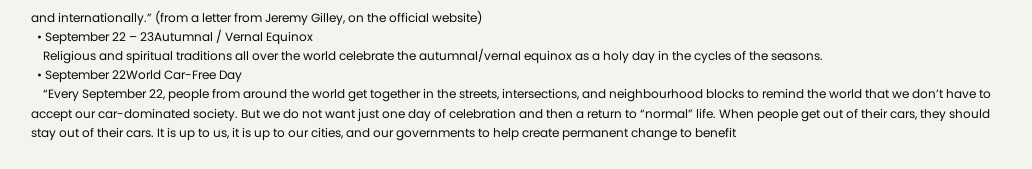and internationally.” (from a letter from Jeremy Gilley, on the official website)
  • September 22 – 23Autumnal / Vernal Equinox
    Religious and spiritual traditions all over the world celebrate the autumnal/vernal equinox as a holy day in the cycles of the seasons.
  • September 22World Car-Free Day
    “Every September 22, people from around the world get together in the streets, intersections, and neighbourhood blocks to remind the world that we don’t have to accept our car-dominated society. But we do not want just one day of celebration and then a return to “normal” life. When people get out of their cars, they should stay out of their cars. It is up to us, it is up to our cities, and our governments to help create permanent change to benefit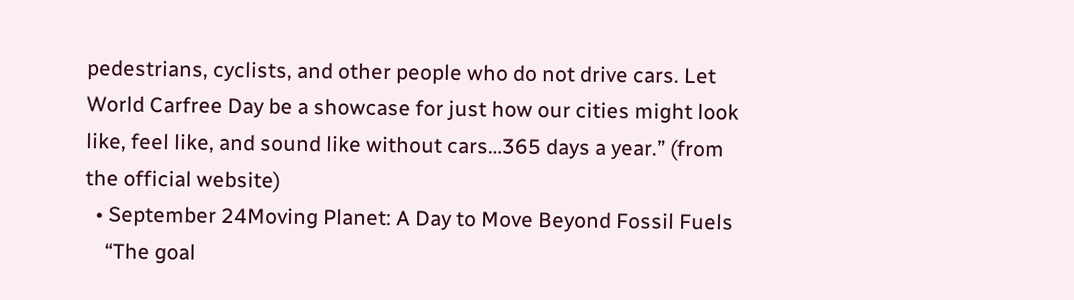pedestrians, cyclists, and other people who do not drive cars. Let World Carfree Day be a showcase for just how our cities might look like, feel like, and sound like without cars…365 days a year.” (from the official website)
  • September 24Moving Planet: A Day to Move Beyond Fossil Fuels
    “The goal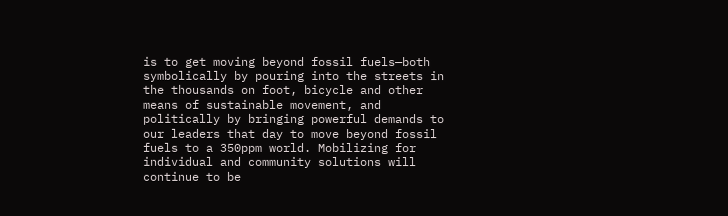is to get moving beyond fossil fuels—both symbolically by pouring into the streets in the thousands on foot, bicycle and other means of sustainable movement, and politically by bringing powerful demands to our leaders that day to move beyond fossil fuels to a 350ppm world. Mobilizing for individual and community solutions will continue to be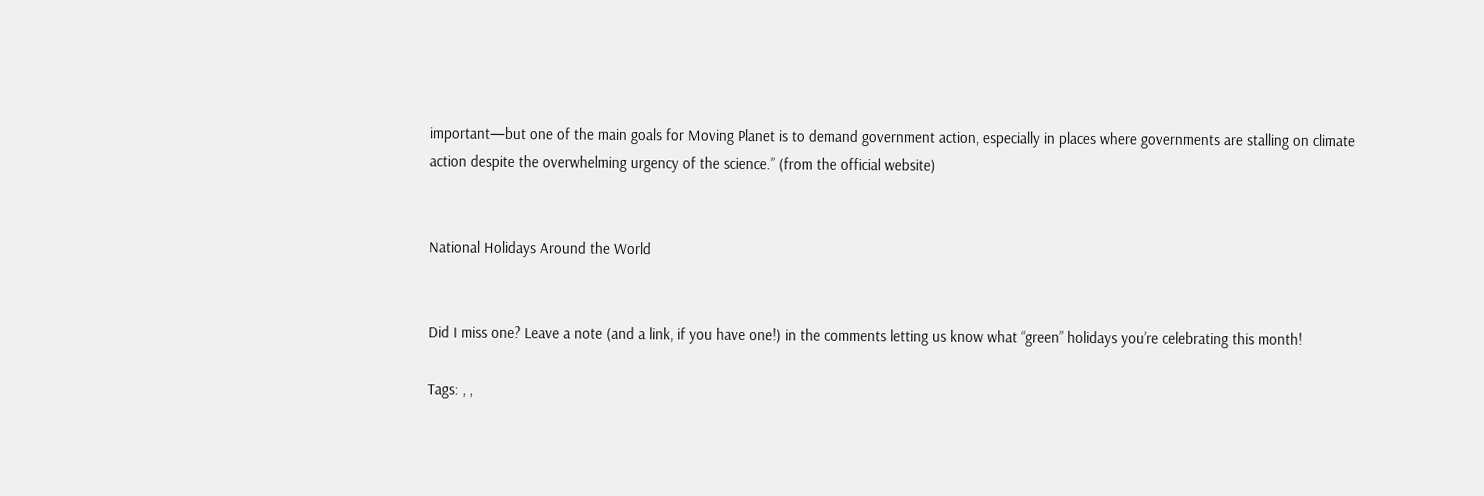important—but one of the main goals for Moving Planet is to demand government action, especially in places where governments are stalling on climate action despite the overwhelming urgency of the science.” (from the official website)


National Holidays Around the World


Did I miss one? Leave a note (and a link, if you have one!) in the comments letting us know what “green” holidays you’re celebrating this month!

Tags: , ,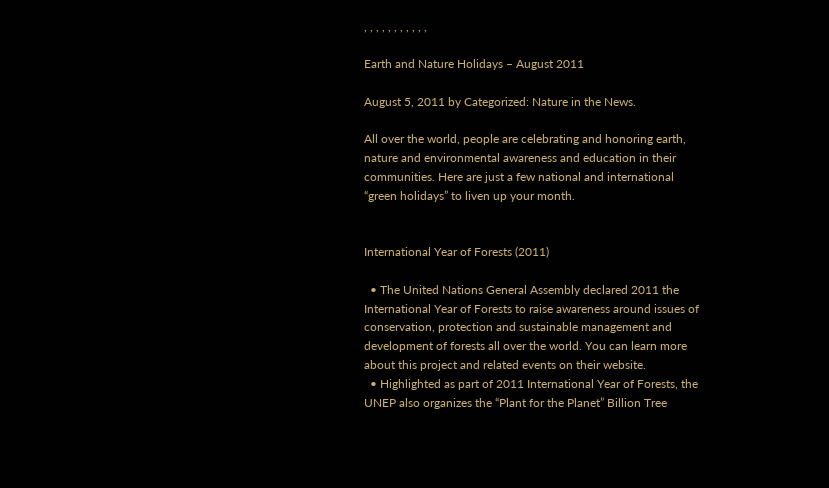, , , , , , , , , , ,

Earth and Nature Holidays – August 2011

August 5, 2011 by Categorized: Nature in the News.

All over the world, people are celebrating and honoring earth, nature and environmental awareness and education in their communities. Here are just a few national and international “green holidays” to liven up your month.


International Year of Forests (2011)

  • The United Nations General Assembly declared 2011 the International Year of Forests to raise awareness around issues of conservation, protection and sustainable management and development of forests all over the world. You can learn more about this project and related events on their website.
  • Highlighted as part of 2011 International Year of Forests, the UNEP also organizes the “Plant for the Planet” Billion Tree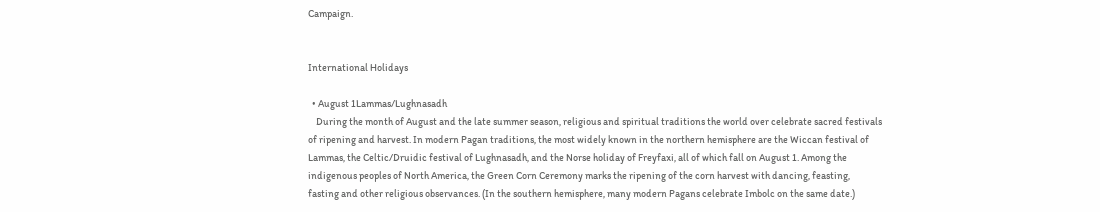Campaign.


International Holidays

  • August 1Lammas/Lughnasadh
    During the month of August and the late summer season, religious and spiritual traditions the world over celebrate sacred festivals of ripening and harvest. In modern Pagan traditions, the most widely known in the northern hemisphere are the Wiccan festival of Lammas, the Celtic/Druidic festival of Lughnasadh, and the Norse holiday of Freyfaxi, all of which fall on August 1. Among the indigenous peoples of North America, the Green Corn Ceremony marks the ripening of the corn harvest with dancing, feasting, fasting and other religious observances. (In the southern hemisphere, many modern Pagans celebrate Imbolc on the same date.)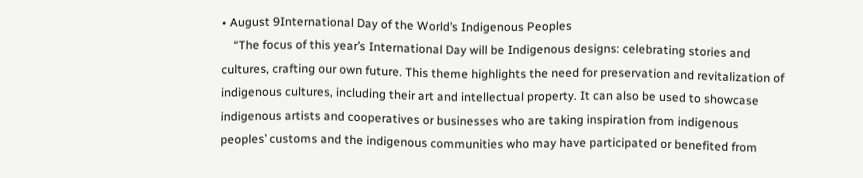• August 9International Day of the World’s Indigenous Peoples
    “The focus of this year’s International Day will be Indigenous designs: celebrating stories and cultures, crafting our own future. This theme highlights the need for preservation and revitalization of indigenous cultures, including their art and intellectual property. It can also be used to showcase indigenous artists and cooperatives or businesses who are taking inspiration from indigenous peoples’ customs and the indigenous communities who may have participated or benefited from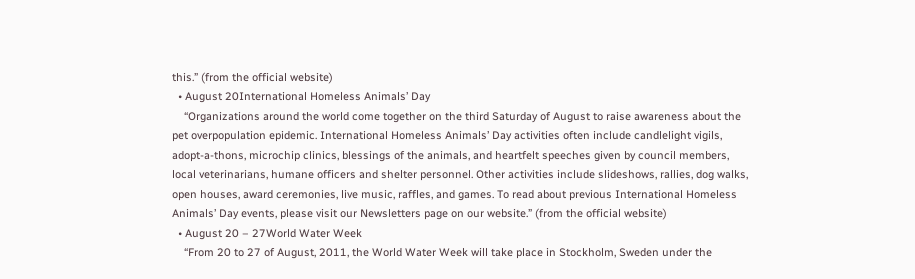this.” (from the official website)
  • August 20International Homeless Animals’ Day
    “Organizations around the world come together on the third Saturday of August to raise awareness about the pet overpopulation epidemic. International Homeless Animals’ Day activities often include candlelight vigils, adopt-a-thons, microchip clinics, blessings of the animals, and heartfelt speeches given by council members, local veterinarians, humane officers and shelter personnel. Other activities include slideshows, rallies, dog walks, open houses, award ceremonies, live music, raffles, and games. To read about previous International Homeless Animals’ Day events, please visit our Newsletters page on our website.” (from the official website)
  • August 20 – 27World Water Week
    “From 20 to 27 of August, 2011, the World Water Week will take place in Stockholm, Sweden under the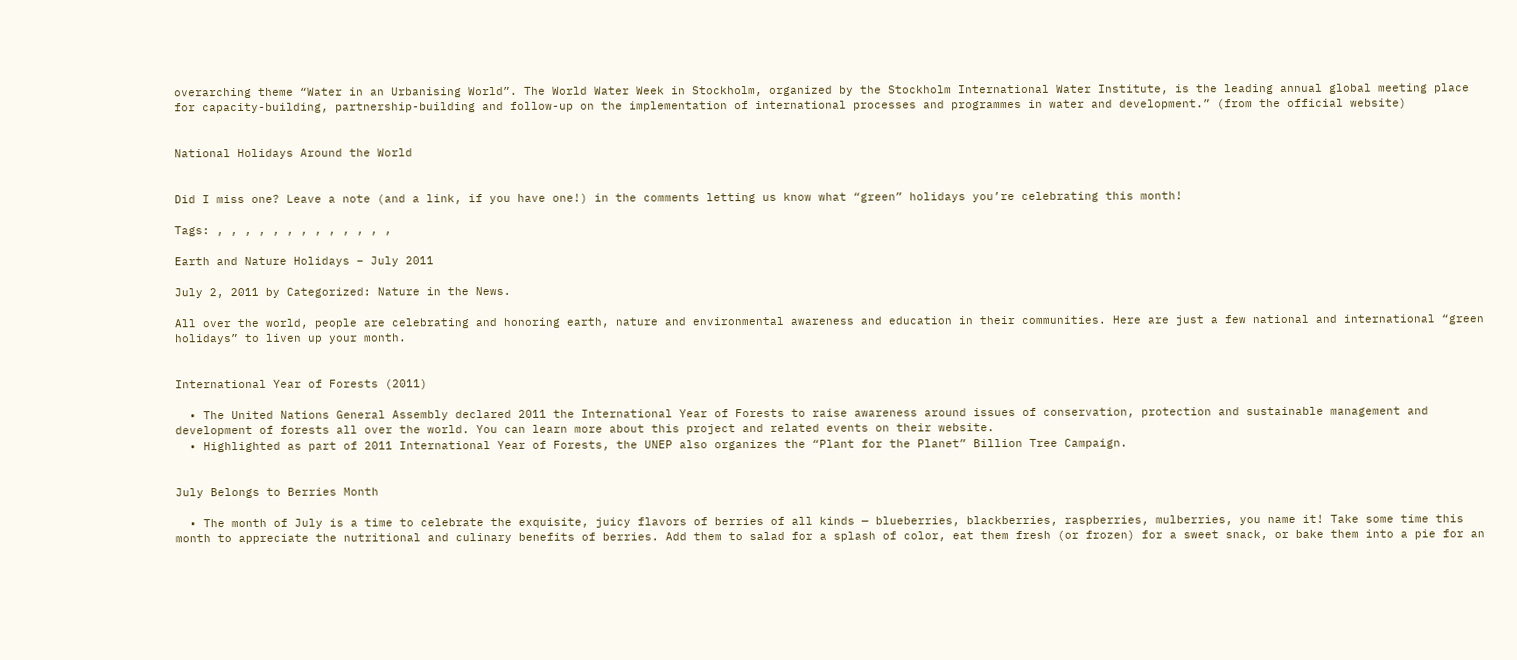overarching theme “Water in an Urbanising World”. The World Water Week in Stockholm, organized by the Stockholm International Water Institute, is the leading annual global meeting place for capacity-building, partnership-building and follow-up on the implementation of international processes and programmes in water and development.” (from the official website)


National Holidays Around the World


Did I miss one? Leave a note (and a link, if you have one!) in the comments letting us know what “green” holidays you’re celebrating this month!

Tags: , , , , , , , , , , , , ,

Earth and Nature Holidays – July 2011

July 2, 2011 by Categorized: Nature in the News.

All over the world, people are celebrating and honoring earth, nature and environmental awareness and education in their communities. Here are just a few national and international “green holidays” to liven up your month.


International Year of Forests (2011)

  • The United Nations General Assembly declared 2011 the International Year of Forests to raise awareness around issues of conservation, protection and sustainable management and development of forests all over the world. You can learn more about this project and related events on their website.
  • Highlighted as part of 2011 International Year of Forests, the UNEP also organizes the “Plant for the Planet” Billion Tree Campaign.


July Belongs to Berries Month

  • The month of July is a time to celebrate the exquisite, juicy flavors of berries of all kinds — blueberries, blackberries, raspberries, mulberries, you name it! Take some time this month to appreciate the nutritional and culinary benefits of berries. Add them to salad for a splash of color, eat them fresh (or frozen) for a sweet snack, or bake them into a pie for an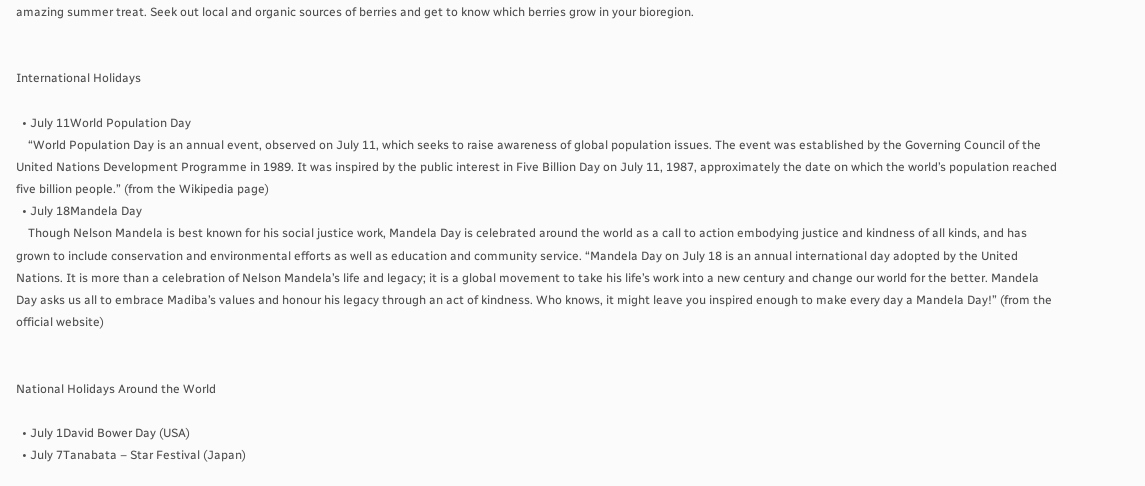amazing summer treat. Seek out local and organic sources of berries and get to know which berries grow in your bioregion.


International Holidays

  • July 11World Population Day
    “World Population Day is an annual event, observed on July 11, which seeks to raise awareness of global population issues. The event was established by the Governing Council of the United Nations Development Programme in 1989. It was inspired by the public interest in Five Billion Day on July 11, 1987, approximately the date on which the world’s population reached five billion people.” (from the Wikipedia page)
  • July 18Mandela Day
    Though Nelson Mandela is best known for his social justice work, Mandela Day is celebrated around the world as a call to action embodying justice and kindness of all kinds, and has grown to include conservation and environmental efforts as well as education and community service. “Mandela Day on July 18 is an annual international day adopted by the United Nations. It is more than a celebration of Nelson Mandela’s life and legacy; it is a global movement to take his life’s work into a new century and change our world for the better. Mandela Day asks us all to embrace Madiba’s values and honour his legacy through an act of kindness. Who knows, it might leave you inspired enough to make every day a Mandela Day!” (from the official website)


National Holidays Around the World

  • July 1David Bower Day (USA)
  • July 7Tanabata – Star Festival (Japan)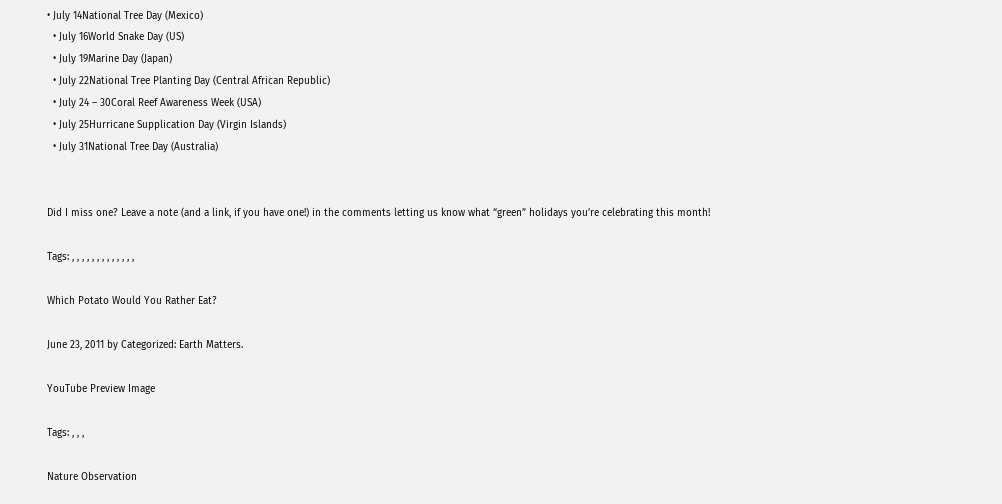• July 14National Tree Day (Mexico)
  • July 16World Snake Day (US)
  • July 19Marine Day (Japan)
  • July 22National Tree Planting Day (Central African Republic)
  • July 24 – 30Coral Reef Awareness Week (USA)
  • July 25Hurricane Supplication Day (Virgin Islands)
  • July 31National Tree Day (Australia)


Did I miss one? Leave a note (and a link, if you have one!) in the comments letting us know what “green” holidays you’re celebrating this month!

Tags: , , , , , , , , , , , , ,

Which Potato Would You Rather Eat?

June 23, 2011 by Categorized: Earth Matters.

YouTube Preview Image

Tags: , , ,

Nature Observation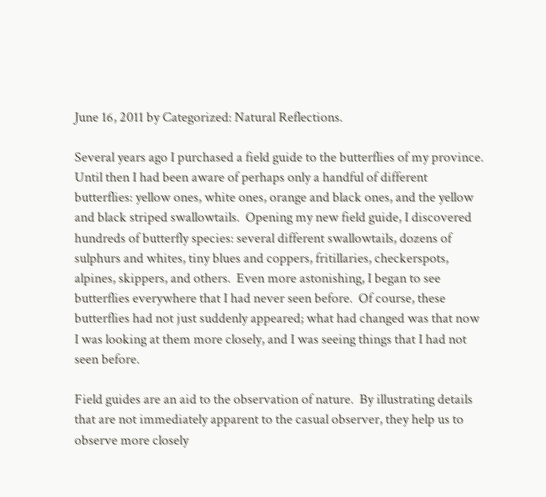June 16, 2011 by Categorized: Natural Reflections.

Several years ago I purchased a field guide to the butterflies of my province.  Until then I had been aware of perhaps only a handful of different butterflies: yellow ones, white ones, orange and black ones, and the yellow and black striped swallowtails.  Opening my new field guide, I discovered hundreds of butterfly species: several different swallowtails, dozens of sulphurs and whites, tiny blues and coppers, fritillaries, checkerspots, alpines, skippers, and others.  Even more astonishing, I began to see butterflies everywhere that I had never seen before.  Of course, these butterflies had not just suddenly appeared; what had changed was that now I was looking at them more closely, and I was seeing things that I had not seen before.

Field guides are an aid to the observation of nature.  By illustrating details that are not immediately apparent to the casual observer, they help us to observe more closely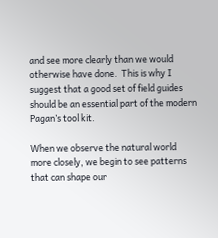and see more clearly than we would otherwise have done.  This is why I suggest that a good set of field guides should be an essential part of the modern Pagan’s tool kit.

When we observe the natural world more closely, we begin to see patterns that can shape our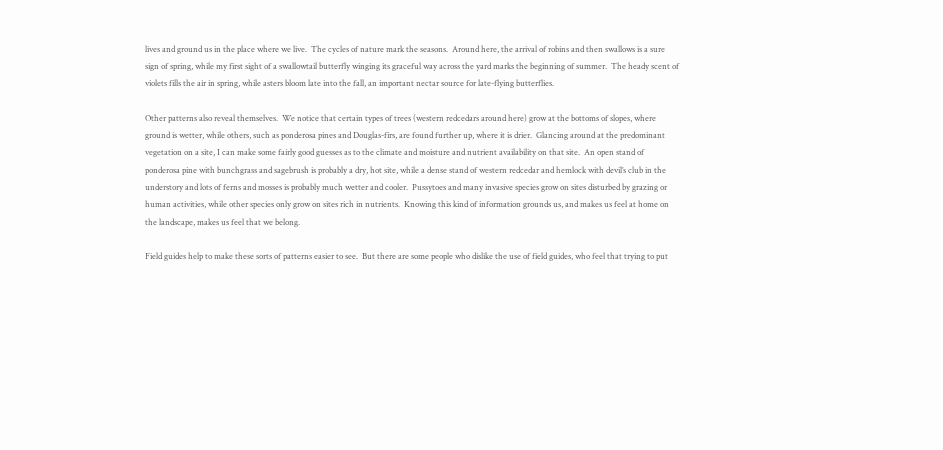lives and ground us in the place where we live.  The cycles of nature mark the seasons.  Around here, the arrival of robins and then swallows is a sure sign of spring, while my first sight of a swallowtail butterfly winging its graceful way across the yard marks the beginning of summer.  The heady scent of violets fills the air in spring, while asters bloom late into the fall, an important nectar source for late-flying butterflies.

Other patterns also reveal themselves.  We notice that certain types of trees (western redcedars around here) grow at the bottoms of slopes, where ground is wetter, while others, such as ponderosa pines and Douglas-firs, are found further up, where it is drier.  Glancing around at the predominant vegetation on a site, I can make some fairly good guesses as to the climate and moisture and nutrient availability on that site.  An open stand of ponderosa pine with bunchgrass and sagebrush is probably a dry, hot site, while a dense stand of western redcedar and hemlock with devil’s club in the understory and lots of ferns and mosses is probably much wetter and cooler.  Pussytoes and many invasive species grow on sites disturbed by grazing or human activities, while other species only grow on sites rich in nutrients.  Knowing this kind of information grounds us, and makes us feel at home on the landscape, makes us feel that we belong.

Field guides help to make these sorts of patterns easier to see.  But there are some people who dislike the use of field guides, who feel that trying to put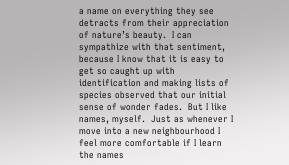a name on everything they see detracts from their appreciation of nature’s beauty.  I can sympathize with that sentiment, because I know that it is easy to get so caught up with identification and making lists of species observed that our initial sense of wonder fades.  But I like names, myself.  Just as whenever I move into a new neighbourhood I feel more comfortable if I learn the names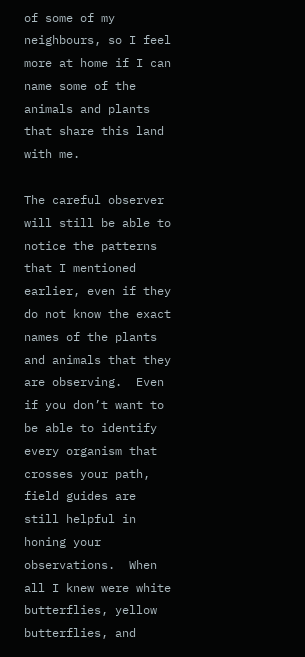of some of my neighbours, so I feel more at home if I can name some of the animals and plants that share this land with me.

The careful observer will still be able to notice the patterns that I mentioned earlier, even if they do not know the exact names of the plants and animals that they are observing.  Even if you don’t want to be able to identify every organism that crosses your path, field guides are still helpful in honing your observations.  When all I knew were white butterflies, yellow butterflies, and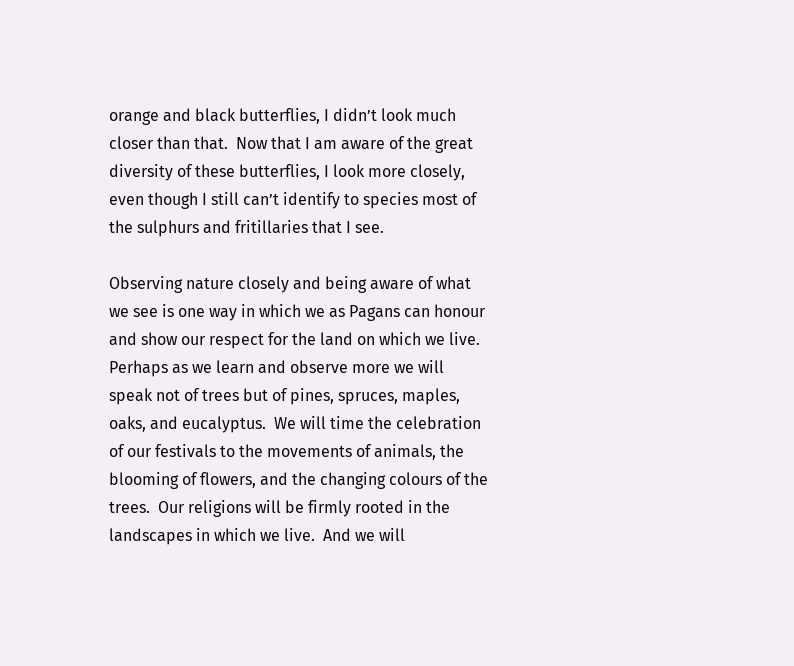orange and black butterflies, I didn’t look much closer than that.  Now that I am aware of the great diversity of these butterflies, I look more closely, even though I still can’t identify to species most of the sulphurs and fritillaries that I see.

Observing nature closely and being aware of what we see is one way in which we as Pagans can honour and show our respect for the land on which we live.  Perhaps as we learn and observe more we will speak not of trees but of pines, spruces, maples, oaks, and eucalyptus.  We will time the celebration of our festivals to the movements of animals, the blooming of flowers, and the changing colours of the trees.  Our religions will be firmly rooted in the landscapes in which we live.  And we will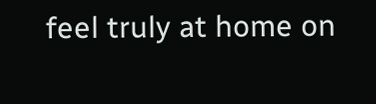feel truly at home on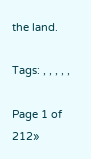the land.

Tags: , , , , ,

Page 1 of 212»